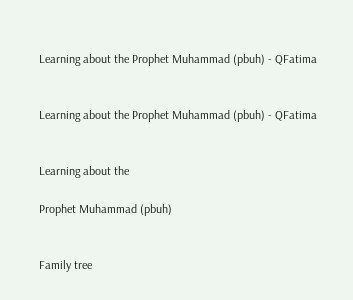Learning about the Prophet Muhammad (pbuh) - QFatima


Learning about the Prophet Muhammad (pbuh) - QFatima


Learning about the

Prophet Muhammad (pbuh)


Family tree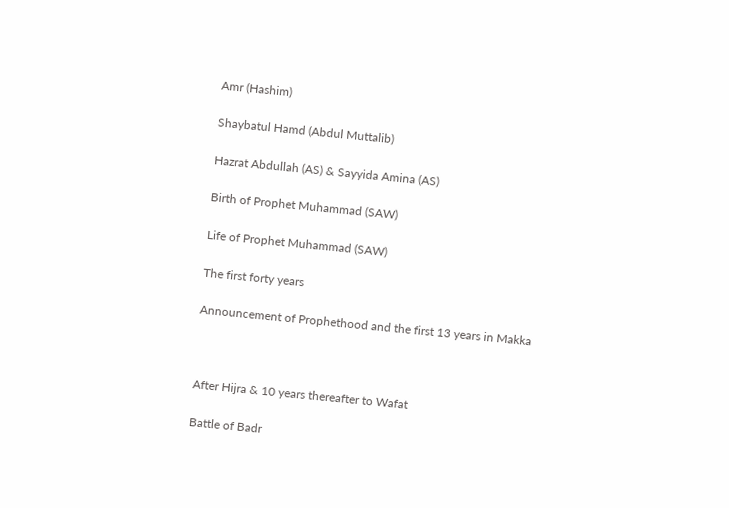Amr (Hashim)

Shaybatul Hamd (Abdul Muttalib)

Hazrat Abdullah (AS) & Sayyida Amina (AS)

Birth of Prophet Muhammad (SAW)

Life of Prophet Muhammad (SAW)

The first forty years

Announcement of Prophethood and the first 13 years in Makka



After Hijra & 10 years thereafter to Wafat

Battle of Badr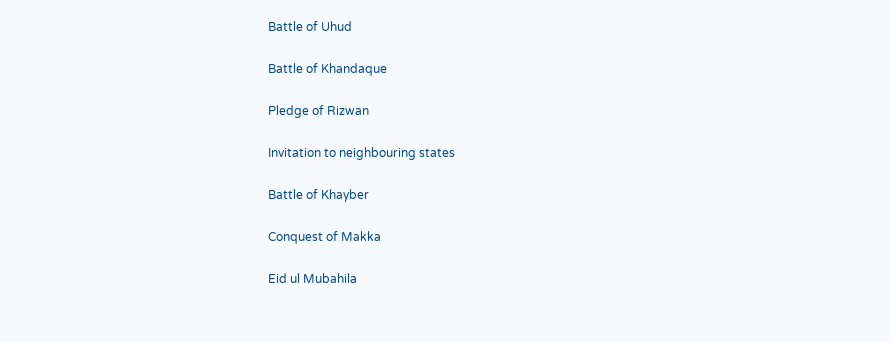Battle of Uhud

Battle of Khandaque

Pledge of Rizwan

Invitation to neighbouring states

Battle of Khayber

Conquest of Makka

Eid ul Mubahila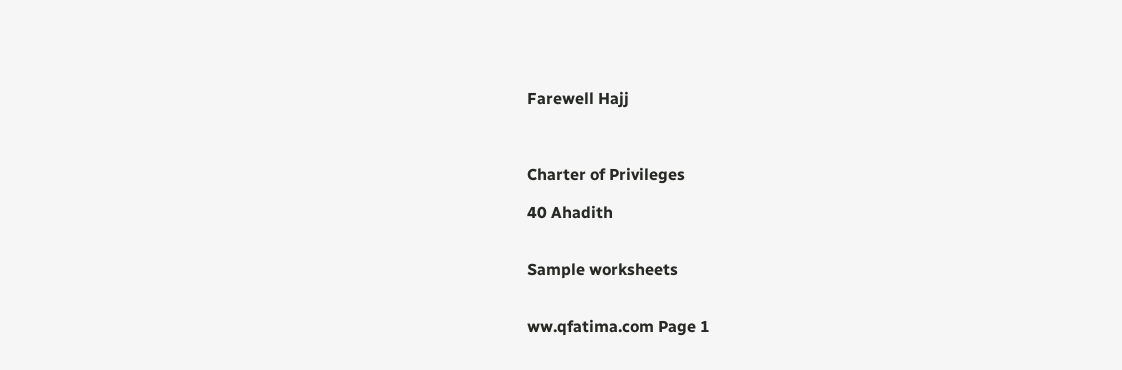Farewell Hajj



Charter of Privileges

40 Ahadith


Sample worksheets


ww.qfatima.com Page 1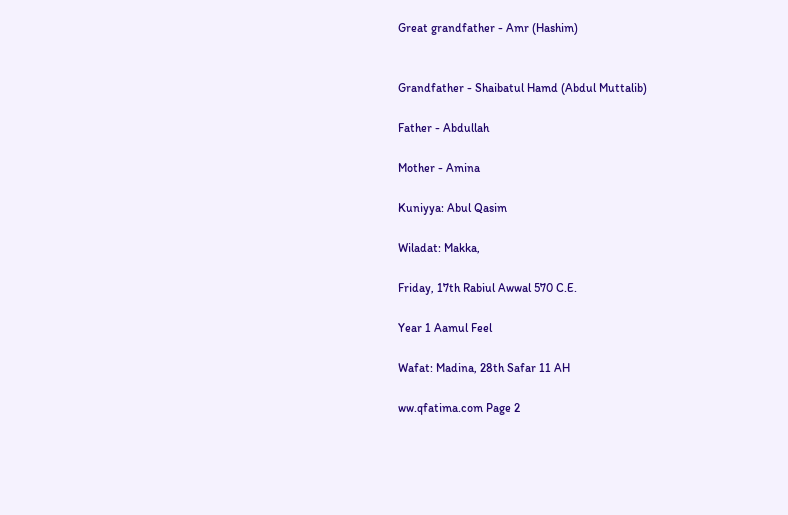Great grandfather - Amr (Hashim)


Grandfather - Shaibatul Hamd (Abdul Muttalib)

Father - Abdullah

Mother - Amina

Kuniyya: Abul Qasim

Wiladat: Makka,

Friday, 17th Rabiul Awwal 570 C.E.

Year 1 Aamul Feel

Wafat: Madina, 28th Safar 11 AH

ww.qfatima.com Page 2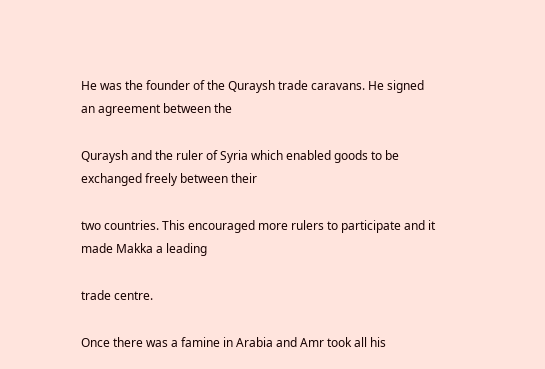He was the founder of the Quraysh trade caravans. He signed an agreement between the

Quraysh and the ruler of Syria which enabled goods to be exchanged freely between their

two countries. This encouraged more rulers to participate and it made Makka a leading

trade centre.

Once there was a famine in Arabia and Amr took all his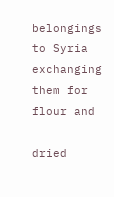belongings to Syria exchanging them for flour and

dried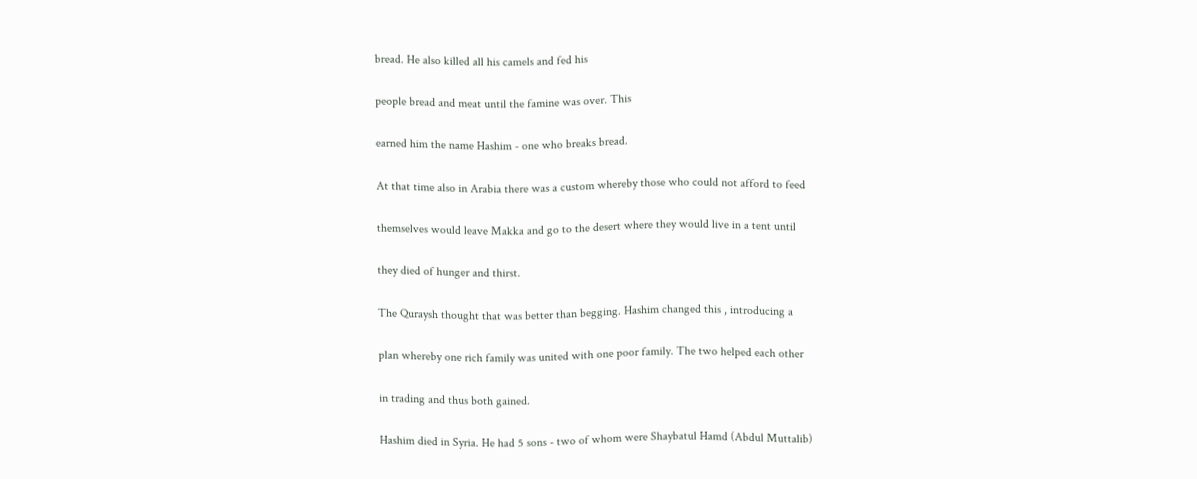bread. He also killed all his camels and fed his

people bread and meat until the famine was over. This

earned him the name Hashim - one who breaks bread.

At that time also in Arabia there was a custom whereby those who could not afford to feed

themselves would leave Makka and go to the desert where they would live in a tent until

they died of hunger and thirst.

The Quraysh thought that was better than begging. Hashim changed this , introducing a

plan whereby one rich family was united with one poor family. The two helped each other

in trading and thus both gained.

Hashim died in Syria. He had 5 sons - two of whom were Shaybatul Hamd (Abdul Muttalib)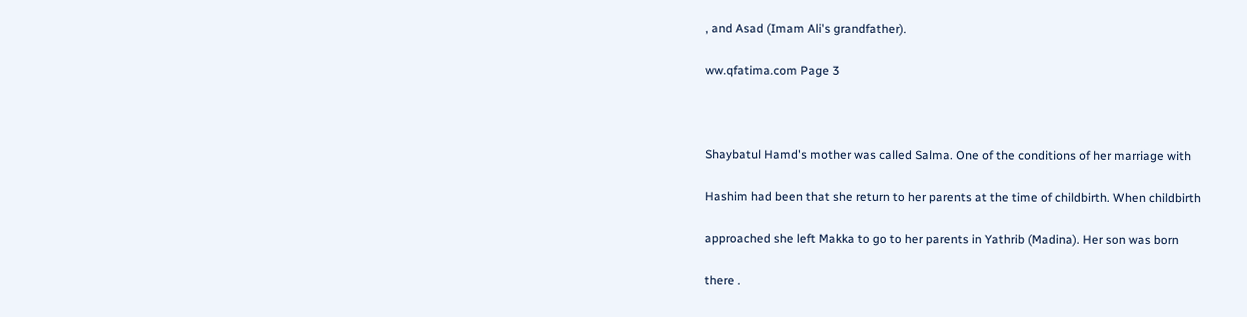, and Asad (Imam Ali's grandfather).

ww.qfatima.com Page 3



Shaybatul Hamd's mother was called Salma. One of the conditions of her marriage with

Hashim had been that she return to her parents at the time of childbirth. When childbirth

approached she left Makka to go to her parents in Yathrib (Madina). Her son was born

there .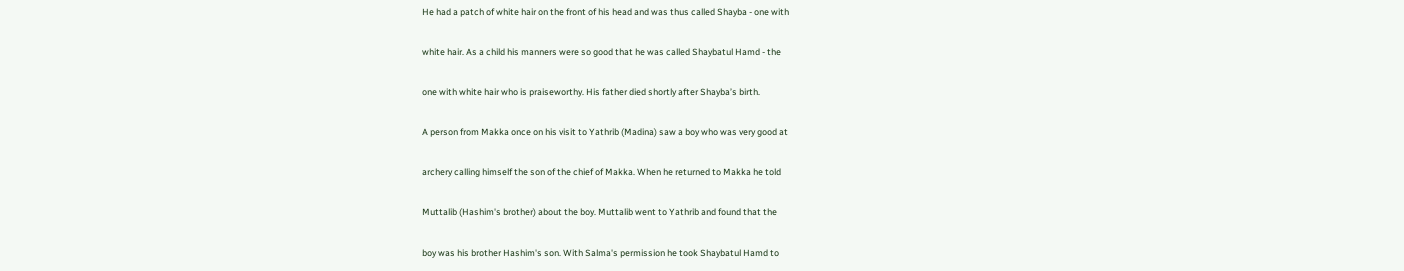He had a patch of white hair on the front of his head and was thus called Shayba - one with

white hair. As a child his manners were so good that he was called Shaybatul Hamd - the

one with white hair who is praiseworthy. His father died shortly after Shayba’s birth.

A person from Makka once on his visit to Yathrib (Madina) saw a boy who was very good at

archery calling himself the son of the chief of Makka. When he returned to Makka he told

Muttalib (Hashim's brother) about the boy. Muttalib went to Yathrib and found that the

boy was his brother Hashim's son. With Salma's permission he took Shaybatul Hamd to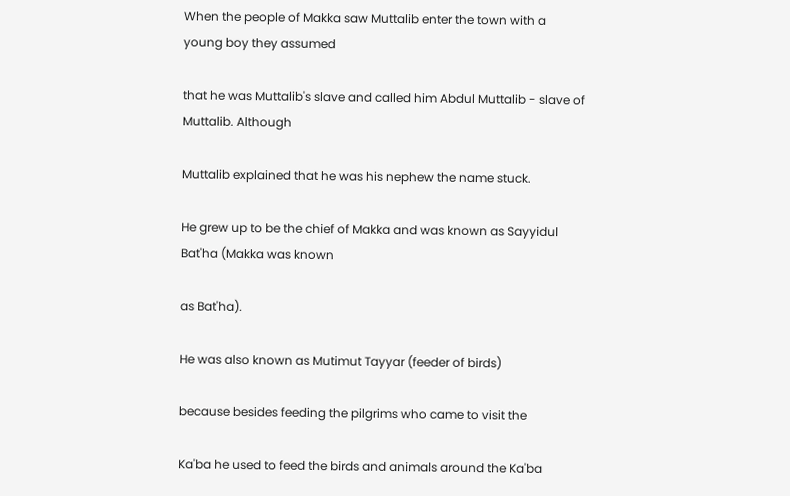When the people of Makka saw Muttalib enter the town with a young boy they assumed

that he was Muttalib's slave and called him Abdul Muttalib - slave of Muttalib. Although

Muttalib explained that he was his nephew the name stuck.

He grew up to be the chief of Makka and was known as Sayyidul Bat'ha (Makka was known

as Bat'ha).

He was also known as Mutimut Tayyar (feeder of birds)

because besides feeding the pilgrims who came to visit the

Ka'ba he used to feed the birds and animals around the Ka'ba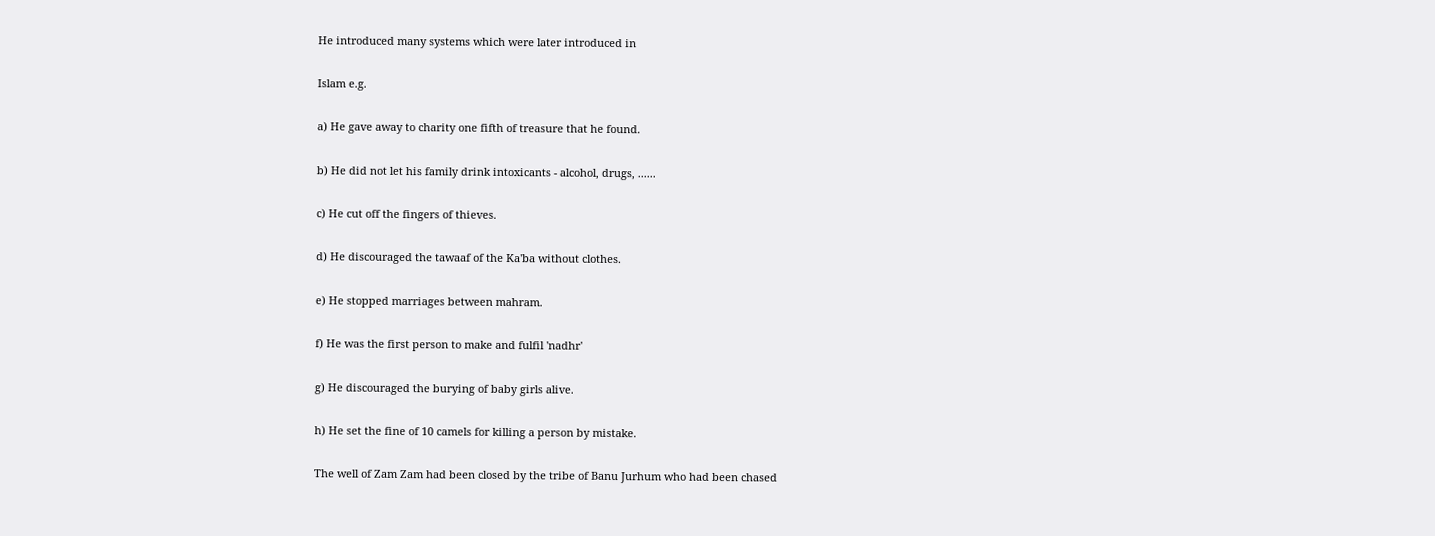He introduced many systems which were later introduced in

Islam e.g.

a) He gave away to charity one fifth of treasure that he found.

b) He did not let his family drink intoxicants - alcohol, drugs, ......

c) He cut off the fingers of thieves.

d) He discouraged the tawaaf of the Ka'ba without clothes.

e) He stopped marriages between mahram.

f) He was the first person to make and fulfil 'nadhr'

g) He discouraged the burying of baby girls alive.

h) He set the fine of 10 camels for killing a person by mistake.

The well of Zam Zam had been closed by the tribe of Banu Jurhum who had been chased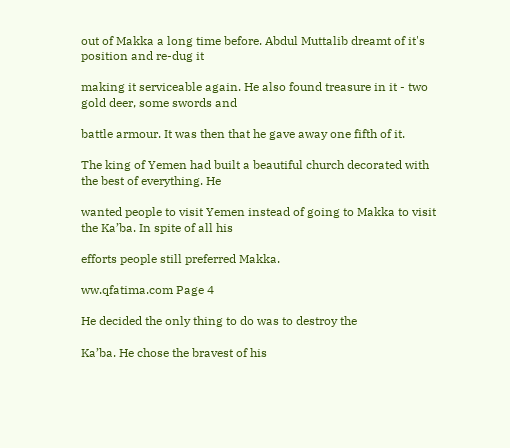out of Makka a long time before. Abdul Muttalib dreamt of it's position and re-dug it

making it serviceable again. He also found treasure in it - two gold deer, some swords and

battle armour. It was then that he gave away one fifth of it.

The king of Yemen had built a beautiful church decorated with the best of everything. He

wanted people to visit Yemen instead of going to Makka to visit the Ka’ba. In spite of all his

efforts people still preferred Makka.

ww.qfatima.com Page 4

He decided the only thing to do was to destroy the

Ka’ba. He chose the bravest of his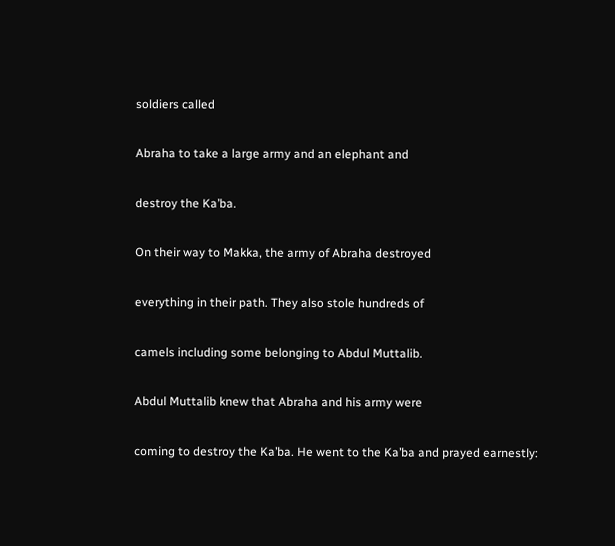soldiers called

Abraha to take a large army and an elephant and

destroy the Ka’ba.

On their way to Makka, the army of Abraha destroyed

everything in their path. They also stole hundreds of

camels including some belonging to Abdul Muttalib.

Abdul Muttalib knew that Abraha and his army were

coming to destroy the Ka’ba. He went to the Ka’ba and prayed earnestly: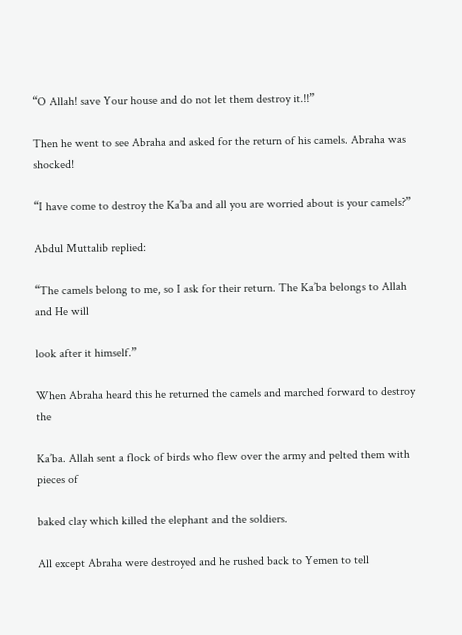“O Allah! save Your house and do not let them destroy it.!!”

Then he went to see Abraha and asked for the return of his camels. Abraha was shocked!

“I have come to destroy the Ka’ba and all you are worried about is your camels?”

Abdul Muttalib replied:

“The camels belong to me, so I ask for their return. The Ka’ba belongs to Allah and He will

look after it himself.”

When Abraha heard this he returned the camels and marched forward to destroy the

Ka’ba. Allah sent a flock of birds who flew over the army and pelted them with pieces of

baked clay which killed the elephant and the soldiers.

All except Abraha were destroyed and he rushed back to Yemen to tell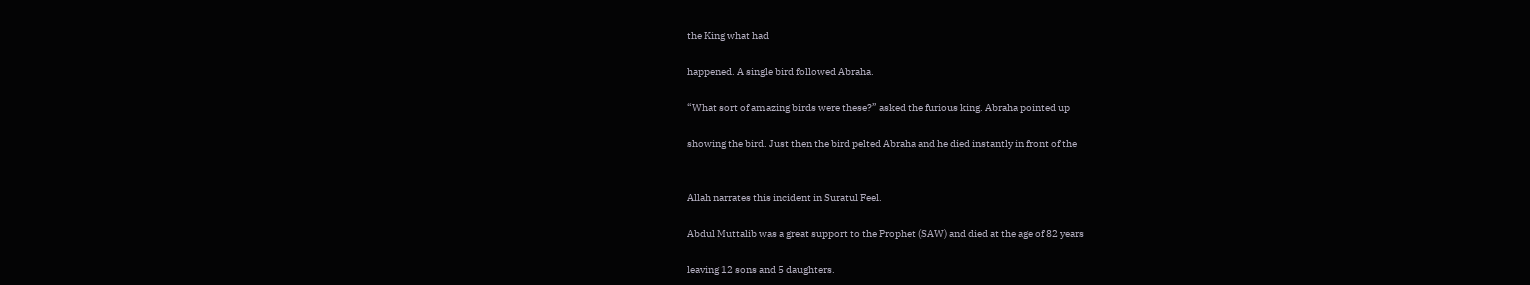the King what had

happened. A single bird followed Abraha.

“What sort of amazing birds were these?” asked the furious king. Abraha pointed up

showing the bird. Just then the bird pelted Abraha and he died instantly in front of the


Allah narrates this incident in Suratul Feel.

Abdul Muttalib was a great support to the Prophet (SAW) and died at the age of 82 years

leaving 12 sons and 5 daughters.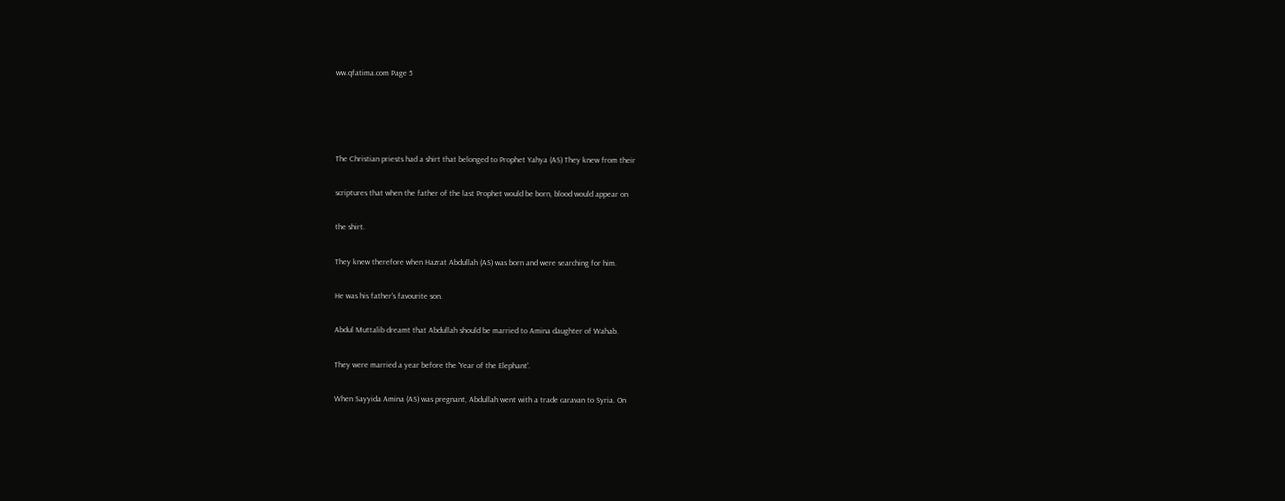ww.qfatima.com Page 5




The Christian priests had a shirt that belonged to Prophet Yahya (AS) They knew from their

scriptures that when the father of the last Prophet would be born, blood would appear on

the shirt.

They knew therefore when Hazrat Abdullah (AS) was born and were searching for him.

He was his father's favourite son.

Abdul Muttalib dreamt that Abdullah should be married to Amina daughter of Wahab.

They were married a year before the 'Year of the Elephant'.

When Sayyida Amina (AS) was pregnant, Abdullah went with a trade caravan to Syria. On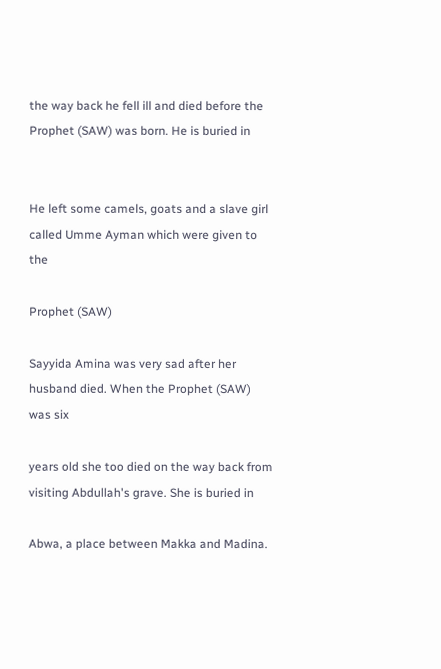the way back he fell ill and died before the Prophet (SAW) was born. He is buried in


He left some camels, goats and a slave girl called Umme Ayman which were given to the

Prophet (SAW)

Sayyida Amina was very sad after her husband died. When the Prophet (SAW) was six

years old she too died on the way back from visiting Abdullah's grave. She is buried in

Abwa, a place between Makka and Madina.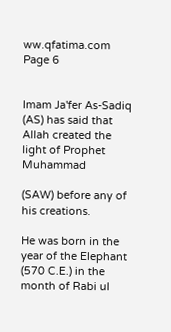ww.qfatima.com Page 6


Imam Ja'fer As-Sadiq (AS) has said that Allah created the light of Prophet Muhammad

(SAW) before any of his creations.

He was born in the year of the Elephant (570 C.E.) in the month of Rabi ul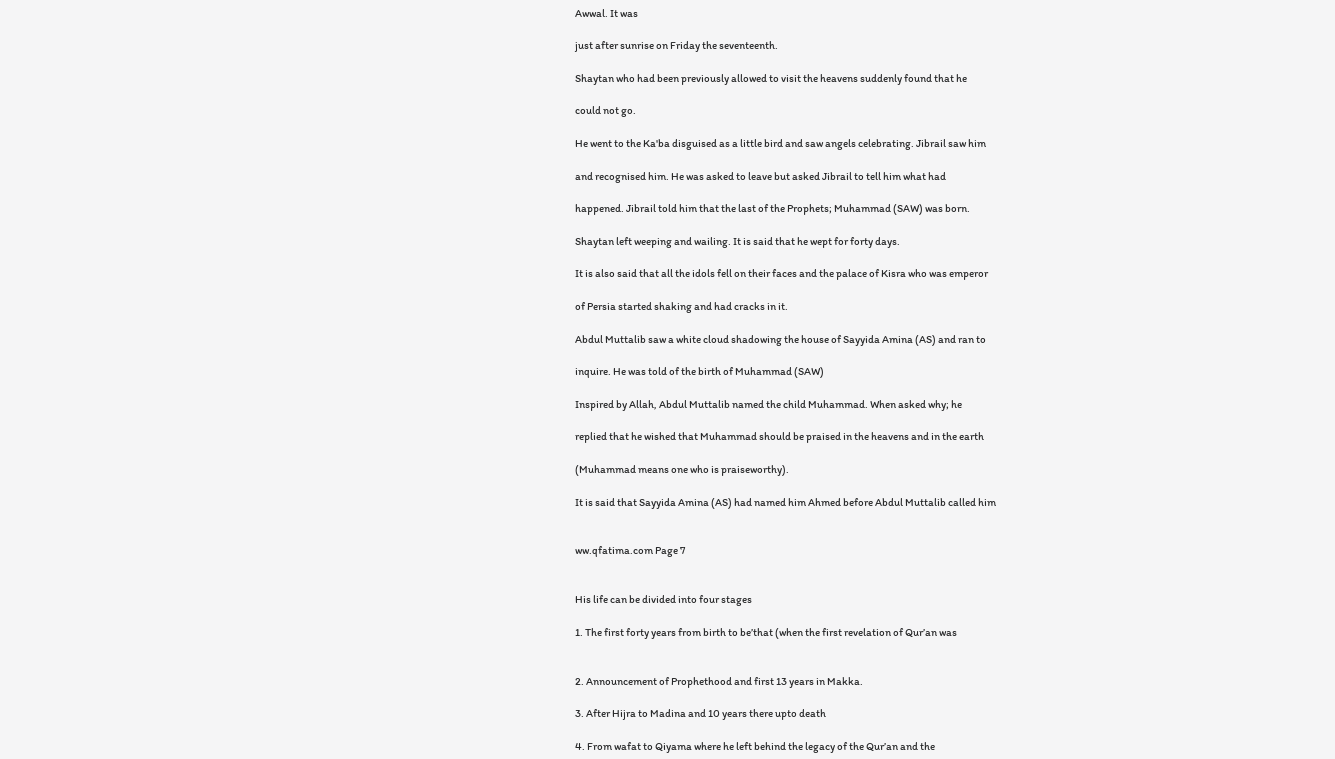Awwal. It was

just after sunrise on Friday the seventeenth.

Shaytan who had been previously allowed to visit the heavens suddenly found that he

could not go.

He went to the Ka'ba disguised as a little bird and saw angels celebrating. Jibrail saw him

and recognised him. He was asked to leave but asked Jibrail to tell him what had

happened. Jibrail told him that the last of the Prophets; Muhammad (SAW) was born.

Shaytan left weeping and wailing. It is said that he wept for forty days.

It is also said that all the idols fell on their faces and the palace of Kisra who was emperor

of Persia started shaking and had cracks in it.

Abdul Muttalib saw a white cloud shadowing the house of Sayyida Amina (AS) and ran to

inquire. He was told of the birth of Muhammad (SAW)

Inspired by Allah, Abdul Muttalib named the child Muhammad. When asked why; he

replied that he wished that Muhammad should be praised in the heavens and in the earth

(Muhammad means one who is praiseworthy).

It is said that Sayyida Amina (AS) had named him Ahmed before Abdul Muttalib called him


ww.qfatima.com Page 7


His life can be divided into four stages

1. The first forty years from birth to be’that (when the first revelation of Qur’an was


2. Announcement of Prophethood and first 13 years in Makka.

3. After Hijra to Madina and 10 years there upto death

4. From wafat to Qiyama where he left behind the legacy of the Qur’an and the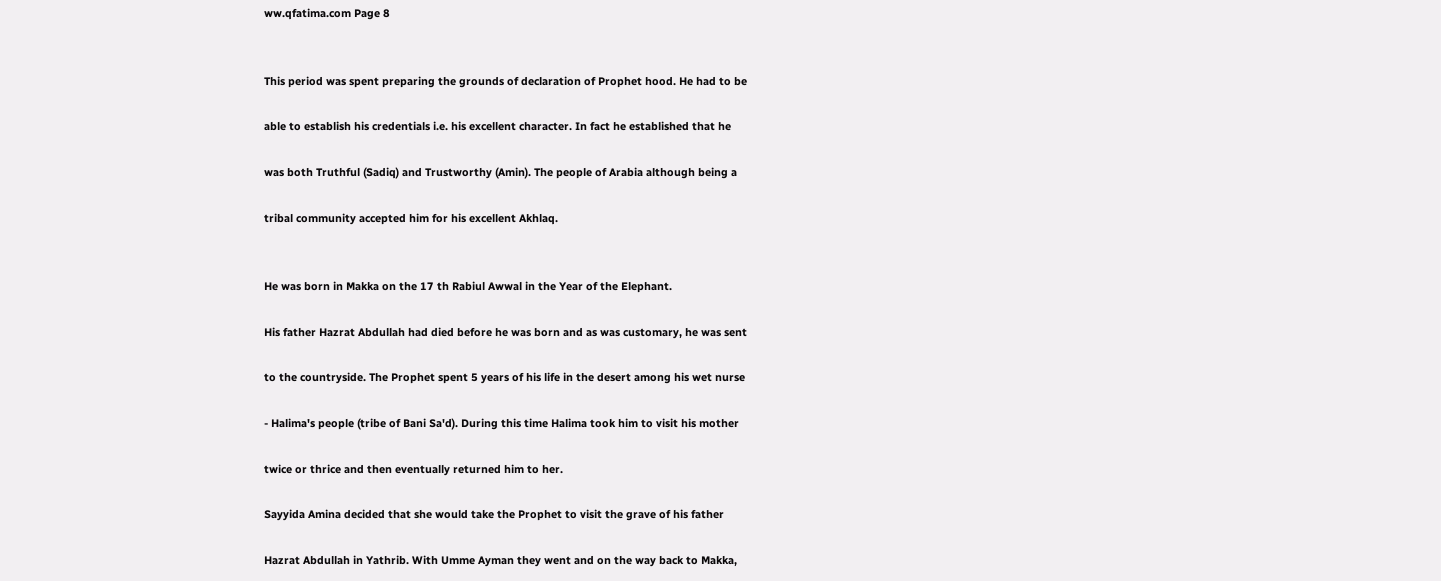ww.qfatima.com Page 8


This period was spent preparing the grounds of declaration of Prophet hood. He had to be

able to establish his credentials i.e. his excellent character. In fact he established that he

was both Truthful (Sadiq) and Trustworthy (Amin). The people of Arabia although being a

tribal community accepted him for his excellent Akhlaq.


He was born in Makka on the 17 th Rabiul Awwal in the Year of the Elephant.

His father Hazrat Abdullah had died before he was born and as was customary, he was sent

to the countryside. The Prophet spent 5 years of his life in the desert among his wet nurse

- Halima's people (tribe of Bani Sa'd). During this time Halima took him to visit his mother

twice or thrice and then eventually returned him to her.

Sayyida Amina decided that she would take the Prophet to visit the grave of his father

Hazrat Abdullah in Yathrib. With Umme Ayman they went and on the way back to Makka,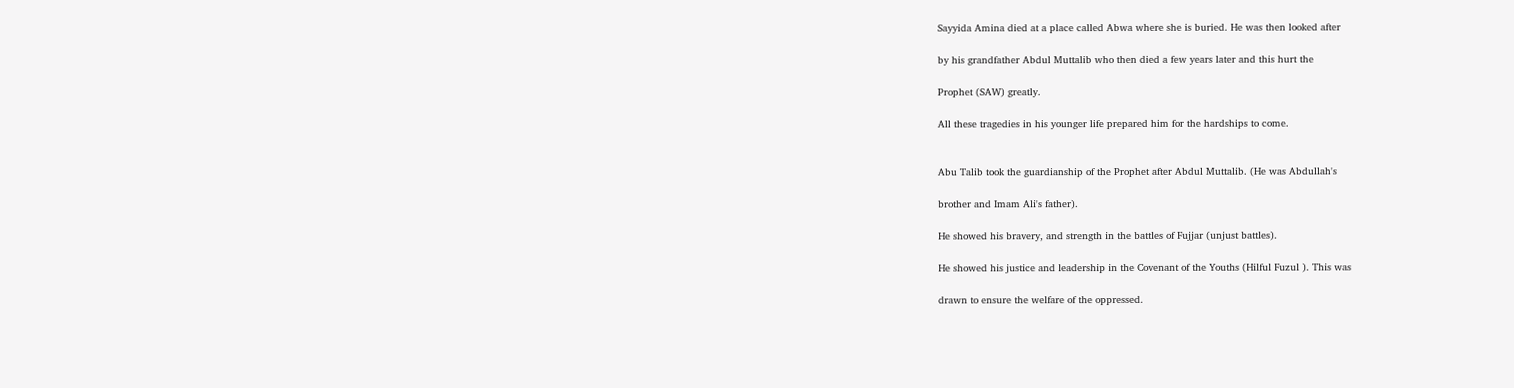Sayyida Amina died at a place called Abwa where she is buried. He was then looked after

by his grandfather Abdul Muttalib who then died a few years later and this hurt the

Prophet (SAW) greatly.

All these tragedies in his younger life prepared him for the hardships to come.


Abu Talib took the guardianship of the Prophet after Abdul Muttalib. (He was Abdullah's

brother and Imam Ali's father).

He showed his bravery, and strength in the battles of Fujjar (unjust battles).

He showed his justice and leadership in the Covenant of the Youths (Hilful Fuzul ). This was

drawn to ensure the welfare of the oppressed.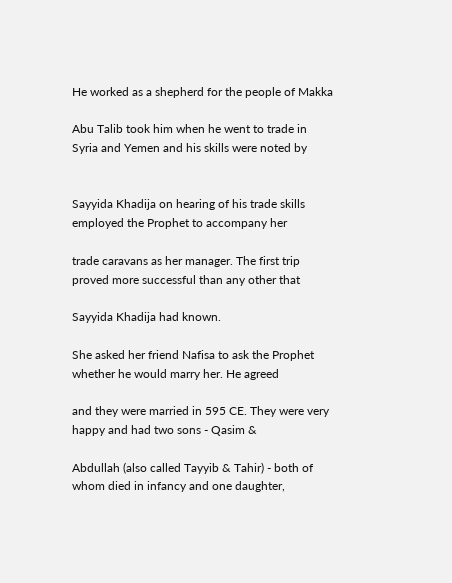He worked as a shepherd for the people of Makka

Abu Talib took him when he went to trade in Syria and Yemen and his skills were noted by


Sayyida Khadija on hearing of his trade skills employed the Prophet to accompany her

trade caravans as her manager. The first trip proved more successful than any other that

Sayyida Khadija had known.

She asked her friend Nafisa to ask the Prophet whether he would marry her. He agreed

and they were married in 595 CE. They were very happy and had two sons - Qasim &

Abdullah (also called Tayyib & Tahir) - both of whom died in infancy and one daughter,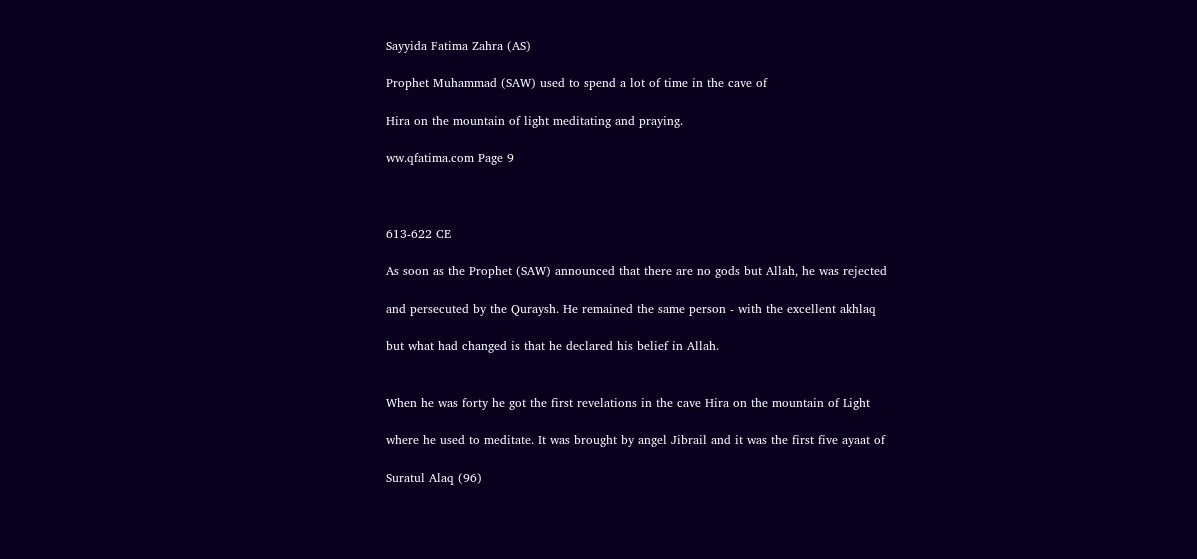Sayyida Fatima Zahra (AS)

Prophet Muhammad (SAW) used to spend a lot of time in the cave of

Hira on the mountain of light meditating and praying.

ww.qfatima.com Page 9



613-622 CE

As soon as the Prophet (SAW) announced that there are no gods but Allah, he was rejected

and persecuted by the Quraysh. He remained the same person - with the excellent akhlaq

but what had changed is that he declared his belief in Allah.


When he was forty he got the first revelations in the cave Hira on the mountain of Light

where he used to meditate. It was brought by angel Jibrail and it was the first five ayaat of

Suratul Alaq (96)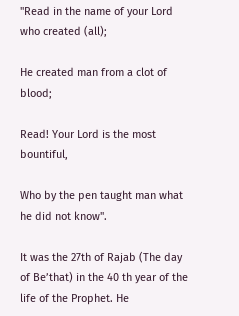"Read in the name of your Lord who created (all);

He created man from a clot of blood;

Read! Your Lord is the most bountiful,

Who by the pen taught man what he did not know".

It was the 27th of Rajab (The day of Be’that) in the 40 th year of the life of the Prophet. He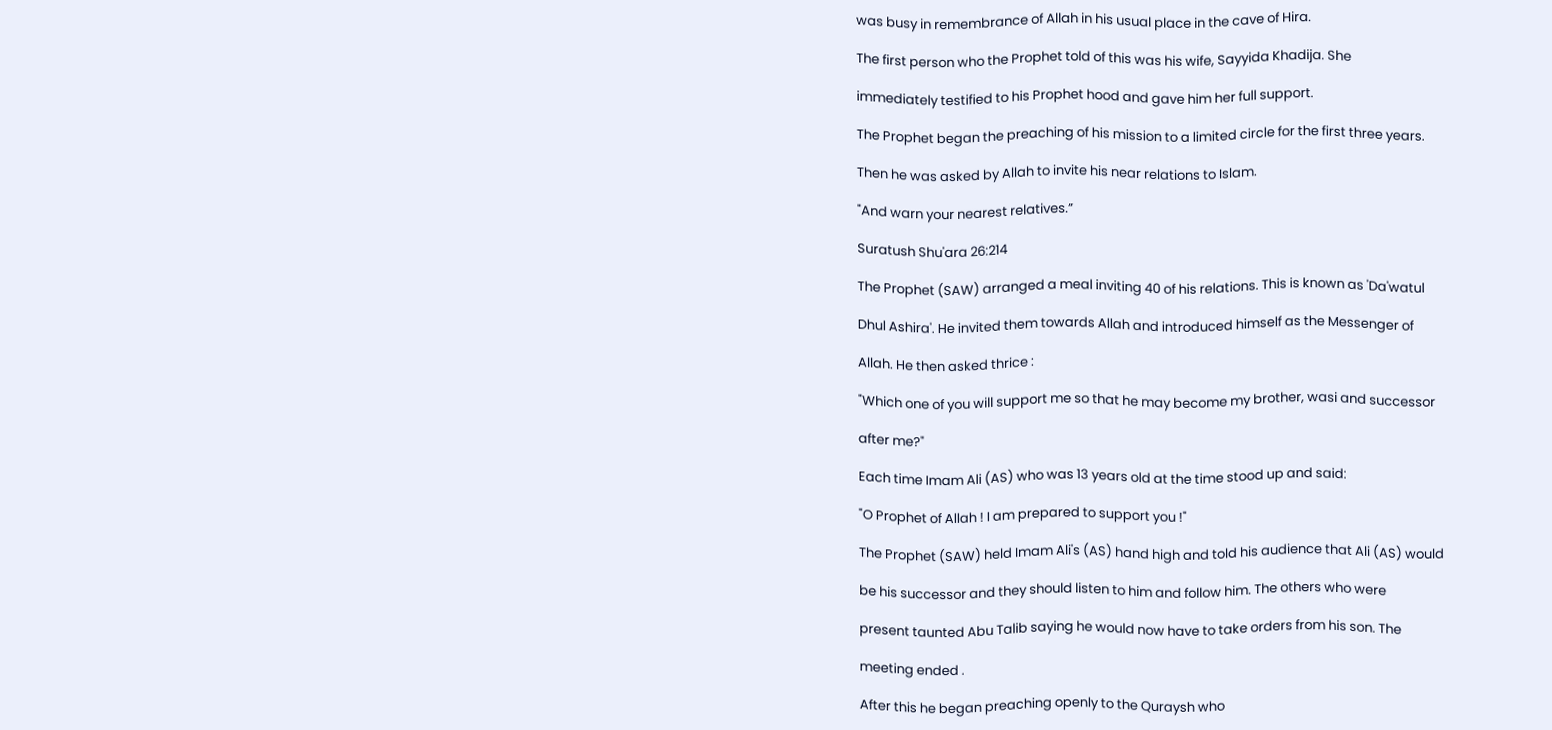was busy in remembrance of Allah in his usual place in the cave of Hira.

The first person who the Prophet told of this was his wife, Sayyida Khadija. She

immediately testified to his Prophet hood and gave him her full support.

The Prophet began the preaching of his mission to a limited circle for the first three years.

Then he was asked by Allah to invite his near relations to Islam.

"And warn your nearest relatives.”

Suratush Shu'ara 26:214

The Prophet (SAW) arranged a meal inviting 40 of his relations. This is known as 'Da'watul

Dhul Ashira'. He invited them towards Allah and introduced himself as the Messenger of

Allah. He then asked thrice :

"Which one of you will support me so that he may become my brother, wasi and successor

after me?"

Each time Imam Ali (AS) who was 13 years old at the time stood up and said:

"O Prophet of Allah ! I am prepared to support you !"

The Prophet (SAW) held Imam Ali's (AS) hand high and told his audience that Ali (AS) would

be his successor and they should listen to him and follow him. The others who were

present taunted Abu Talib saying he would now have to take orders from his son. The

meeting ended .

After this he began preaching openly to the Quraysh who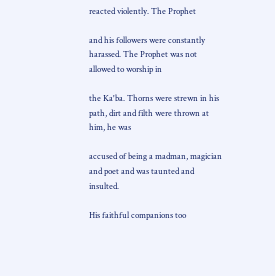reacted violently. The Prophet

and his followers were constantly harassed. The Prophet was not allowed to worship in

the Ka'ba. Thorns were strewn in his path, dirt and filth were thrown at him, he was

accused of being a madman, magician and poet and was taunted and insulted.

His faithful companions too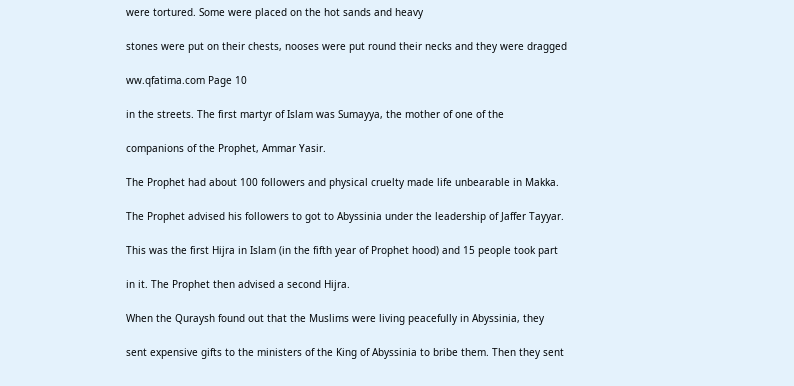were tortured. Some were placed on the hot sands and heavy

stones were put on their chests, nooses were put round their necks and they were dragged

ww.qfatima.com Page 10

in the streets. The first martyr of Islam was Sumayya, the mother of one of the

companions of the Prophet, Ammar Yasir.

The Prophet had about 100 followers and physical cruelty made life unbearable in Makka.

The Prophet advised his followers to got to Abyssinia under the leadership of Jaffer Tayyar.

This was the first Hijra in Islam (in the fifth year of Prophet hood) and 15 people took part

in it. The Prophet then advised a second Hijra.

When the Quraysh found out that the Muslims were living peacefully in Abyssinia, they

sent expensive gifts to the ministers of the King of Abyssinia to bribe them. Then they sent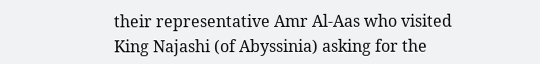their representative Amr Al-Aas who visited King Najashi (of Abyssinia) asking for the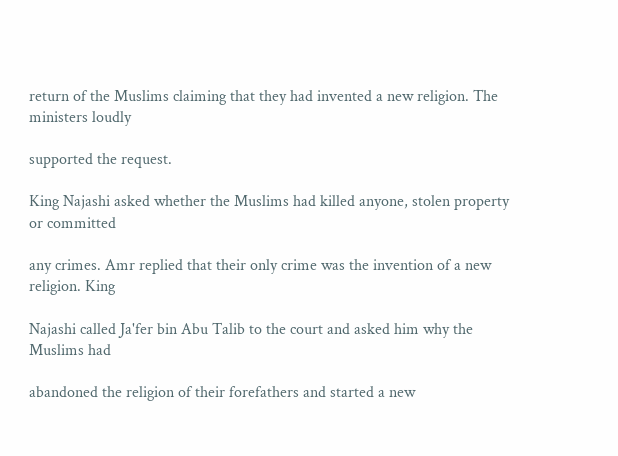return of the Muslims claiming that they had invented a new religion. The ministers loudly

supported the request.

King Najashi asked whether the Muslims had killed anyone, stolen property or committed

any crimes. Amr replied that their only crime was the invention of a new religion. King

Najashi called Ja'fer bin Abu Talib to the court and asked him why the Muslims had

abandoned the religion of their forefathers and started a new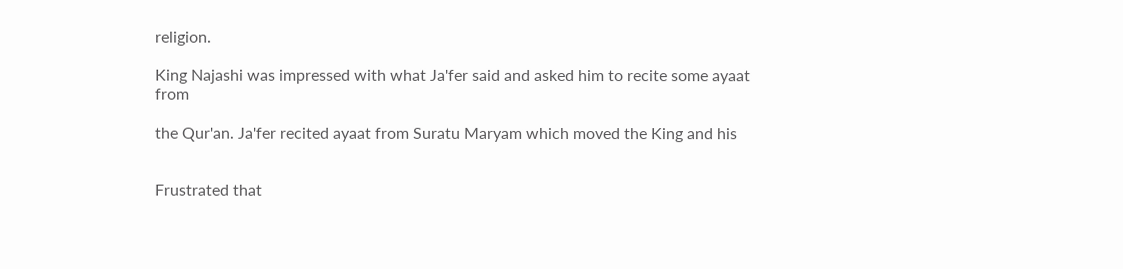religion.

King Najashi was impressed with what Ja'fer said and asked him to recite some ayaat from

the Qur'an. Ja'fer recited ayaat from Suratu Maryam which moved the King and his


Frustrated that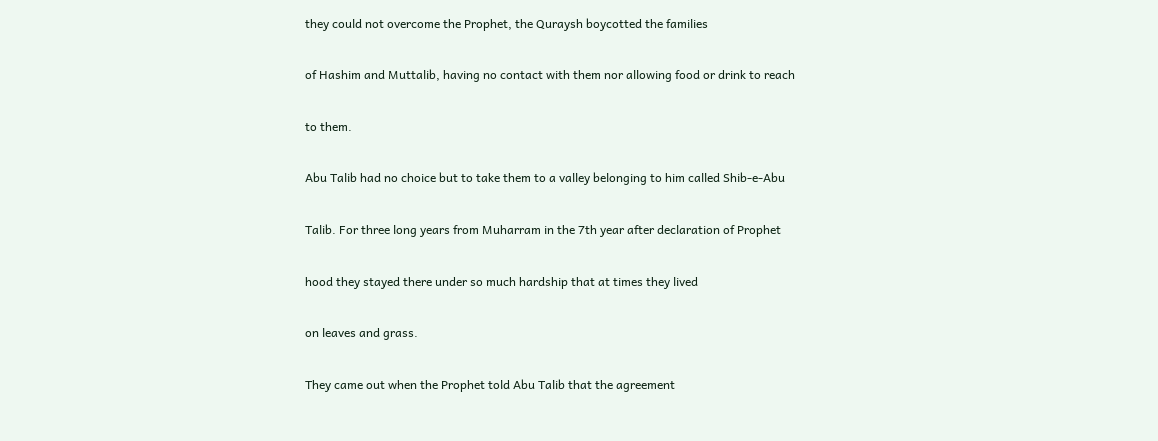they could not overcome the Prophet, the Quraysh boycotted the families

of Hashim and Muttalib, having no contact with them nor allowing food or drink to reach

to them.

Abu Talib had no choice but to take them to a valley belonging to him called Shib-e-Abu

Talib. For three long years from Muharram in the 7th year after declaration of Prophet

hood they stayed there under so much hardship that at times they lived

on leaves and grass.

They came out when the Prophet told Abu Talib that the agreement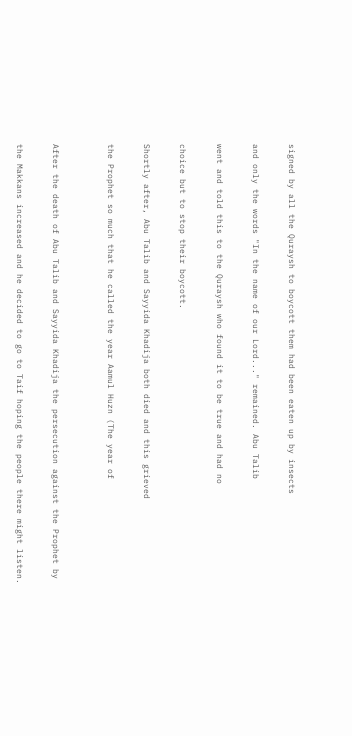signed by all the Quraysh to boycott them had been eaten up by insects

and only the words "In the name of our Lord..." remained. Abu Talib

went and told this to the Quraysh who found it to be true and had no

choice but to stop their boycott.

Shortly after, Abu Talib and Sayyida Khadija both died and this grieved

the Prophet so much that he called the year Aamul Huzn (The year of


After the death of Abu Talib and Sayyida Khadija the persecution against the Prophet by

the Makkans increased and he decided to go to Taif hoping the people there might listen.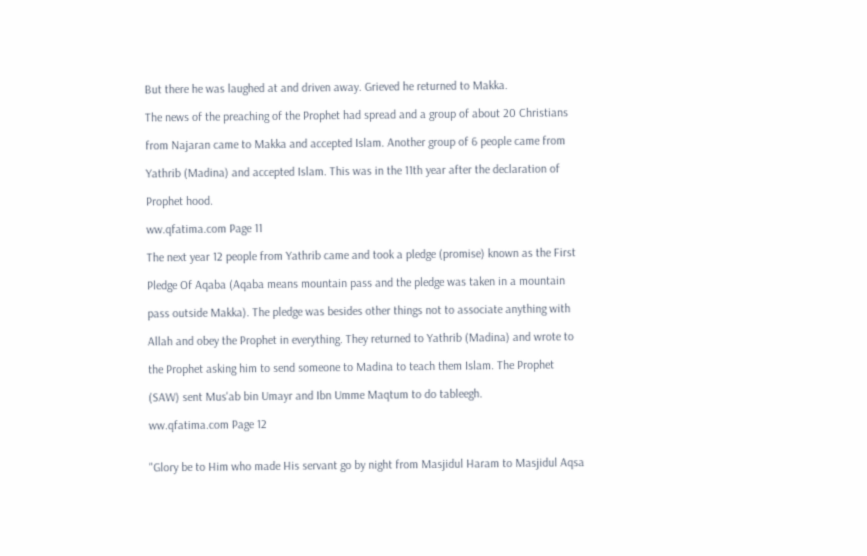But there he was laughed at and driven away. Grieved he returned to Makka.

The news of the preaching of the Prophet had spread and a group of about 20 Christians

from Najaran came to Makka and accepted Islam. Another group of 6 people came from

Yathrib (Madina) and accepted Islam. This was in the 11th year after the declaration of

Prophet hood.

ww.qfatima.com Page 11

The next year 12 people from Yathrib came and took a pledge (promise) known as the First

Pledge Of Aqaba (Aqaba means mountain pass and the pledge was taken in a mountain

pass outside Makka). The pledge was besides other things not to associate anything with

Allah and obey the Prophet in everything. They returned to Yathrib (Madina) and wrote to

the Prophet asking him to send someone to Madina to teach them Islam. The Prophet

(SAW) sent Mus'ab bin Umayr and Ibn Umme Maqtum to do tableegh.

ww.qfatima.com Page 12


"Glory be to Him who made His servant go by night from Masjidul Haram to Masjidul Aqsa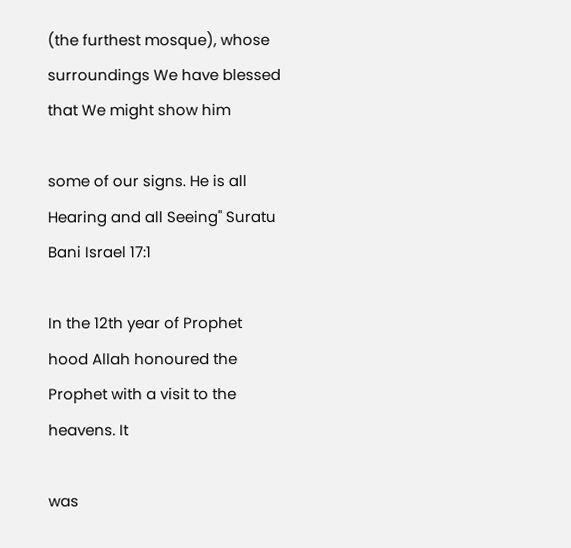(the furthest mosque), whose surroundings We have blessed that We might show him

some of our signs. He is all Hearing and all Seeing" Suratu Bani Israel 17:1

In the 12th year of Prophet hood Allah honoured the Prophet with a visit to the heavens. It

was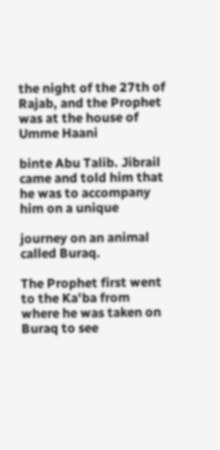the night of the 27th of Rajab, and the Prophet was at the house of Umme Haani

binte Abu Talib. Jibrail came and told him that he was to accompany him on a unique

journey on an animal called Buraq.

The Prophet first went to the Ka'ba from where he was taken on Buraq to see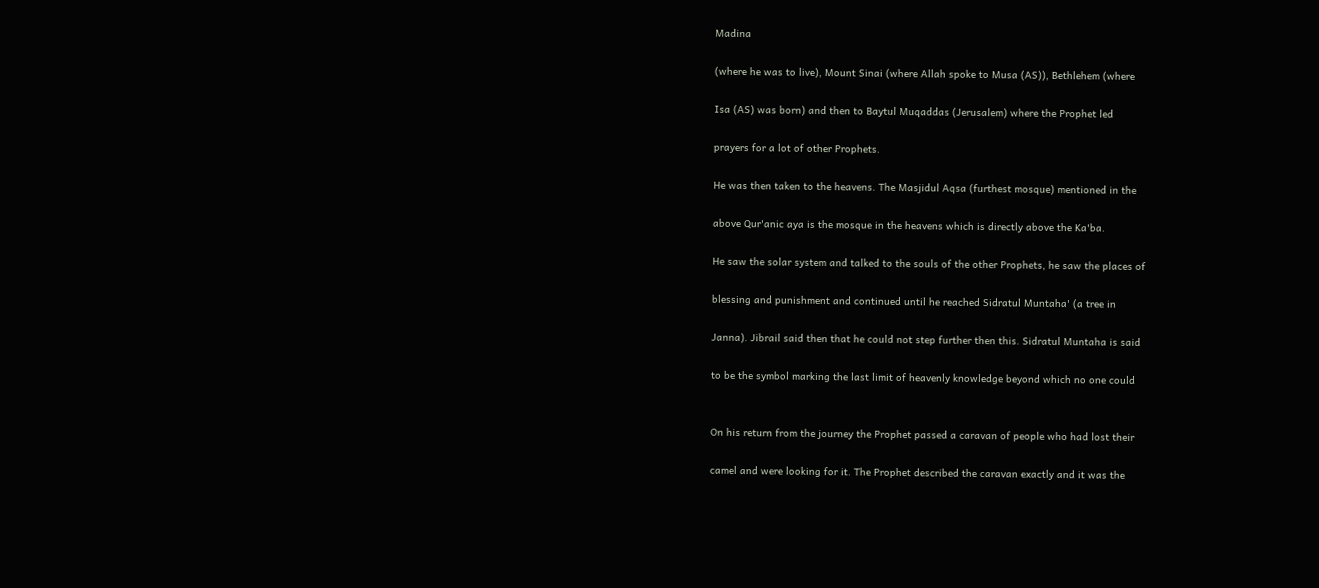Madina

(where he was to live), Mount Sinai (where Allah spoke to Musa (AS)), Bethlehem (where

Isa (AS) was born) and then to Baytul Muqaddas (Jerusalem) where the Prophet led

prayers for a lot of other Prophets.

He was then taken to the heavens. The Masjidul Aqsa (furthest mosque) mentioned in the

above Qur'anic aya is the mosque in the heavens which is directly above the Ka'ba.

He saw the solar system and talked to the souls of the other Prophets, he saw the places of

blessing and punishment and continued until he reached Sidratul Muntaha' (a tree in

Janna). Jibrail said then that he could not step further then this. Sidratul Muntaha is said

to be the symbol marking the last limit of heavenly knowledge beyond which no one could


On his return from the journey the Prophet passed a caravan of people who had lost their

camel and were looking for it. The Prophet described the caravan exactly and it was the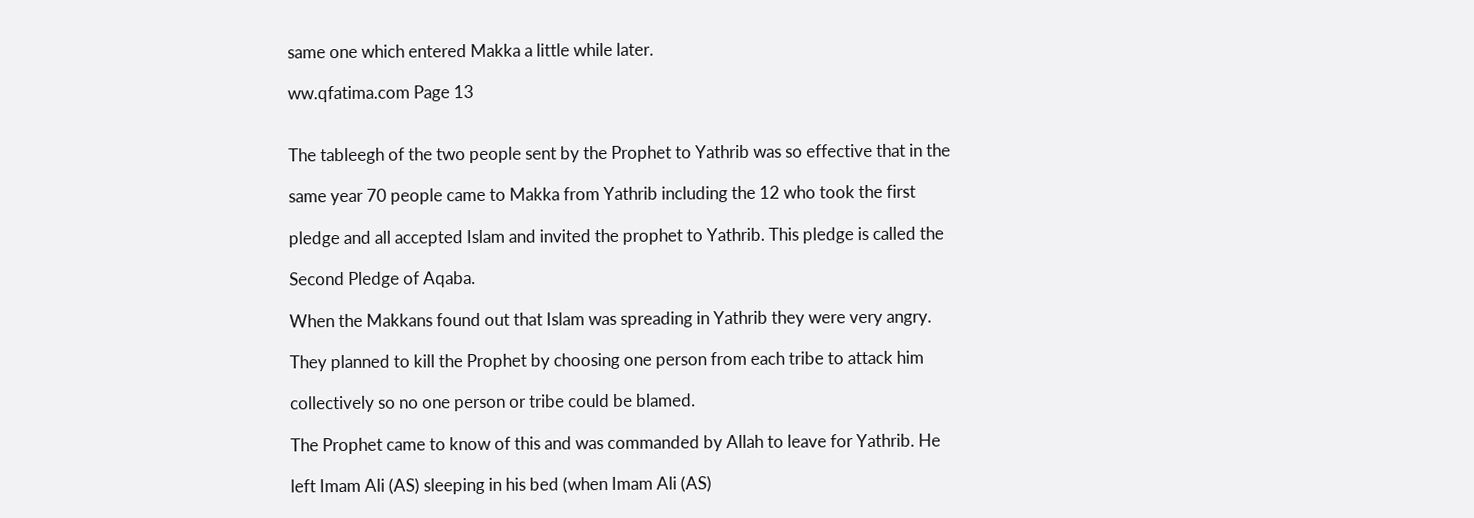same one which entered Makka a little while later.

ww.qfatima.com Page 13


The tableegh of the two people sent by the Prophet to Yathrib was so effective that in the

same year 70 people came to Makka from Yathrib including the 12 who took the first

pledge and all accepted Islam and invited the prophet to Yathrib. This pledge is called the

Second Pledge of Aqaba.

When the Makkans found out that Islam was spreading in Yathrib they were very angry.

They planned to kill the Prophet by choosing one person from each tribe to attack him

collectively so no one person or tribe could be blamed.

The Prophet came to know of this and was commanded by Allah to leave for Yathrib. He

left Imam Ali (AS) sleeping in his bed (when Imam Ali (AS)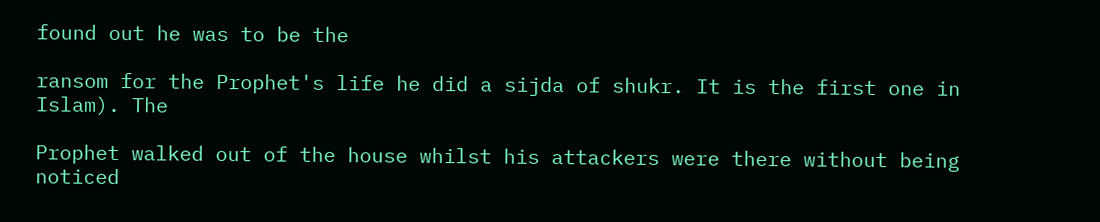found out he was to be the

ransom for the Prophet's life he did a sijda of shukr. It is the first one in Islam). The

Prophet walked out of the house whilst his attackers were there without being noticed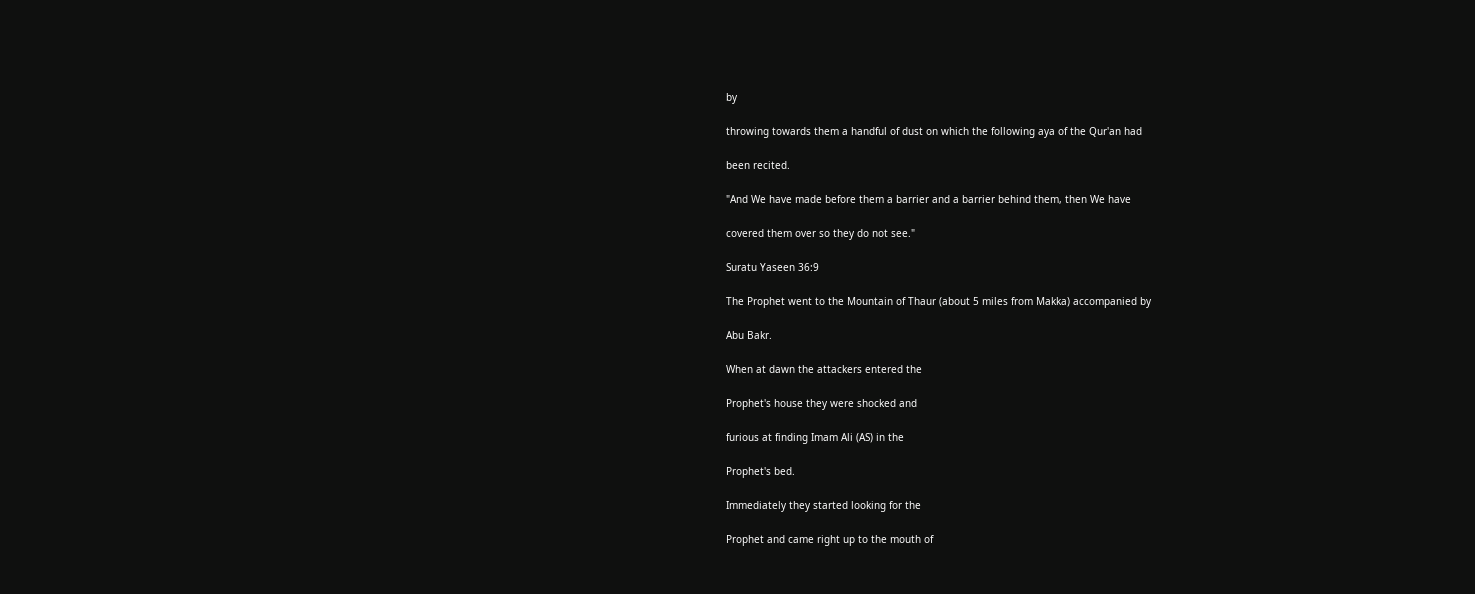by

throwing towards them a handful of dust on which the following aya of the Qur'an had

been recited.

"And We have made before them a barrier and a barrier behind them, then We have

covered them over so they do not see."

Suratu Yaseen 36:9

The Prophet went to the Mountain of Thaur (about 5 miles from Makka) accompanied by

Abu Bakr.

When at dawn the attackers entered the

Prophet's house they were shocked and

furious at finding Imam Ali (AS) in the

Prophet's bed.

Immediately they started looking for the

Prophet and came right up to the mouth of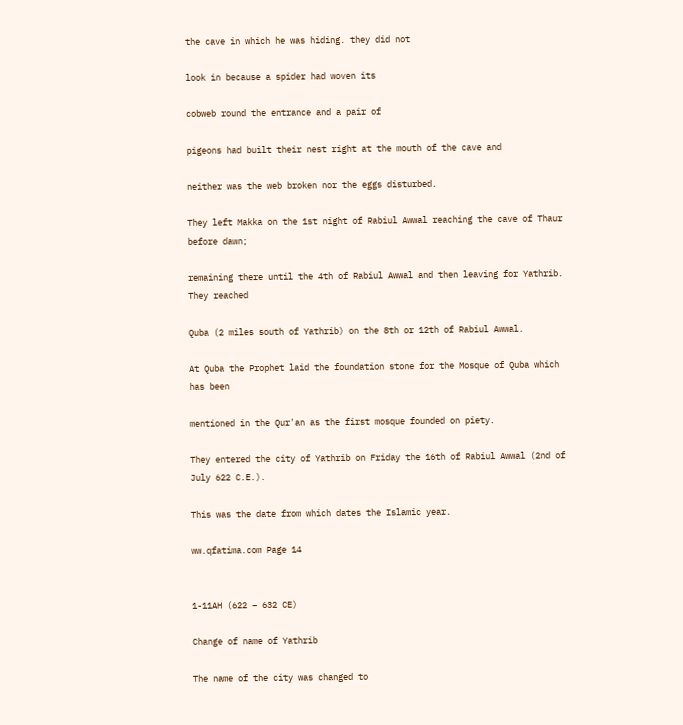the cave in which he was hiding. they did not

look in because a spider had woven its

cobweb round the entrance and a pair of

pigeons had built their nest right at the mouth of the cave and

neither was the web broken nor the eggs disturbed.

They left Makka on the 1st night of Rabiul Awwal reaching the cave of Thaur before dawn;

remaining there until the 4th of Rabiul Awwal and then leaving for Yathrib. They reached

Quba (2 miles south of Yathrib) on the 8th or 12th of Rabiul Awwal.

At Quba the Prophet laid the foundation stone for the Mosque of Quba which has been

mentioned in the Qur'an as the first mosque founded on piety.

They entered the city of Yathrib on Friday the 16th of Rabiul Awwal (2nd of July 622 C.E.).

This was the date from which dates the Islamic year.

ww.qfatima.com Page 14


1-11AH (622 – 632 CE)

Change of name of Yathrib

The name of the city was changed to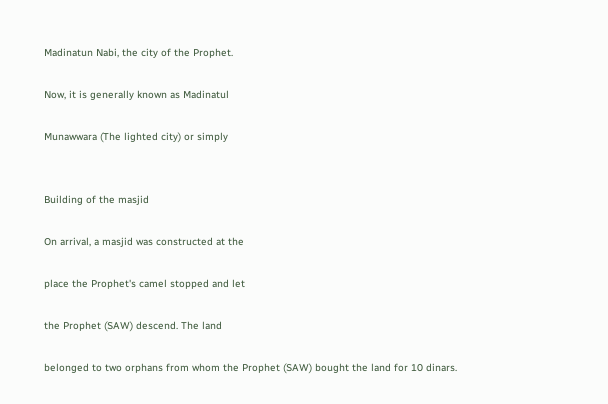Madinatun Nabi, the city of the Prophet.

Now, it is generally known as Madinatul

Munawwara (The lighted city) or simply


Building of the masjid

On arrival, a masjid was constructed at the

place the Prophet's camel stopped and let

the Prophet (SAW) descend. The land

belonged to two orphans from whom the Prophet (SAW) bought the land for 10 dinars.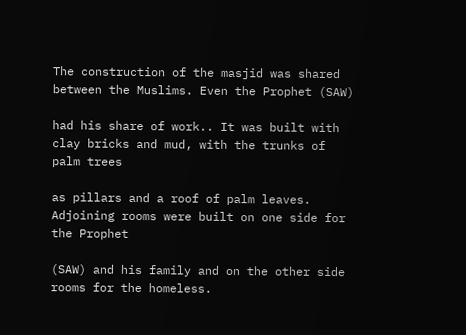The construction of the masjid was shared between the Muslims. Even the Prophet (SAW)

had his share of work.. It was built with clay bricks and mud, with the trunks of palm trees

as pillars and a roof of palm leaves. Adjoining rooms were built on one side for the Prophet

(SAW) and his family and on the other side rooms for the homeless.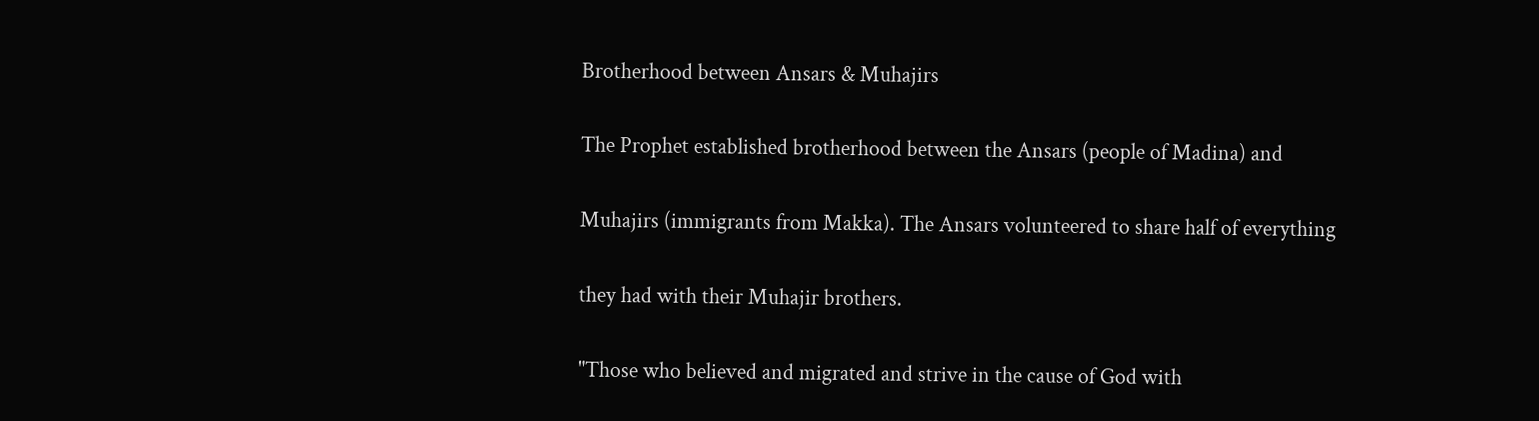Brotherhood between Ansars & Muhajirs

The Prophet established brotherhood between the Ansars (people of Madina) and

Muhajirs (immigrants from Makka). The Ansars volunteered to share half of everything

they had with their Muhajir brothers.

"Those who believed and migrated and strive in the cause of God with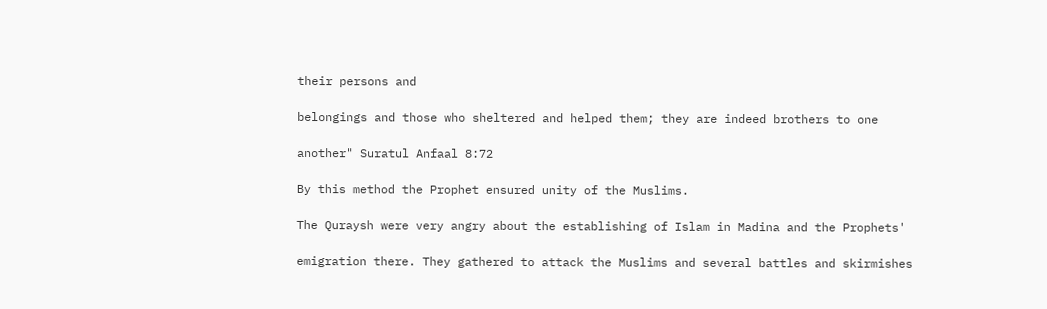their persons and

belongings and those who sheltered and helped them; they are indeed brothers to one

another" Suratul Anfaal 8:72

By this method the Prophet ensured unity of the Muslims.

The Quraysh were very angry about the establishing of Islam in Madina and the Prophets'

emigration there. They gathered to attack the Muslims and several battles and skirmishes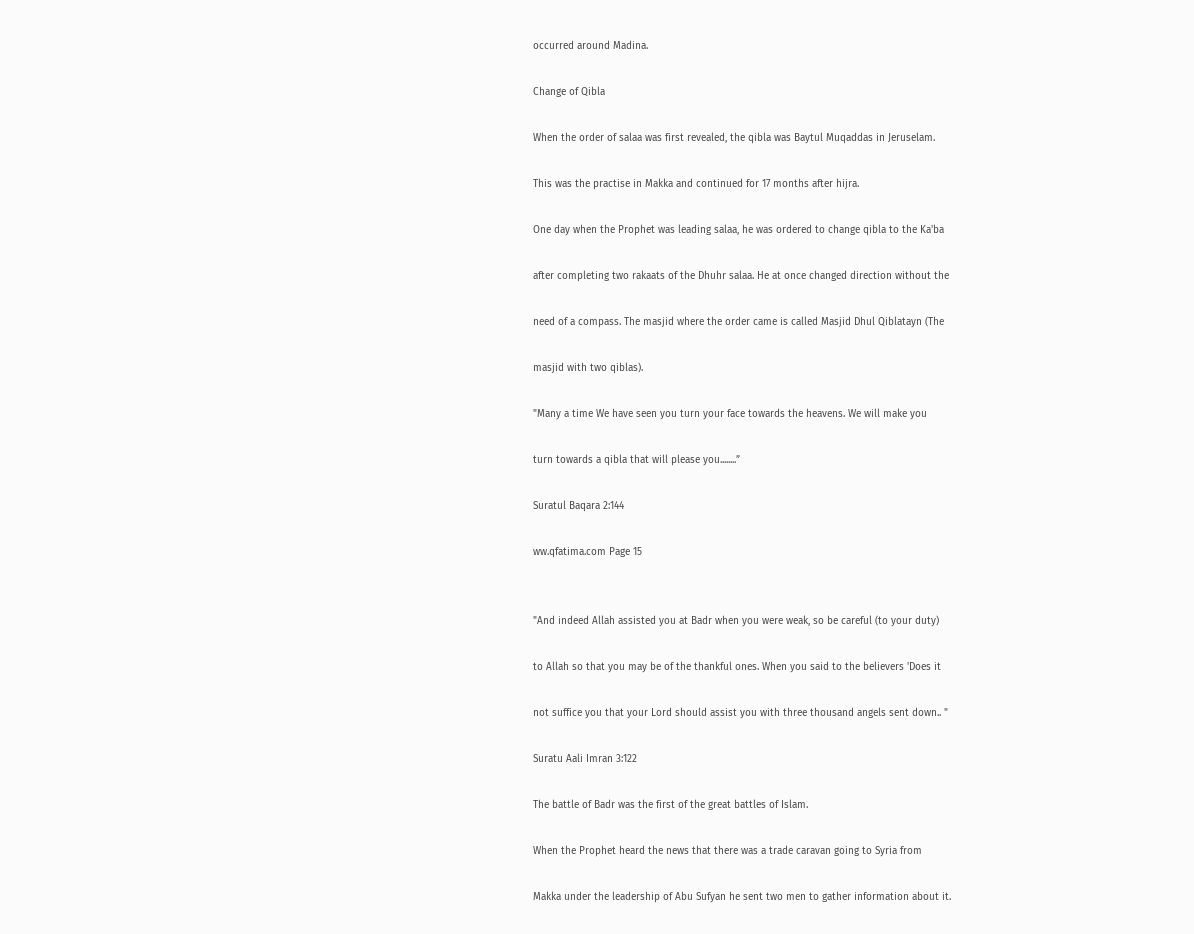occurred around Madina.

Change of Qibla

When the order of salaa was first revealed, the qibla was Baytul Muqaddas in Jeruselam.

This was the practise in Makka and continued for 17 months after hijra.

One day when the Prophet was leading salaa, he was ordered to change qibla to the Ka'ba

after completing two rakaats of the Dhuhr salaa. He at once changed direction without the

need of a compass. The masjid where the order came is called Masjid Dhul Qiblatayn (The

masjid with two qiblas).

"Many a time We have seen you turn your face towards the heavens. We will make you

turn towards a qibla that will please you........”

Suratul Baqara 2:144

ww.qfatima.com Page 15


"And indeed Allah assisted you at Badr when you were weak, so be careful (to your duty)

to Allah so that you may be of the thankful ones. When you said to the believers 'Does it

not suffice you that your Lord should assist you with three thousand angels sent down.. "

Suratu Aali Imran 3:122

The battle of Badr was the first of the great battles of Islam.

When the Prophet heard the news that there was a trade caravan going to Syria from

Makka under the leadership of Abu Sufyan he sent two men to gather information about it.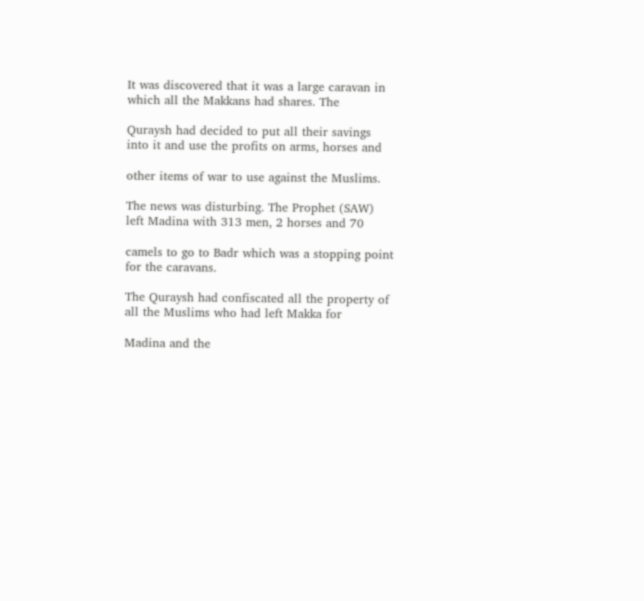It was discovered that it was a large caravan in which all the Makkans had shares. The

Quraysh had decided to put all their savings into it and use the profits on arms, horses and

other items of war to use against the Muslims.

The news was disturbing. The Prophet (SAW) left Madina with 313 men, 2 horses and 70

camels to go to Badr which was a stopping point for the caravans.

The Quraysh had confiscated all the property of all the Muslims who had left Makka for

Madina and the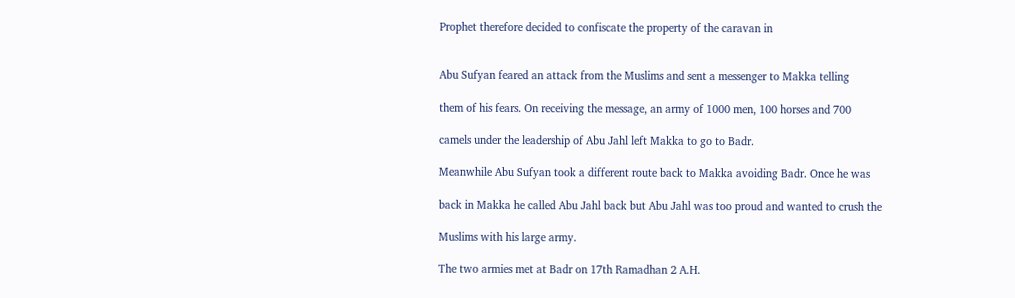Prophet therefore decided to confiscate the property of the caravan in


Abu Sufyan feared an attack from the Muslims and sent a messenger to Makka telling

them of his fears. On receiving the message, an army of 1000 men, 100 horses and 700

camels under the leadership of Abu Jahl left Makka to go to Badr.

Meanwhile Abu Sufyan took a different route back to Makka avoiding Badr. Once he was

back in Makka he called Abu Jahl back but Abu Jahl was too proud and wanted to crush the

Muslims with his large army.

The two armies met at Badr on 17th Ramadhan 2 A.H.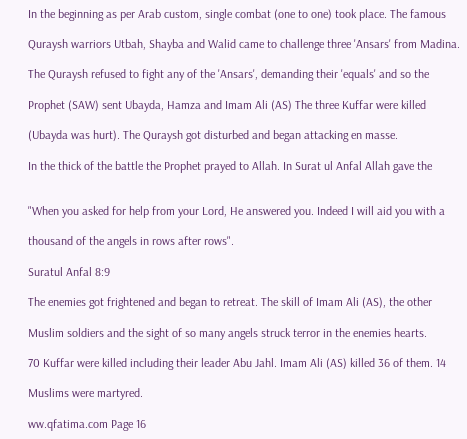In the beginning as per Arab custom, single combat (one to one) took place. The famous

Quraysh warriors Utbah, Shayba and Walid came to challenge three 'Ansars' from Madina.

The Quraysh refused to fight any of the 'Ansars', demanding their 'equals' and so the

Prophet (SAW) sent Ubayda, Hamza and Imam Ali (AS) The three Kuffar were killed

(Ubayda was hurt). The Quraysh got disturbed and began attacking en masse.

In the thick of the battle the Prophet prayed to Allah. In Surat ul Anfal Allah gave the


"When you asked for help from your Lord, He answered you. Indeed I will aid you with a

thousand of the angels in rows after rows".

Suratul Anfal 8:9

The enemies got frightened and began to retreat. The skill of Imam Ali (AS), the other

Muslim soldiers and the sight of so many angels struck terror in the enemies hearts.

70 Kuffar were killed including their leader Abu Jahl. Imam Ali (AS) killed 36 of them. 14

Muslims were martyred.

ww.qfatima.com Page 16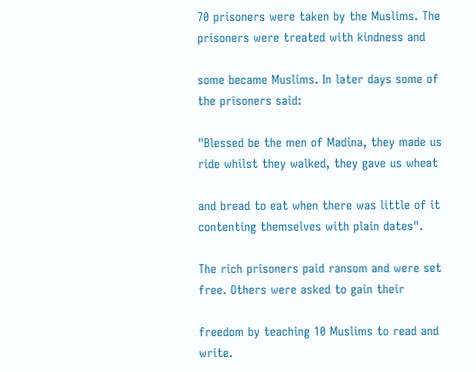70 prisoners were taken by the Muslims. The prisoners were treated with kindness and

some became Muslims. In later days some of the prisoners said:

"Blessed be the men of Madina, they made us ride whilst they walked, they gave us wheat

and bread to eat when there was little of it contenting themselves with plain dates".

The rich prisoners paid ransom and were set free. Others were asked to gain their

freedom by teaching 10 Muslims to read and write.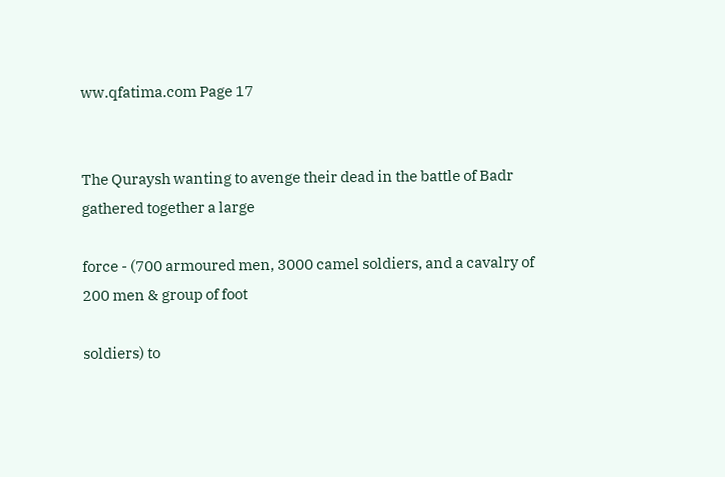ww.qfatima.com Page 17


The Quraysh wanting to avenge their dead in the battle of Badr gathered together a large

force - (700 armoured men, 3000 camel soldiers, and a cavalry of 200 men & group of foot

soldiers) to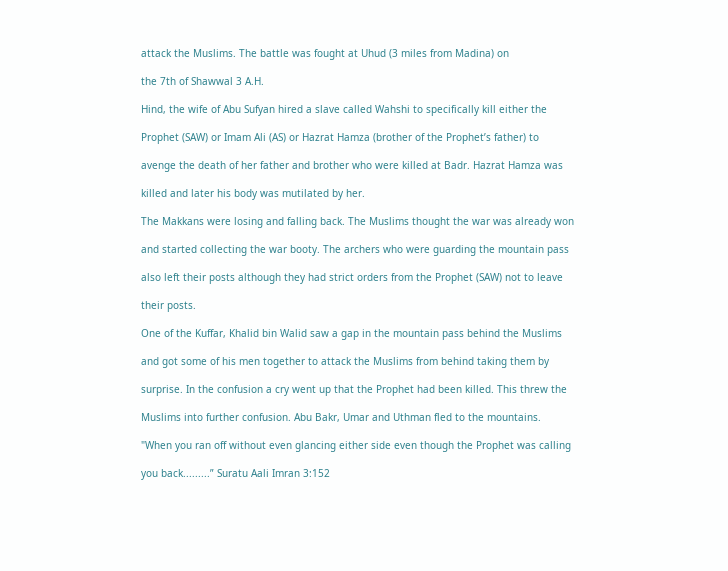attack the Muslims. The battle was fought at Uhud (3 miles from Madina) on

the 7th of Shawwal 3 A.H.

Hind, the wife of Abu Sufyan hired a slave called Wahshi to specifically kill either the

Prophet (SAW) or Imam Ali (AS) or Hazrat Hamza (brother of the Prophet’s father) to

avenge the death of her father and brother who were killed at Badr. Hazrat Hamza was

killed and later his body was mutilated by her.

The Makkans were losing and falling back. The Muslims thought the war was already won

and started collecting the war booty. The archers who were guarding the mountain pass

also left their posts although they had strict orders from the Prophet (SAW) not to leave

their posts.

One of the Kuffar, Khalid bin Walid saw a gap in the mountain pass behind the Muslims

and got some of his men together to attack the Muslims from behind taking them by

surprise. In the confusion a cry went up that the Prophet had been killed. This threw the

Muslims into further confusion. Abu Bakr, Umar and Uthman fled to the mountains.

"When you ran off without even glancing either side even though the Prophet was calling

you back.........” Suratu Aali Imran 3:152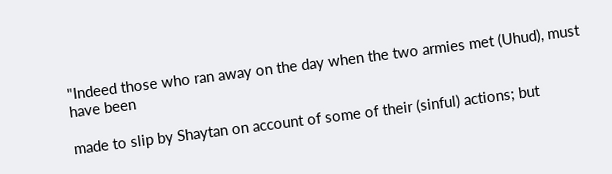"Indeed those who ran away on the day when the two armies met (Uhud), must have been

made to slip by Shaytan on account of some of their (sinful) actions; but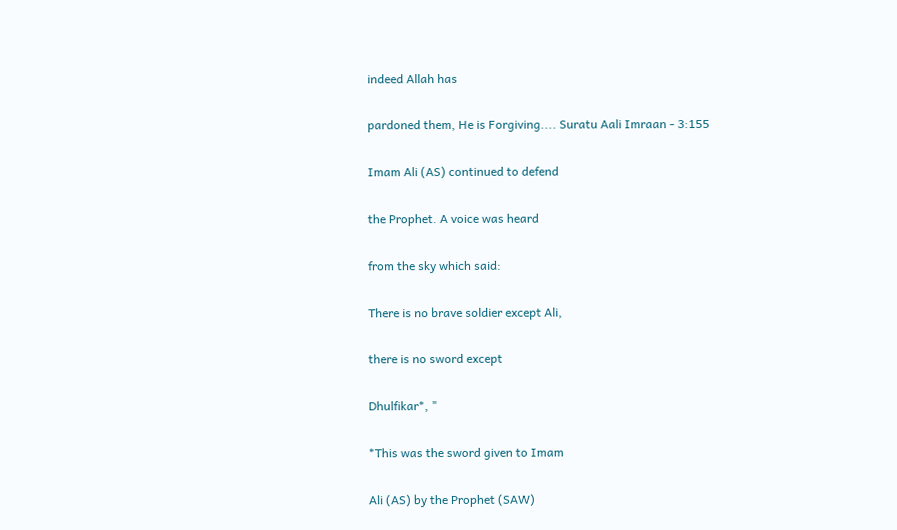indeed Allah has

pardoned them, He is Forgiving.... Suratu Aali Imraan - 3:155

Imam Ali (AS) continued to defend

the Prophet. A voice was heard

from the sky which said:

There is no brave soldier except Ali,

there is no sword except

Dhulfikar*, "

*This was the sword given to Imam

Ali (AS) by the Prophet (SAW)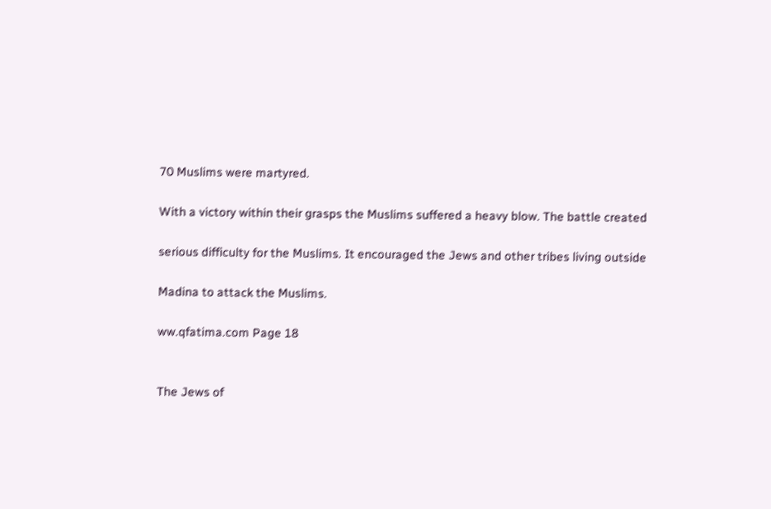70 Muslims were martyred.

With a victory within their grasps the Muslims suffered a heavy blow. The battle created

serious difficulty for the Muslims. It encouraged the Jews and other tribes living outside

Madina to attack the Muslims.

ww.qfatima.com Page 18


The Jews of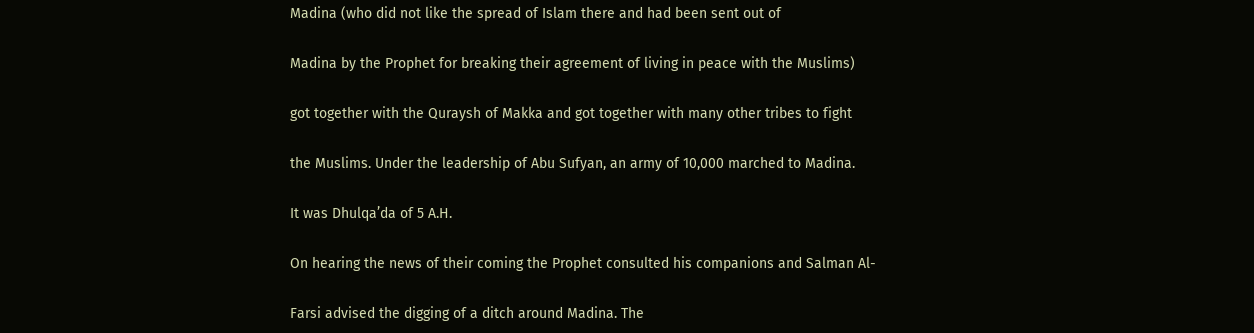Madina (who did not like the spread of Islam there and had been sent out of

Madina by the Prophet for breaking their agreement of living in peace with the Muslims)

got together with the Quraysh of Makka and got together with many other tribes to fight

the Muslims. Under the leadership of Abu Sufyan, an army of 10,000 marched to Madina.

It was Dhulqa’da of 5 A.H.

On hearing the news of their coming the Prophet consulted his companions and Salman Al-

Farsi advised the digging of a ditch around Madina. The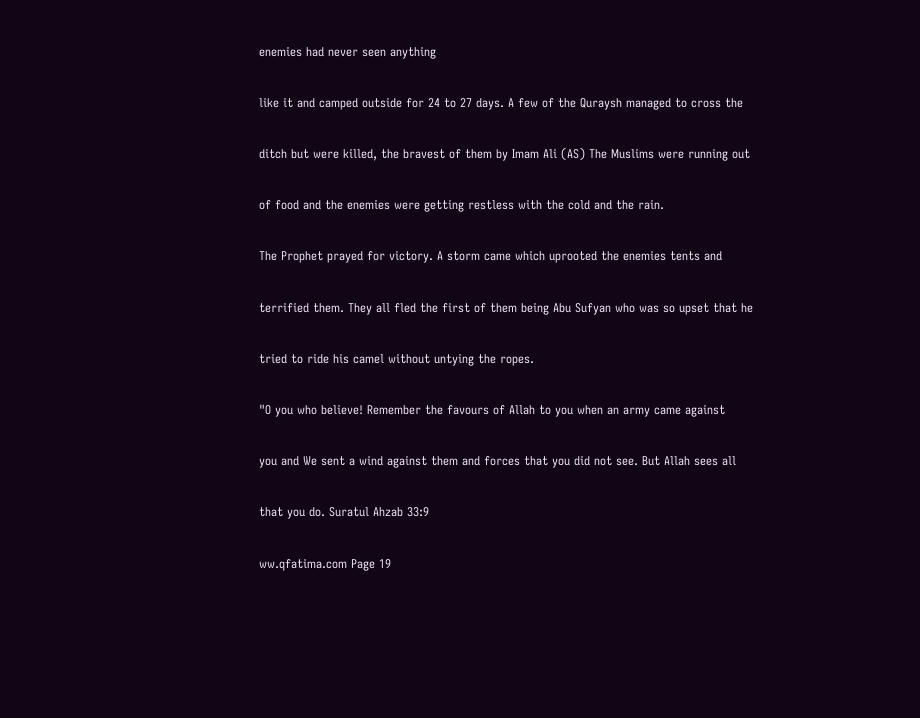enemies had never seen anything

like it and camped outside for 24 to 27 days. A few of the Quraysh managed to cross the

ditch but were killed, the bravest of them by Imam Ali (AS) The Muslims were running out

of food and the enemies were getting restless with the cold and the rain.

The Prophet prayed for victory. A storm came which uprooted the enemies tents and

terrified them. They all fled the first of them being Abu Sufyan who was so upset that he

tried to ride his camel without untying the ropes.

"O you who believe! Remember the favours of Allah to you when an army came against

you and We sent a wind against them and forces that you did not see. But Allah sees all

that you do. Suratul Ahzab 33:9

ww.qfatima.com Page 19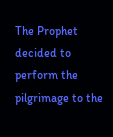The Prophet decided to perform the pilgrimage to the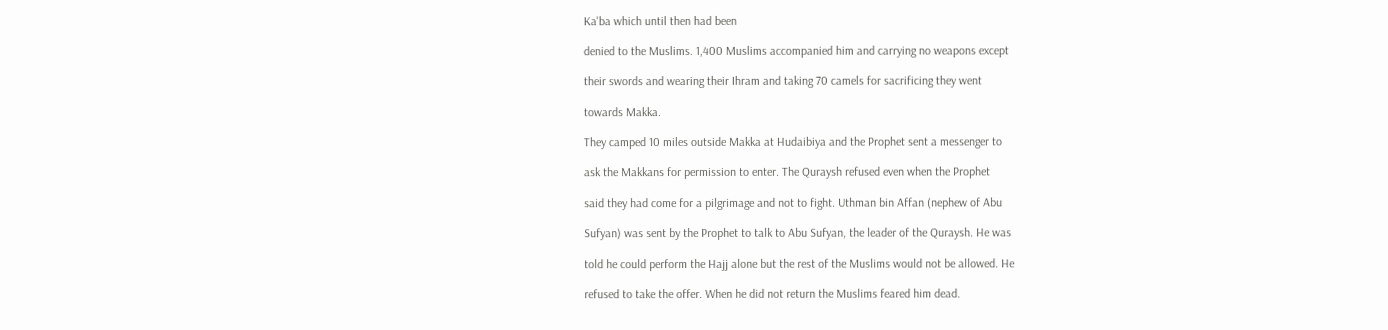Ka'ba which until then had been

denied to the Muslims. 1,400 Muslims accompanied him and carrying no weapons except

their swords and wearing their Ihram and taking 70 camels for sacrificing they went

towards Makka.

They camped 10 miles outside Makka at Hudaibiya and the Prophet sent a messenger to

ask the Makkans for permission to enter. The Quraysh refused even when the Prophet

said they had come for a pilgrimage and not to fight. Uthman bin Affan (nephew of Abu

Sufyan) was sent by the Prophet to talk to Abu Sufyan, the leader of the Quraysh. He was

told he could perform the Hajj alone but the rest of the Muslims would not be allowed. He

refused to take the offer. When he did not return the Muslims feared him dead.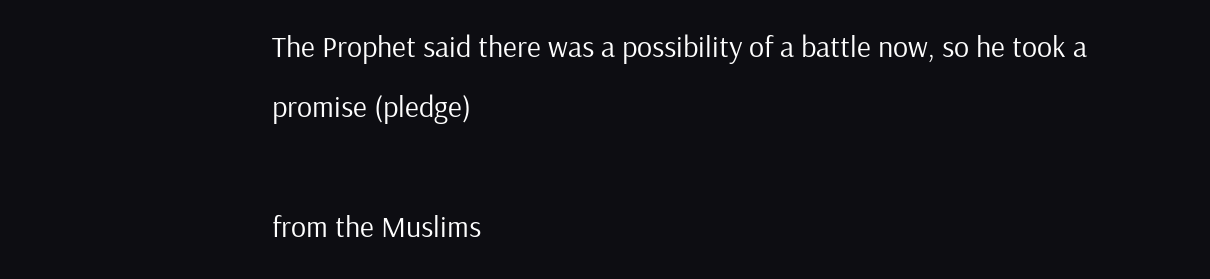The Prophet said there was a possibility of a battle now, so he took a promise (pledge)

from the Muslims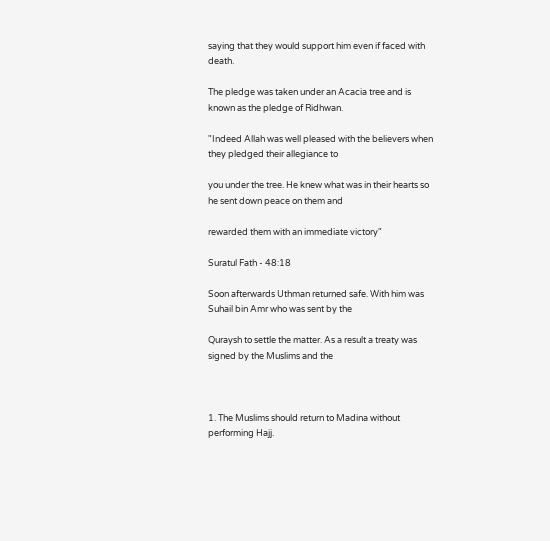saying that they would support him even if faced with death.

The pledge was taken under an Acacia tree and is known as the pledge of Ridhwan.

"Indeed Allah was well pleased with the believers when they pledged their allegiance to

you under the tree. He knew what was in their hearts so he sent down peace on them and

rewarded them with an immediate victory"

Suratul Fath - 48:18

Soon afterwards Uthman returned safe. With him was Suhail bin Amr who was sent by the

Quraysh to settle the matter. As a result a treaty was signed by the Muslims and the



1. The Muslims should return to Madina without performing Hajj.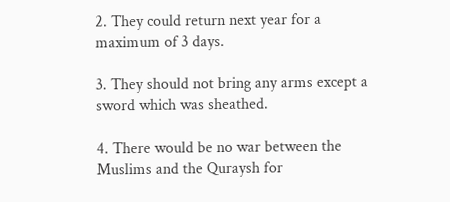2. They could return next year for a maximum of 3 days.

3. They should not bring any arms except a sword which was sheathed.

4. There would be no war between the Muslims and the Quraysh for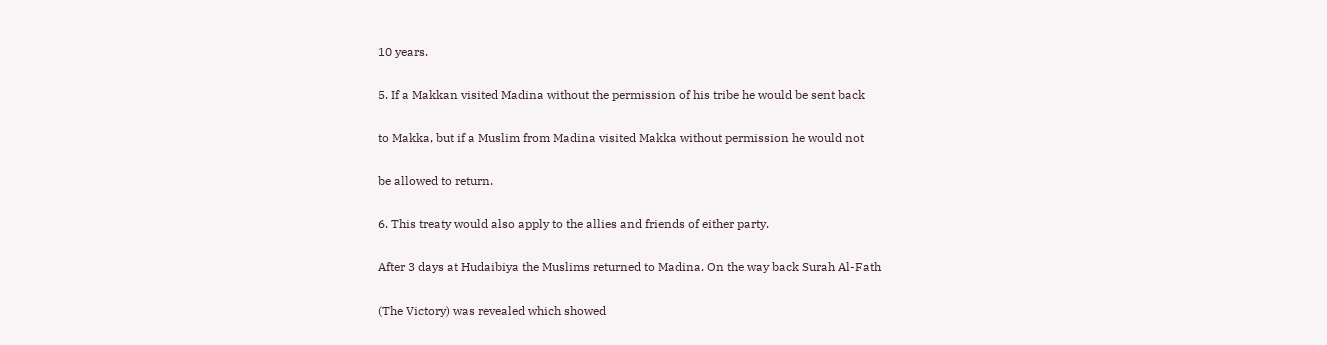10 years.

5. If a Makkan visited Madina without the permission of his tribe he would be sent back

to Makka, but if a Muslim from Madina visited Makka without permission he would not

be allowed to return.

6. This treaty would also apply to the allies and friends of either party.

After 3 days at Hudaibiya the Muslims returned to Madina. On the way back Surah Al-Fath

(The Victory) was revealed which showed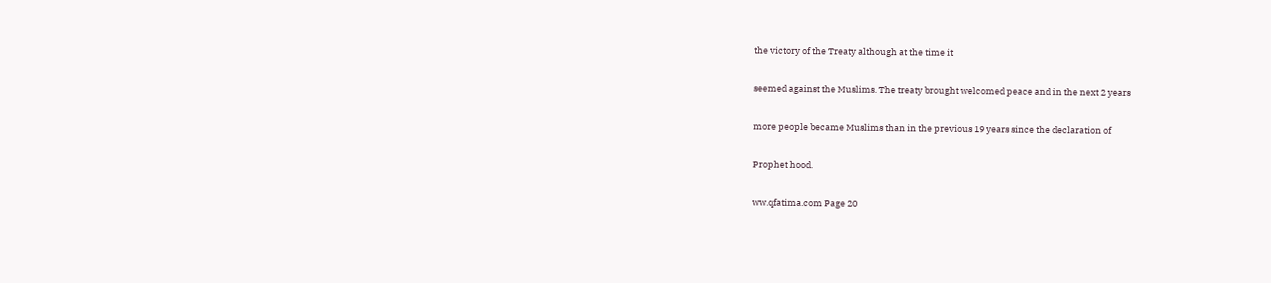the victory of the Treaty although at the time it

seemed against the Muslims. The treaty brought welcomed peace and in the next 2 years

more people became Muslims than in the previous 19 years since the declaration of

Prophet hood.

ww.qfatima.com Page 20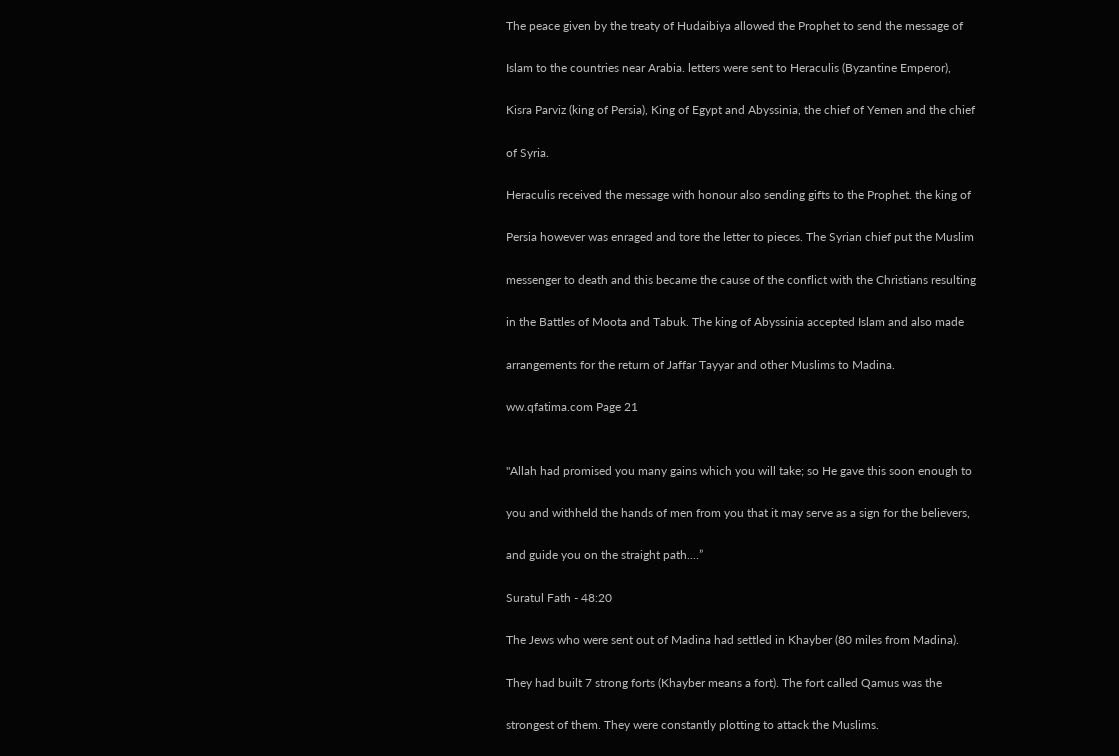The peace given by the treaty of Hudaibiya allowed the Prophet to send the message of

Islam to the countries near Arabia. letters were sent to Heraculis (Byzantine Emperor),

Kisra Parviz (king of Persia), King of Egypt and Abyssinia, the chief of Yemen and the chief

of Syria.

Heraculis received the message with honour also sending gifts to the Prophet. the king of

Persia however was enraged and tore the letter to pieces. The Syrian chief put the Muslim

messenger to death and this became the cause of the conflict with the Christians resulting

in the Battles of Moota and Tabuk. The king of Abyssinia accepted Islam and also made

arrangements for the return of Jaffar Tayyar and other Muslims to Madina.

ww.qfatima.com Page 21


"Allah had promised you many gains which you will take; so He gave this soon enough to

you and withheld the hands of men from you that it may serve as a sign for the believers,

and guide you on the straight path....”

Suratul Fath - 48:20

The Jews who were sent out of Madina had settled in Khayber (80 miles from Madina).

They had built 7 strong forts (Khayber means a fort). The fort called Qamus was the

strongest of them. They were constantly plotting to attack the Muslims.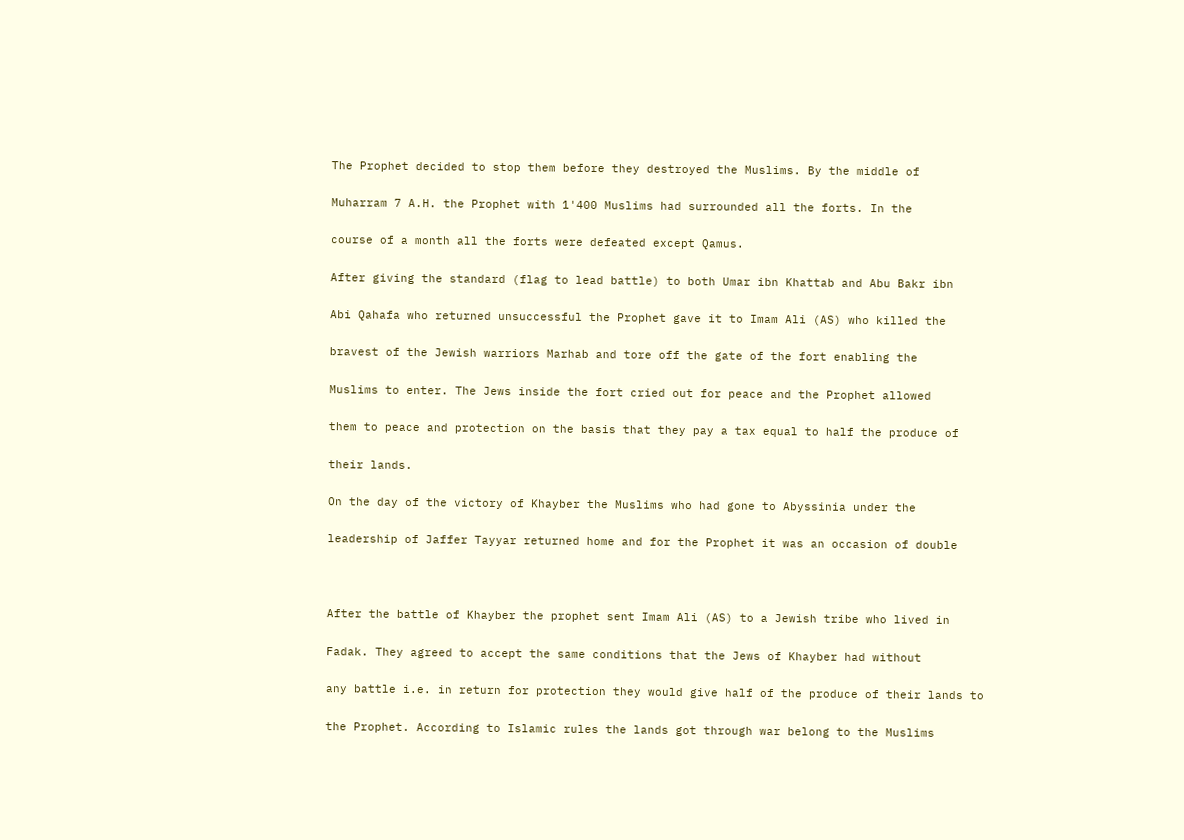The Prophet decided to stop them before they destroyed the Muslims. By the middle of

Muharram 7 A.H. the Prophet with 1'400 Muslims had surrounded all the forts. In the

course of a month all the forts were defeated except Qamus.

After giving the standard (flag to lead battle) to both Umar ibn Khattab and Abu Bakr ibn

Abi Qahafa who returned unsuccessful the Prophet gave it to Imam Ali (AS) who killed the

bravest of the Jewish warriors Marhab and tore off the gate of the fort enabling the

Muslims to enter. The Jews inside the fort cried out for peace and the Prophet allowed

them to peace and protection on the basis that they pay a tax equal to half the produce of

their lands.

On the day of the victory of Khayber the Muslims who had gone to Abyssinia under the

leadership of Jaffer Tayyar returned home and for the Prophet it was an occasion of double



After the battle of Khayber the prophet sent Imam Ali (AS) to a Jewish tribe who lived in

Fadak. They agreed to accept the same conditions that the Jews of Khayber had without

any battle i.e. in return for protection they would give half of the produce of their lands to

the Prophet. According to Islamic rules the lands got through war belong to the Muslims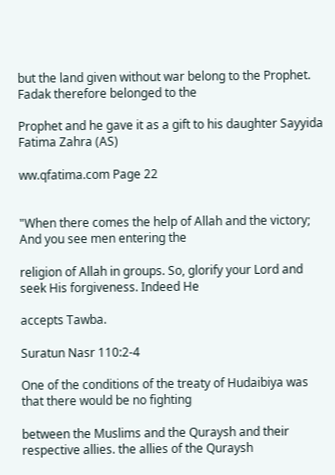but the land given without war belong to the Prophet. Fadak therefore belonged to the

Prophet and he gave it as a gift to his daughter Sayyida Fatima Zahra (AS)

ww.qfatima.com Page 22


"When there comes the help of Allah and the victory; And you see men entering the

religion of Allah in groups. So, glorify your Lord and seek His forgiveness. Indeed He

accepts Tawba.

Suratun Nasr 110:2-4

One of the conditions of the treaty of Hudaibiya was that there would be no fighting

between the Muslims and the Quraysh and their respective allies. the allies of the Quraysh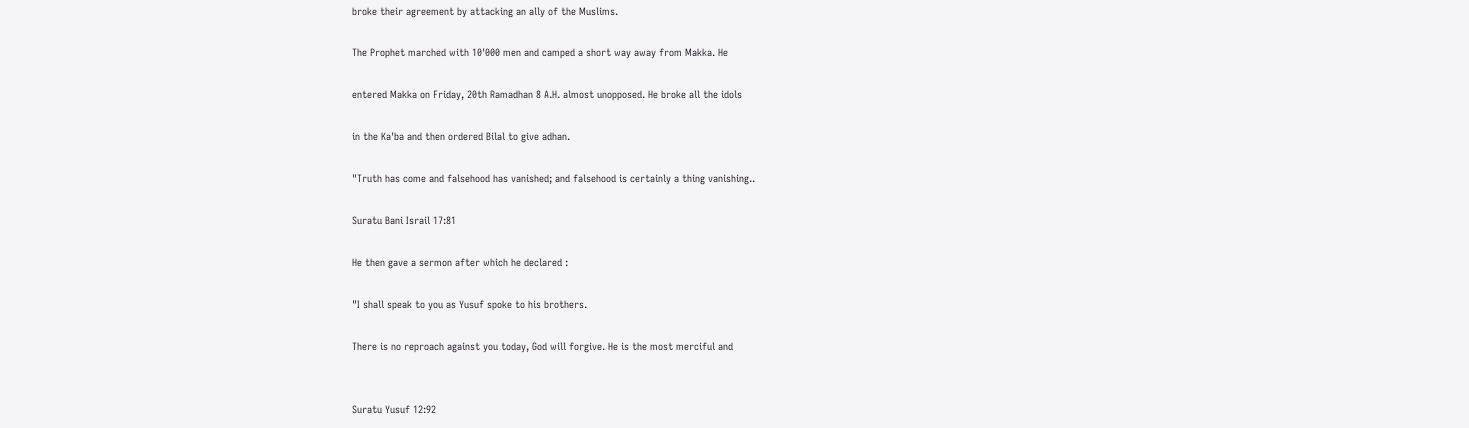broke their agreement by attacking an ally of the Muslims.

The Prophet marched with 10'000 men and camped a short way away from Makka. He

entered Makka on Friday, 20th Ramadhan 8 A.H. almost unopposed. He broke all the idols

in the Ka'ba and then ordered Bilal to give adhan.

"Truth has come and falsehood has vanished; and falsehood is certainly a thing vanishing..

Suratu Bani Israil 17:81

He then gave a sermon after which he declared :

"I shall speak to you as Yusuf spoke to his brothers.

There is no reproach against you today, God will forgive. He is the most merciful and


Suratu Yusuf 12:92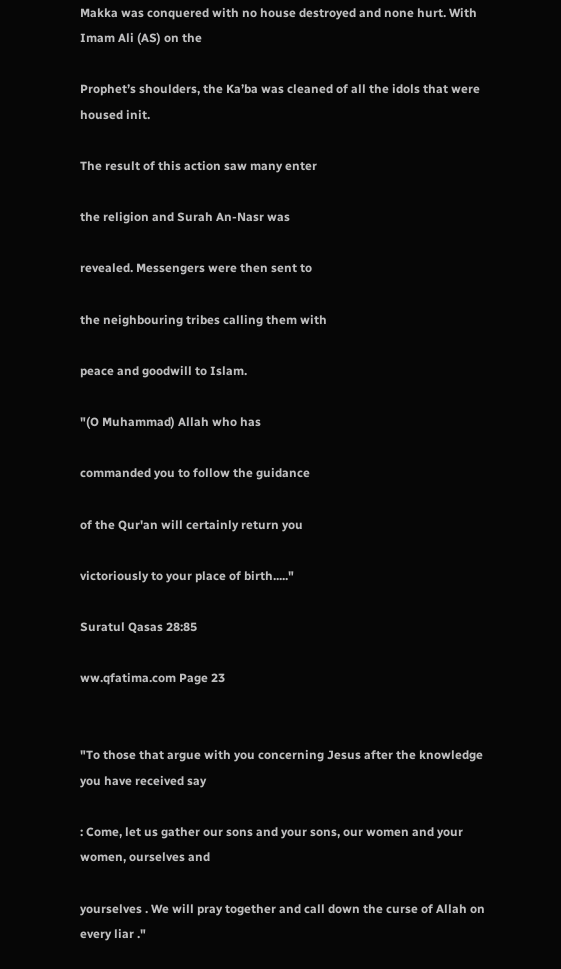Makka was conquered with no house destroyed and none hurt. With Imam Ali (AS) on the

Prophet’s shoulders, the Ka’ba was cleaned of all the idols that were housed init.

The result of this action saw many enter

the religion and Surah An-Nasr was

revealed. Messengers were then sent to

the neighbouring tribes calling them with

peace and goodwill to Islam.

"(O Muhammad) Allah who has

commanded you to follow the guidance

of the Qur'an will certainly return you

victoriously to your place of birth....."

Suratul Qasas 28:85

ww.qfatima.com Page 23


"To those that argue with you concerning Jesus after the knowledge you have received say

: Come, let us gather our sons and your sons, our women and your women, ourselves and

yourselves . We will pray together and call down the curse of Allah on every liar ."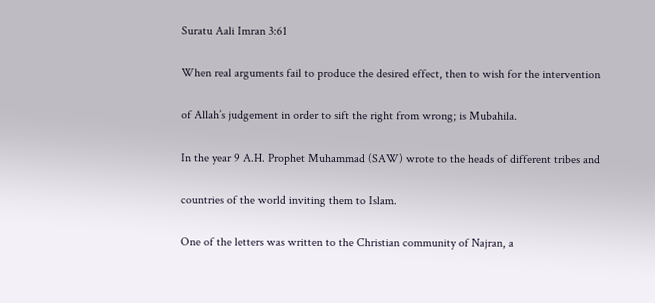Suratu Aali Imran 3:61

When real arguments fail to produce the desired effect, then to wish for the intervention

of Allah’s judgement in order to sift the right from wrong; is Mubahila.

In the year 9 A.H. Prophet Muhammad (SAW) wrote to the heads of different tribes and

countries of the world inviting them to Islam.

One of the letters was written to the Christian community of Najran, a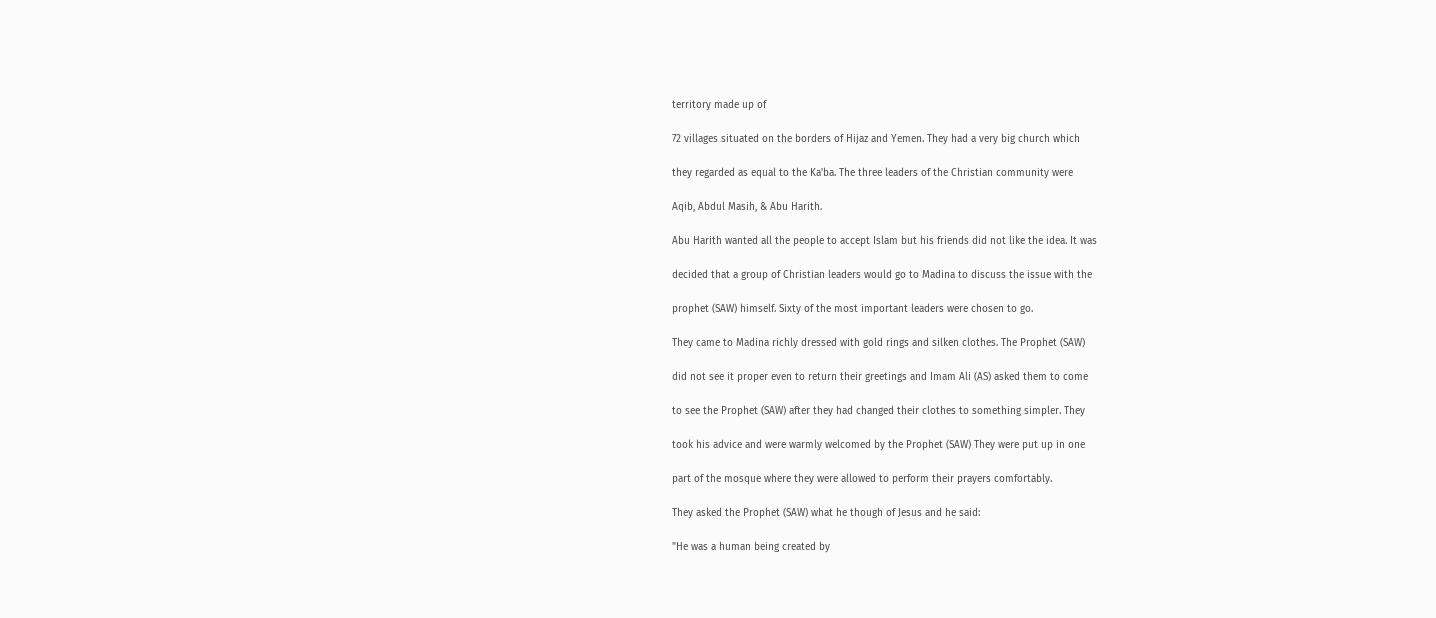territory made up of

72 villages situated on the borders of Hijaz and Yemen. They had a very big church which

they regarded as equal to the Ka'ba. The three leaders of the Christian community were

Aqib, Abdul Masih, & Abu Harith.

Abu Harith wanted all the people to accept Islam but his friends did not like the idea. It was

decided that a group of Christian leaders would go to Madina to discuss the issue with the

prophet (SAW) himself. Sixty of the most important leaders were chosen to go.

They came to Madina richly dressed with gold rings and silken clothes. The Prophet (SAW)

did not see it proper even to return their greetings and Imam Ali (AS) asked them to come

to see the Prophet (SAW) after they had changed their clothes to something simpler. They

took his advice and were warmly welcomed by the Prophet (SAW) They were put up in one

part of the mosque where they were allowed to perform their prayers comfortably.

They asked the Prophet (SAW) what he though of Jesus and he said:

"He was a human being created by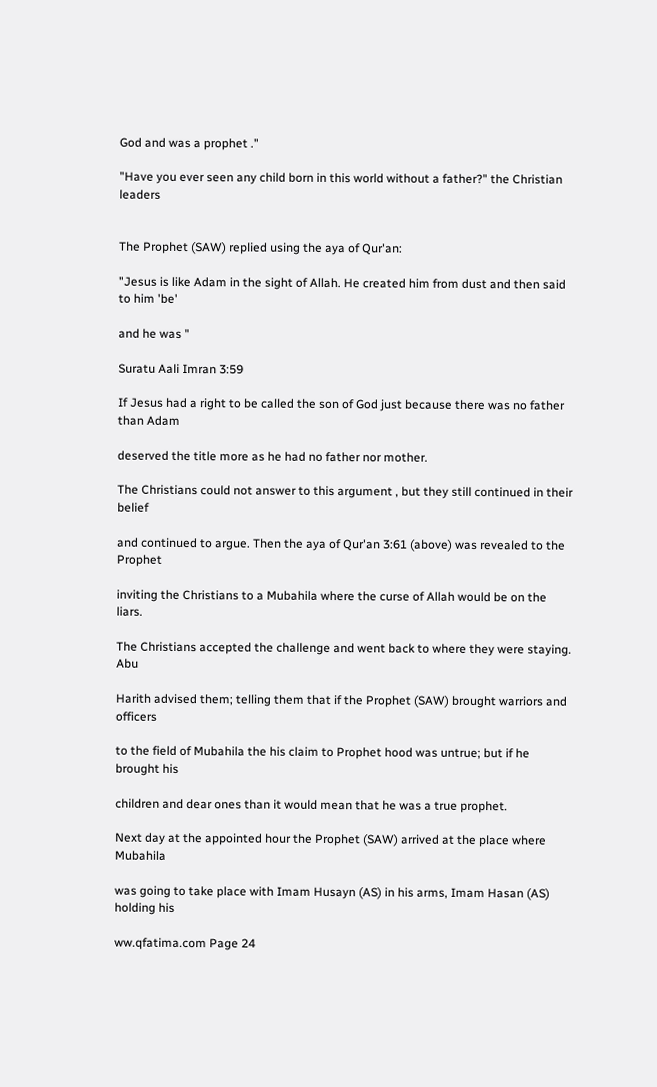God and was a prophet ."

"Have you ever seen any child born in this world without a father?" the Christian leaders


The Prophet (SAW) replied using the aya of Qur'an:

"Jesus is like Adam in the sight of Allah. He created him from dust and then said to him 'be'

and he was "

Suratu Aali Imran 3:59

If Jesus had a right to be called the son of God just because there was no father than Adam

deserved the title more as he had no father nor mother.

The Christians could not answer to this argument , but they still continued in their belief

and continued to argue. Then the aya of Qur'an 3:61 (above) was revealed to the Prophet

inviting the Christians to a Mubahila where the curse of Allah would be on the liars.

The Christians accepted the challenge and went back to where they were staying. Abu

Harith advised them; telling them that if the Prophet (SAW) brought warriors and officers

to the field of Mubahila the his claim to Prophet hood was untrue; but if he brought his

children and dear ones than it would mean that he was a true prophet.

Next day at the appointed hour the Prophet (SAW) arrived at the place where Mubahila

was going to take place with Imam Husayn (AS) in his arms, Imam Hasan (AS) holding his

ww.qfatima.com Page 24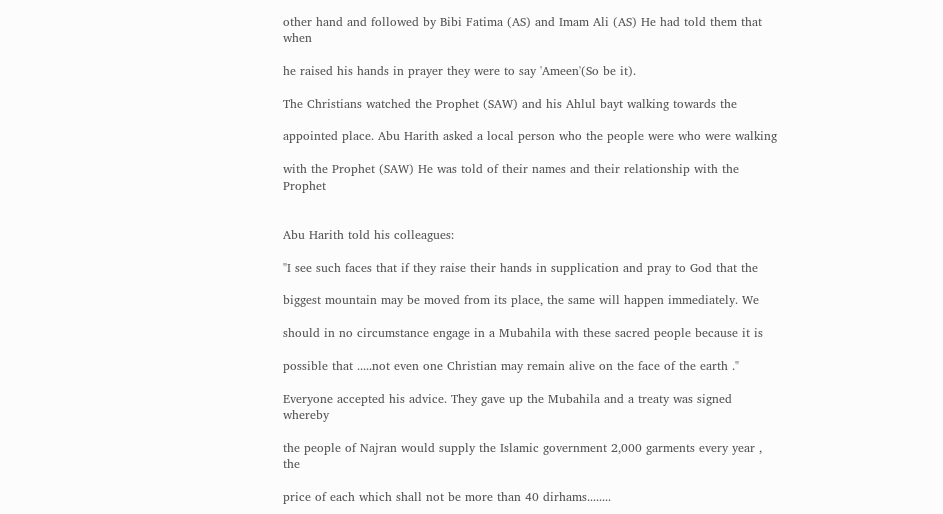other hand and followed by Bibi Fatima (AS) and Imam Ali (AS) He had told them that when

he raised his hands in prayer they were to say 'Ameen'(So be it).

The Christians watched the Prophet (SAW) and his Ahlul bayt walking towards the

appointed place. Abu Harith asked a local person who the people were who were walking

with the Prophet (SAW) He was told of their names and their relationship with the Prophet


Abu Harith told his colleagues:

"I see such faces that if they raise their hands in supplication and pray to God that the

biggest mountain may be moved from its place, the same will happen immediately. We

should in no circumstance engage in a Mubahila with these sacred people because it is

possible that .....not even one Christian may remain alive on the face of the earth ."

Everyone accepted his advice. They gave up the Mubahila and a treaty was signed whereby

the people of Najran would supply the Islamic government 2,000 garments every year , the

price of each which shall not be more than 40 dirhams........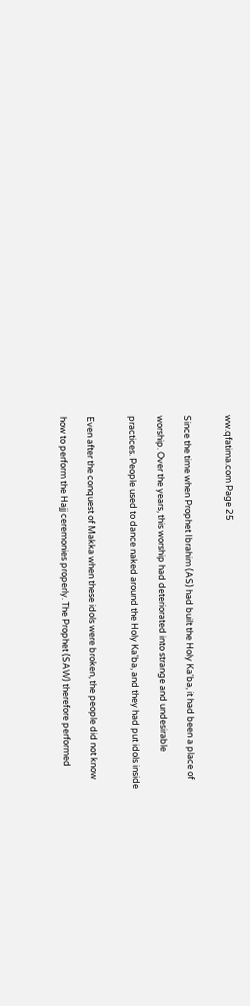ww.qfatima.com Page 25


Since the time when Prophet Ibrahim (AS) had built the Holy Ka'ba, it had been a place of

worship. Over the years, this worship had deteriorated into strange and undesirable

practices. People used to dance naked around the Holy Ka'ba, and they had put idols inside


Even after the conquest of Makka when these idols were broken, the people did not know

how to perform the Hajj ceremonies properly. The Prophet (SAW) therefore performed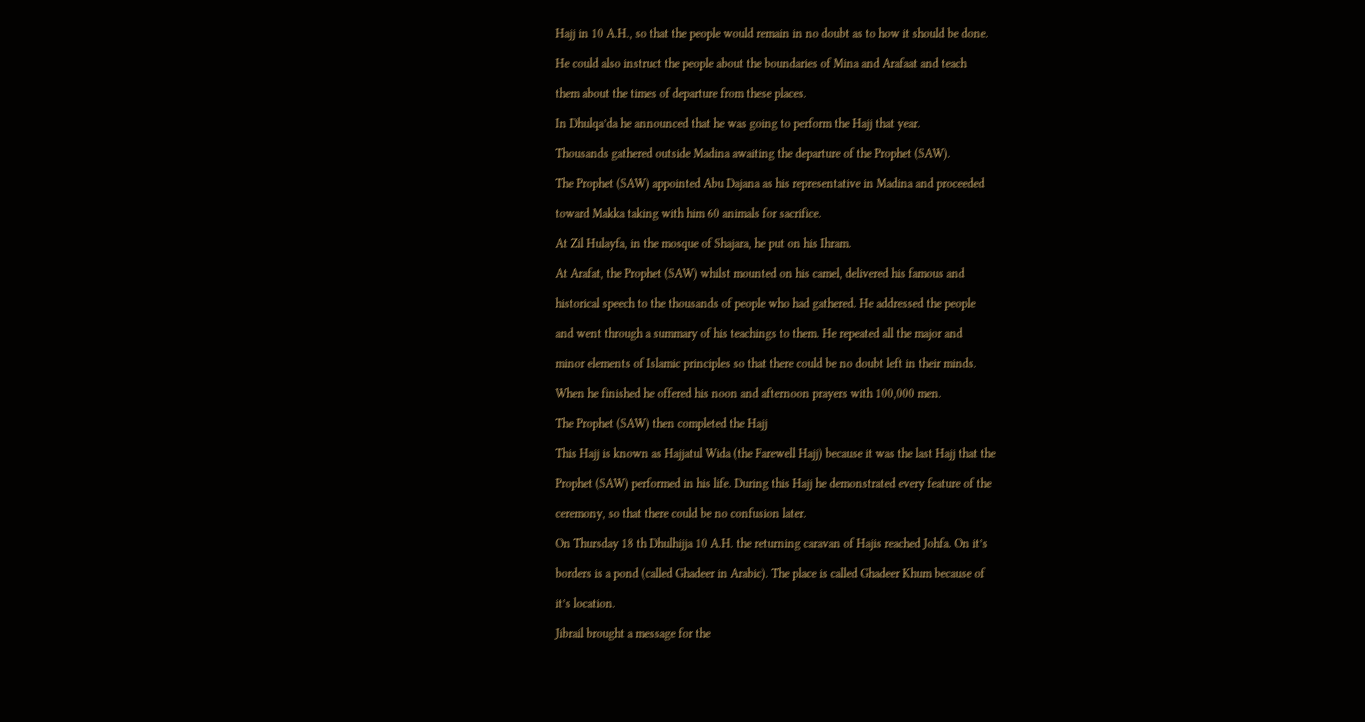Hajj in 10 A.H., so that the people would remain in no doubt as to how it should be done.

He could also instruct the people about the boundaries of Mina and Arafaat and teach

them about the times of departure from these places.

In Dhulqa’da he announced that he was going to perform the Hajj that year.

Thousands gathered outside Madina awaiting the departure of the Prophet (SAW).

The Prophet (SAW) appointed Abu Dajana as his representative in Madina and proceeded

toward Makka taking with him 60 animals for sacrifice.

At Zil Hulayfa, in the mosque of Shajara, he put on his Ihram.

At Arafat, the Prophet (SAW) whilst mounted on his camel, delivered his famous and

historical speech to the thousands of people who had gathered. He addressed the people

and went through a summary of his teachings to them. He repeated all the major and

minor elements of Islamic principles so that there could be no doubt left in their minds.

When he finished he offered his noon and afternoon prayers with 100,000 men.

The Prophet (SAW) then completed the Hajj

This Hajj is known as Hajjatul Wida (the Farewell Hajj) because it was the last Hajj that the

Prophet (SAW) performed in his life. During this Hajj he demonstrated every feature of the

ceremony, so that there could be no confusion later.

On Thursday 18 th Dhulhijja 10 A.H. the returning caravan of Hajis reached Johfa. On it’s

borders is a pond (called Ghadeer in Arabic). The place is called Ghadeer Khum because of

it’s location.

Jibrail brought a message for the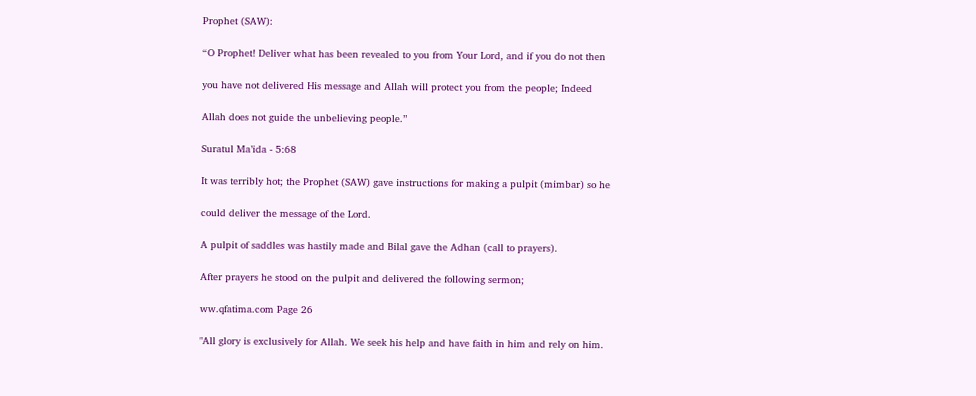Prophet (SAW):

“O Prophet! Deliver what has been revealed to you from Your Lord, and if you do not then

you have not delivered His message and Allah will protect you from the people; Indeed

Allah does not guide the unbelieving people.”

Suratul Ma’ida - 5:68

It was terribly hot; the Prophet (SAW) gave instructions for making a pulpit (mimbar) so he

could deliver the message of the Lord.

A pulpit of saddles was hastily made and Bilal gave the Adhan (call to prayers).

After prayers he stood on the pulpit and delivered the following sermon;

ww.qfatima.com Page 26

"All glory is exclusively for Allah. We seek his help and have faith in him and rely on him.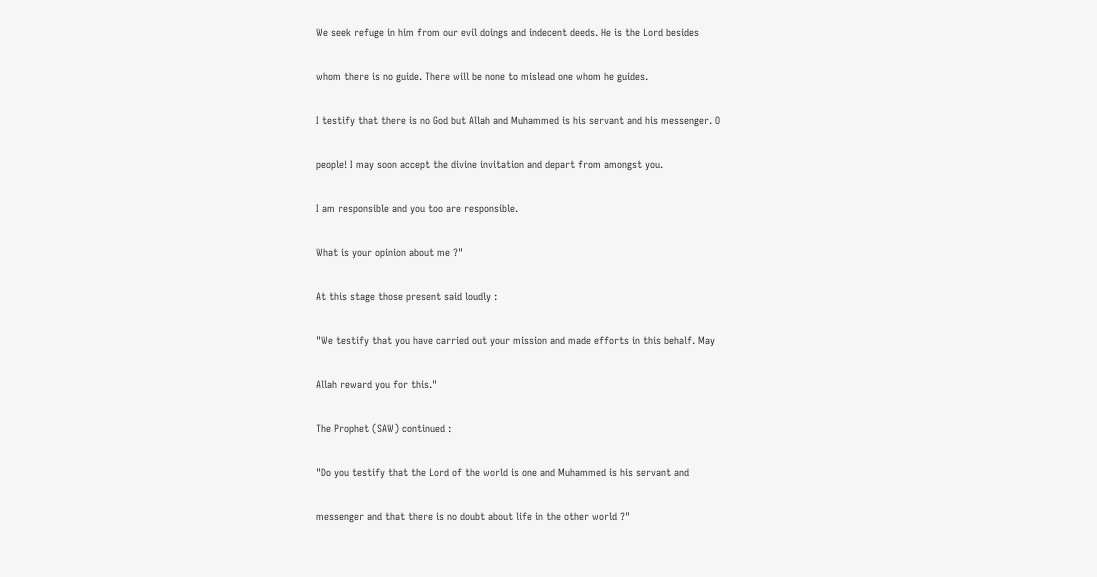We seek refuge in him from our evil doings and indecent deeds. He is the Lord besides

whom there is no guide. There will be none to mislead one whom he guides.

I testify that there is no God but Allah and Muhammed is his servant and his messenger. O

people! I may soon accept the divine invitation and depart from amongst you.

I am responsible and you too are responsible.

What is your opinion about me ?"

At this stage those present said loudly :

"We testify that you have carried out your mission and made efforts in this behalf. May

Allah reward you for this."

The Prophet (SAW) continued :

"Do you testify that the Lord of the world is one and Muhammed is his servant and

messenger and that there is no doubt about life in the other world ?"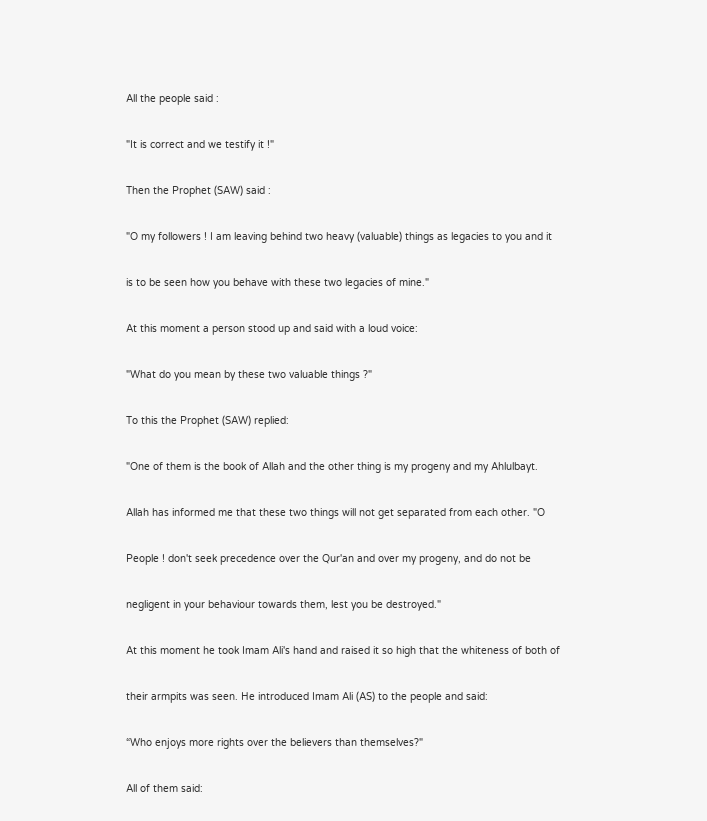All the people said :

"It is correct and we testify it !"

Then the Prophet (SAW) said :

"O my followers ! I am leaving behind two heavy (valuable) things as legacies to you and it

is to be seen how you behave with these two legacies of mine."

At this moment a person stood up and said with a loud voice:

"What do you mean by these two valuable things ?"

To this the Prophet (SAW) replied:

"One of them is the book of Allah and the other thing is my progeny and my Ahlulbayt.

Allah has informed me that these two things will not get separated from each other. "O

People ! don't seek precedence over the Qur'an and over my progeny, and do not be

negligent in your behaviour towards them, lest you be destroyed."

At this moment he took Imam Ali's hand and raised it so high that the whiteness of both of

their armpits was seen. He introduced Imam Ali (AS) to the people and said:

“Who enjoys more rights over the believers than themselves?"

All of them said: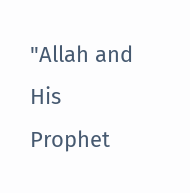"Allah and His Prophet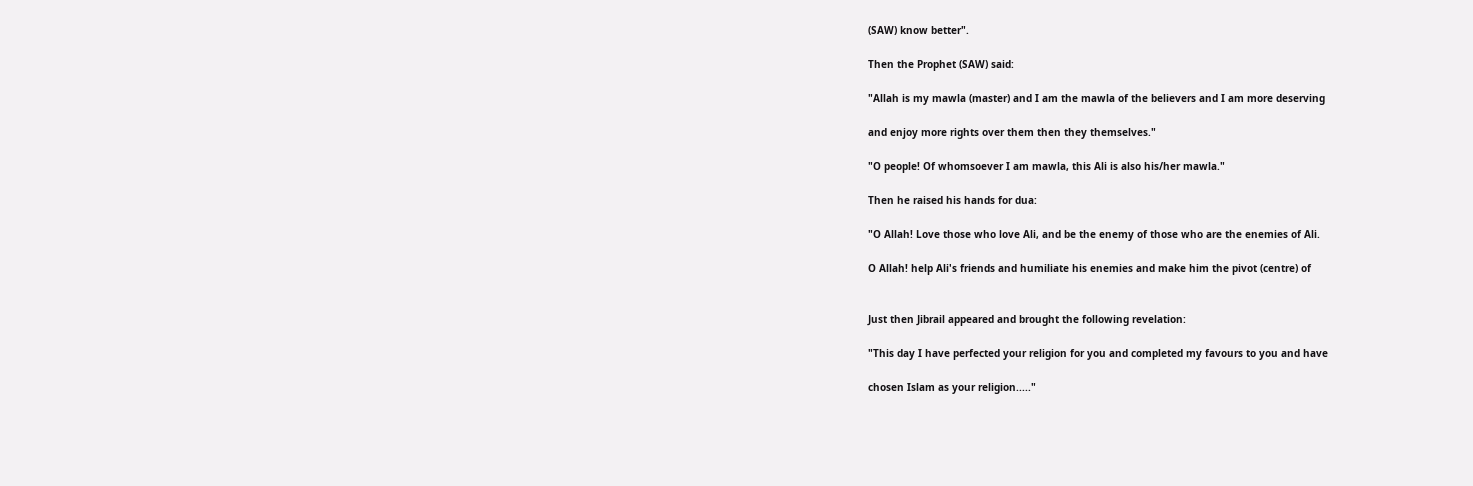(SAW) know better".

Then the Prophet (SAW) said:

"Allah is my mawla (master) and I am the mawla of the believers and I am more deserving

and enjoy more rights over them then they themselves."

"O people! Of whomsoever I am mawla, this Ali is also his/her mawla."

Then he raised his hands for dua:

"O Allah! Love those who love Ali, and be the enemy of those who are the enemies of Ali.

O Allah! help Ali's friends and humiliate his enemies and make him the pivot (centre) of


Just then Jibrail appeared and brought the following revelation:

"This day I have perfected your religion for you and completed my favours to you and have

chosen Islam as your religion....."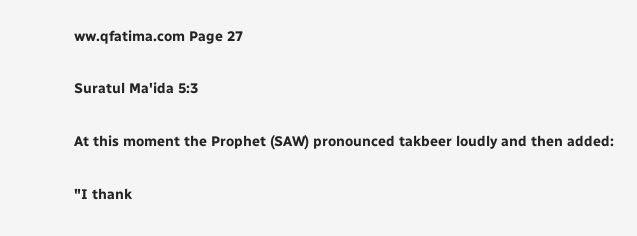ww.qfatima.com Page 27

Suratul Ma'ida 5:3

At this moment the Prophet (SAW) pronounced takbeer loudly and then added:

"I thank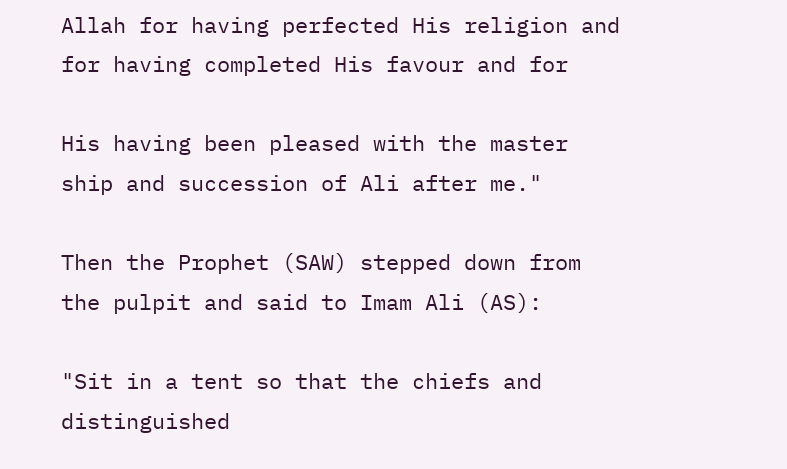Allah for having perfected His religion and for having completed His favour and for

His having been pleased with the master ship and succession of Ali after me."

Then the Prophet (SAW) stepped down from the pulpit and said to Imam Ali (AS):

"Sit in a tent so that the chiefs and distinguished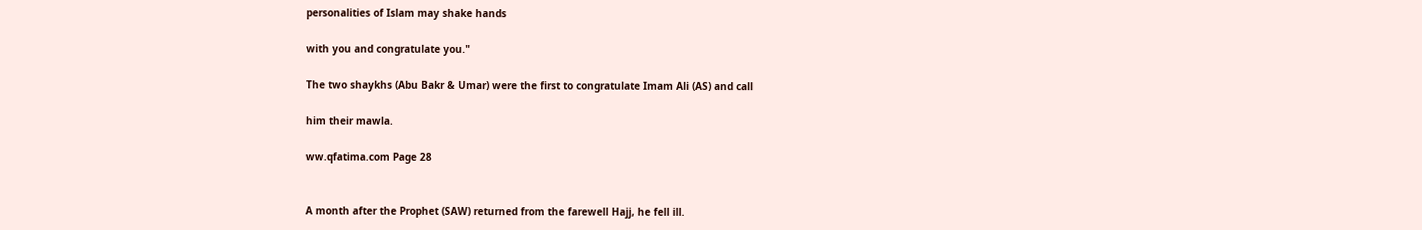personalities of Islam may shake hands

with you and congratulate you."

The two shaykhs (Abu Bakr & Umar) were the first to congratulate Imam Ali (AS) and call

him their mawla.

ww.qfatima.com Page 28


A month after the Prophet (SAW) returned from the farewell Hajj, he fell ill.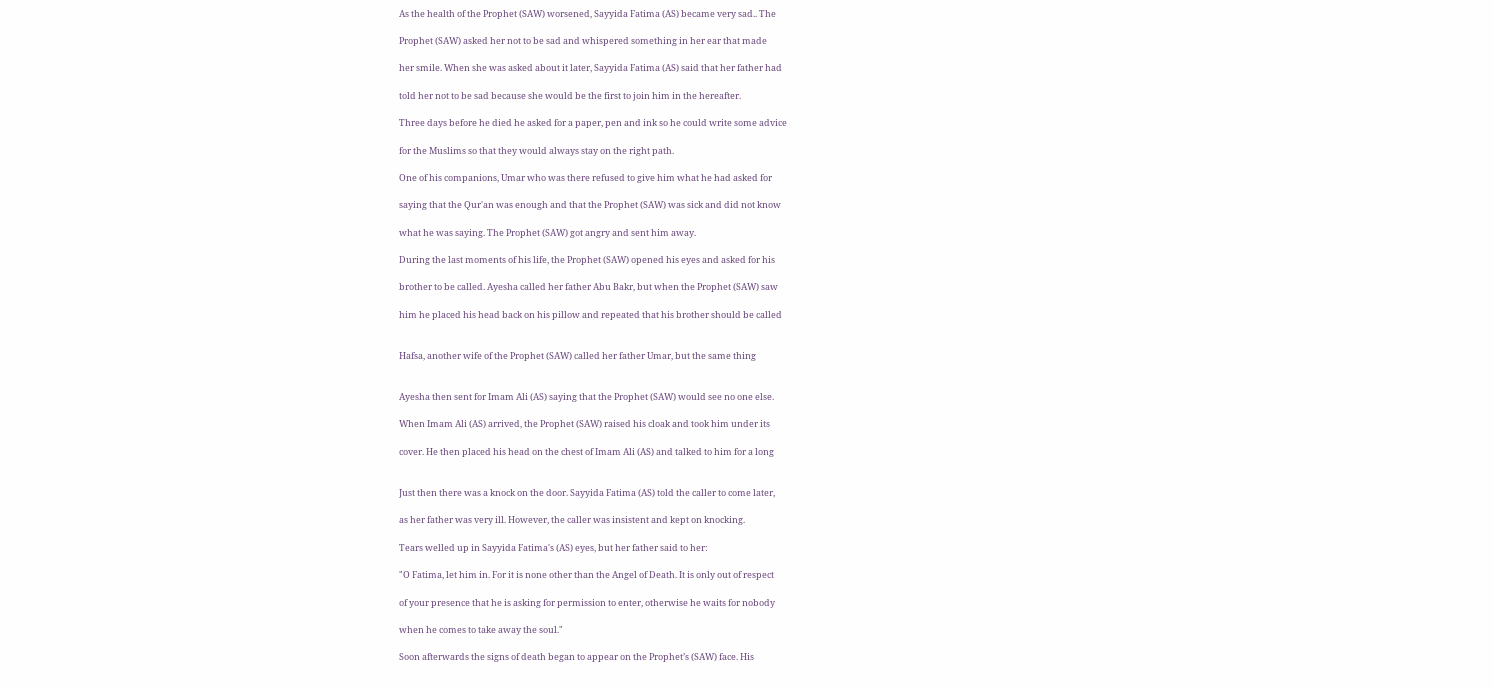As the health of the Prophet (SAW) worsened, Sayyida Fatima (AS) became very sad.. The

Prophet (SAW) asked her not to be sad and whispered something in her ear that made

her smile. When she was asked about it later, Sayyida Fatima (AS) said that her father had

told her not to be sad because she would be the first to join him in the hereafter.

Three days before he died he asked for a paper, pen and ink so he could write some advice

for the Muslims so that they would always stay on the right path.

One of his companions, Umar who was there refused to give him what he had asked for

saying that the Qur'an was enough and that the Prophet (SAW) was sick and did not know

what he was saying. The Prophet (SAW) got angry and sent him away.

During the last moments of his life, the Prophet (SAW) opened his eyes and asked for his

brother to be called. Ayesha called her father Abu Bakr, but when the Prophet (SAW) saw

him he placed his head back on his pillow and repeated that his brother should be called


Hafsa, another wife of the Prophet (SAW) called her father Umar, but the same thing


Ayesha then sent for Imam Ali (AS) saying that the Prophet (SAW) would see no one else.

When Imam Ali (AS) arrived, the Prophet (SAW) raised his cloak and took him under its

cover. He then placed his head on the chest of Imam Ali (AS) and talked to him for a long


Just then there was a knock on the door. Sayyida Fatima (AS) told the caller to come later,

as her father was very ill. However, the caller was insistent and kept on knocking.

Tears welled up in Sayyida Fatima's (AS) eyes, but her father said to her:

"O Fatima, let him in. For it is none other than the Angel of Death. It is only out of respect

of your presence that he is asking for permission to enter, otherwise he waits for nobody

when he comes to take away the soul."

Soon afterwards the signs of death began to appear on the Prophet’s (SAW) face. His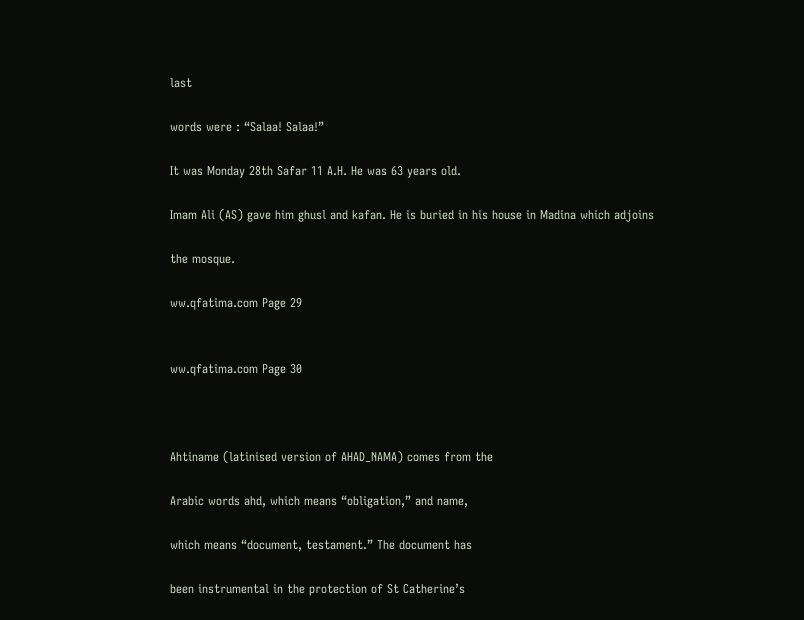last

words were : “Salaa! Salaa!”

It was Monday 28th Safar 11 A.H. He was 63 years old.

Imam Ali (AS) gave him ghusl and kafan. He is buried in his house in Madina which adjoins

the mosque.

ww.qfatima.com Page 29


ww.qfatima.com Page 30



Ahtiname (latinised version of AHAD_NAMA) comes from the

Arabic words ahd, which means “obligation,” and name,

which means “document, testament.” The document has

been instrumental in the protection of St Catherine’s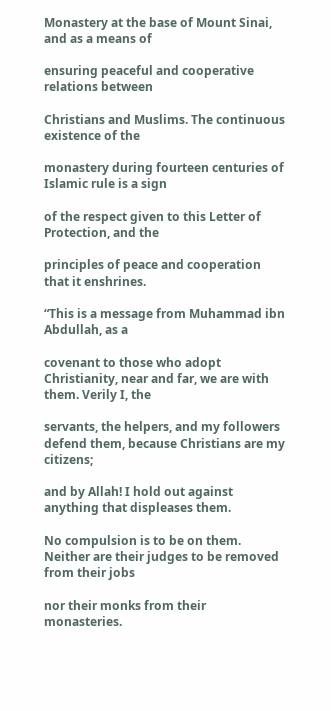Monastery at the base of Mount Sinai, and as a means of

ensuring peaceful and cooperative relations between

Christians and Muslims. The continuous existence of the

monastery during fourteen centuries of Islamic rule is a sign

of the respect given to this Letter of Protection, and the

principles of peace and cooperation that it enshrines.

“This is a message from Muhammad ibn Abdullah, as a

covenant to those who adopt Christianity, near and far, we are with them. Verily I, the

servants, the helpers, and my followers defend them, because Christians are my citizens;

and by Allah! I hold out against anything that displeases them.

No compulsion is to be on them. Neither are their judges to be removed from their jobs

nor their monks from their monasteries.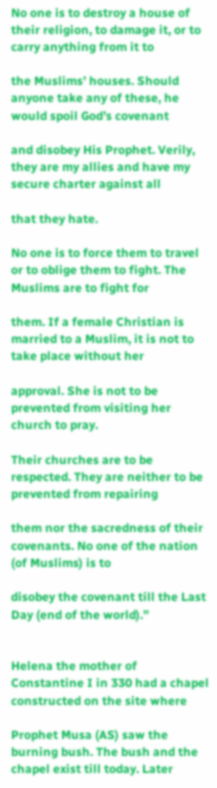No one is to destroy a house of their religion, to damage it, or to carry anything from it to

the Muslims’ houses. Should anyone take any of these, he would spoil God’s covenant

and disobey His Prophet. Verily, they are my allies and have my secure charter against all

that they hate.

No one is to force them to travel or to oblige them to fight. The Muslims are to fight for

them. If a female Christian is married to a Muslim, it is not to take place without her

approval. She is not to be prevented from visiting her church to pray.

Their churches are to be respected. They are neither to be prevented from repairing

them nor the sacredness of their covenants. No one of the nation (of Muslims) is to

disobey the covenant till the Last Day (end of the world).”


Helena the mother of Constantine I in 330 had a chapel constructed on the site where

Prophet Musa (AS) saw the burning bush. The bush and the chapel exist till today. Later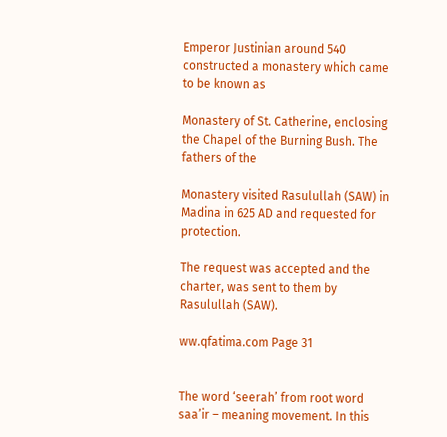Emperor Justinian around 540 constructed a monastery which came to be known as

Monastery of St. Catherine, enclosing the Chapel of the Burning Bush. The fathers of the

Monastery visited Rasulullah (SAW) in Madina in 625 AD and requested for protection.

The request was accepted and the charter, was sent to them by Rasulullah (SAW).

ww.qfatima.com Page 31


The word ‘seerah’ from root word saa’ir – meaning movement. In this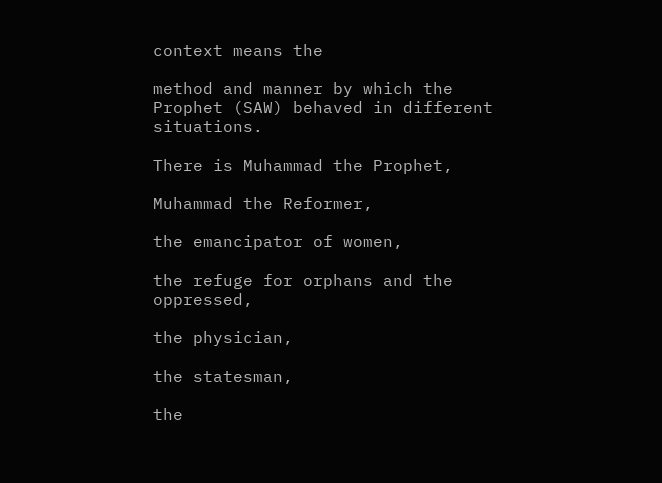context means the

method and manner by which the Prophet (SAW) behaved in different situations.

There is Muhammad the Prophet,

Muhammad the Reformer,

the emancipator of women,

the refuge for orphans and the oppressed,

the physician,

the statesman,

the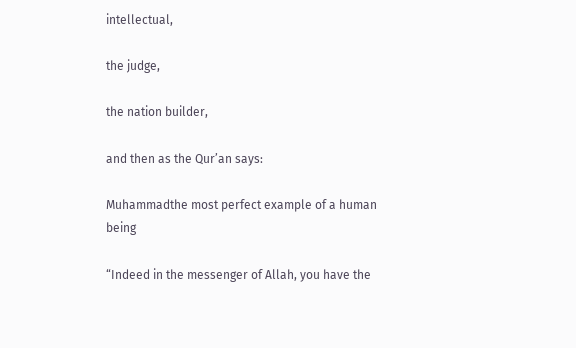intellectual,

the judge,

the nation builder,

and then as the Qur’an says:

Muhammadthe most perfect example of a human being

“Indeed in the messenger of Allah, you have the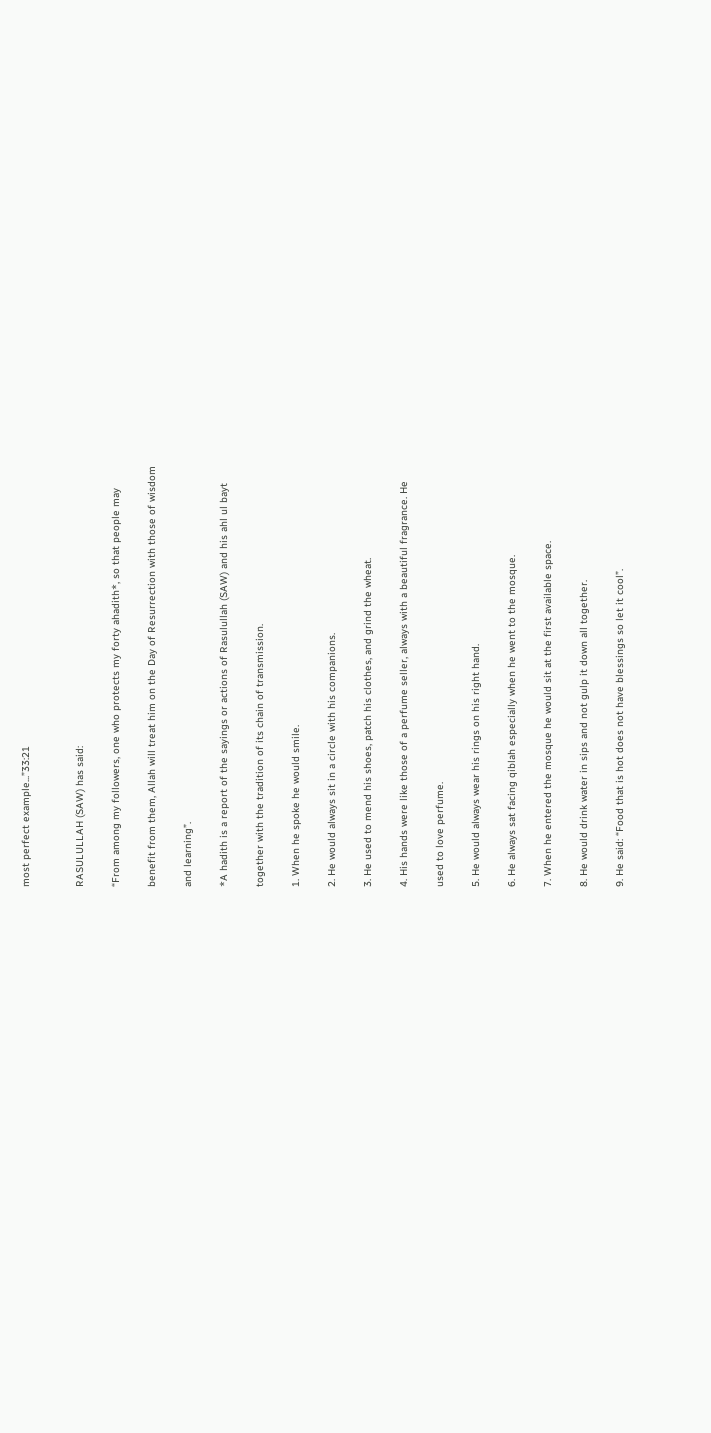most perfect example...”33:21


RASULULLAH (SAW) has said:

“From among my followers, one who protects my forty ahadith*, so that people may

benefit from them, Allah will treat him on the Day of Resurrection with those of wisdom

and learning”.

*A hadith is a report of the sayings or actions of Rasulullah (SAW) and his ahl ul bayt

together with the tradition of its chain of transmission.

1. When he spoke he would smile.

2. He would always sit in a circle with his companions.

3. He used to mend his shoes, patch his clothes, and grind the wheat.

4. His hands were like those of a perfume seller, always with a beautiful fragrance. He

used to love perfume.

5. He would always wear his rings on his right hand.

6. He always sat facing qiblah especially when he went to the mosque.

7. When he entered the mosque he would sit at the first available space.

8. He would drink water in sips and not gulp it down all together.

9. He said: “Food that is hot does not have blessings so let it cool”.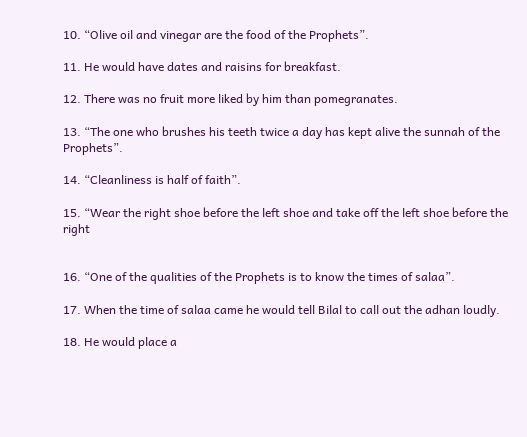10. “Olive oil and vinegar are the food of the Prophets”.

11. He would have dates and raisins for breakfast.

12. There was no fruit more liked by him than pomegranates.

13. “The one who brushes his teeth twice a day has kept alive the sunnah of the Prophets”.

14. “Cleanliness is half of faith”.

15. “Wear the right shoe before the left shoe and take off the left shoe before the right


16. “One of the qualities of the Prophets is to know the times of salaa”.

17. When the time of salaa came he would tell Bilal to call out the adhan loudly.

18. He would place a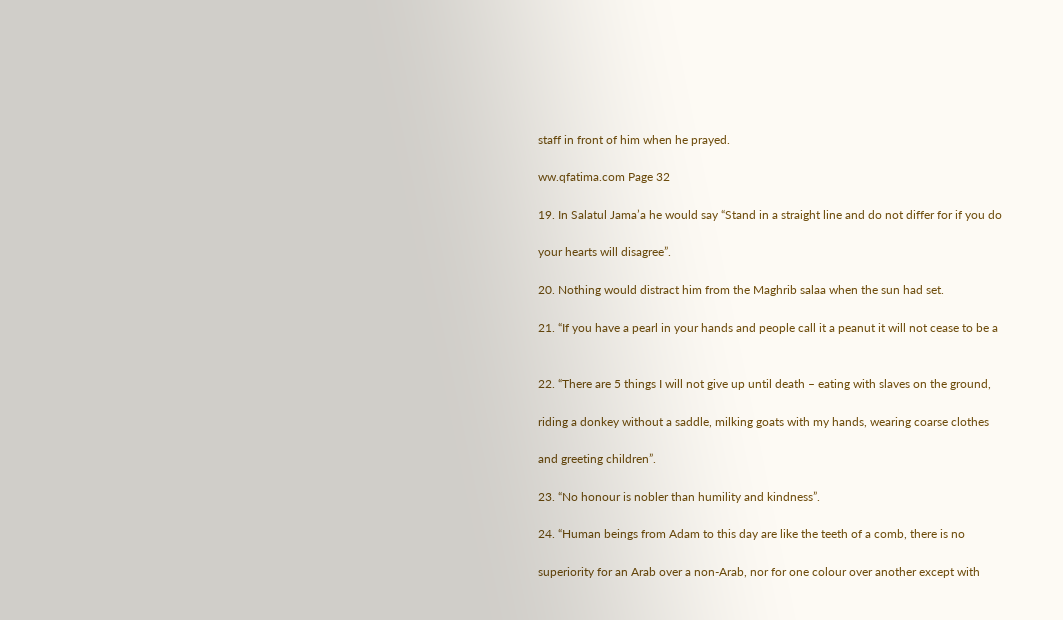staff in front of him when he prayed.

ww.qfatima.com Page 32

19. In Salatul Jama’a he would say “Stand in a straight line and do not differ for if you do

your hearts will disagree”.

20. Nothing would distract him from the Maghrib salaa when the sun had set.

21. “If you have a pearl in your hands and people call it a peanut it will not cease to be a


22. “There are 5 things I will not give up until death – eating with slaves on the ground,

riding a donkey without a saddle, milking goats with my hands, wearing coarse clothes

and greeting children”.

23. “No honour is nobler than humility and kindness”.

24. “Human beings from Adam to this day are like the teeth of a comb, there is no

superiority for an Arab over a non-Arab, nor for one colour over another except with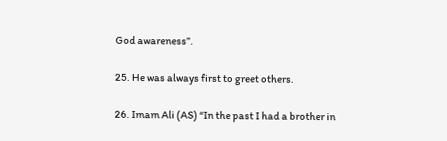God awareness”.

25. He was always first to greet others.

26. Imam Ali (AS) “In the past I had a brother in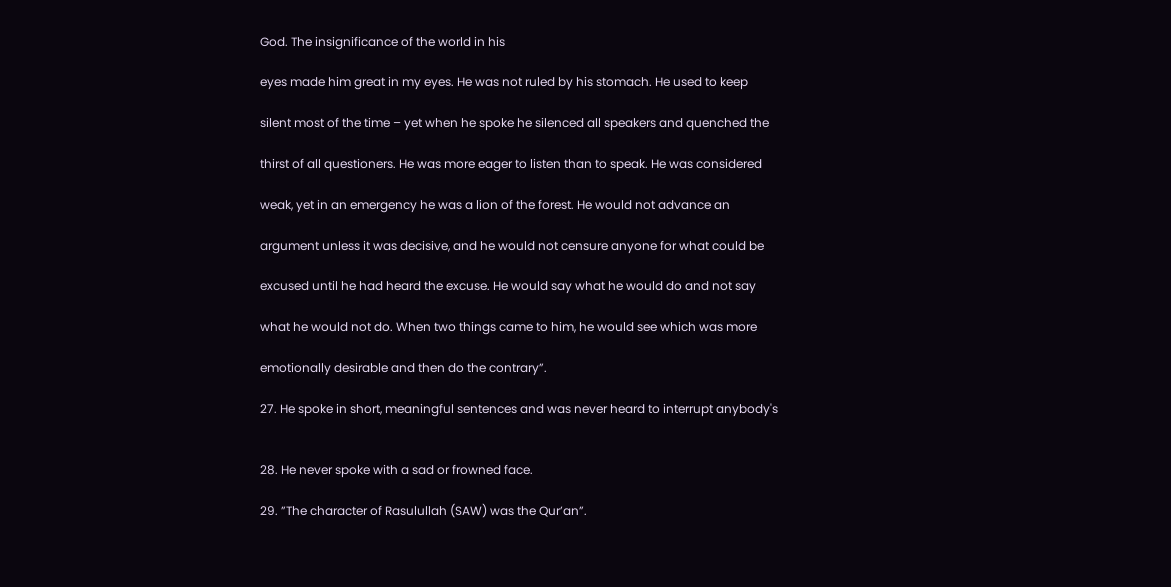God. The insignificance of the world in his

eyes made him great in my eyes. He was not ruled by his stomach. He used to keep

silent most of the time – yet when he spoke he silenced all speakers and quenched the

thirst of all questioners. He was more eager to listen than to speak. He was considered

weak, yet in an emergency he was a lion of the forest. He would not advance an

argument unless it was decisive, and he would not censure anyone for what could be

excused until he had heard the excuse. He would say what he would do and not say

what he would not do. When two things came to him, he would see which was more

emotionally desirable and then do the contrary”.

27. He spoke in short, meaningful sentences and was never heard to interrupt anybody's


28. He never spoke with a sad or frowned face.

29. ”The character of Rasulullah (SAW) was the Qur’an”.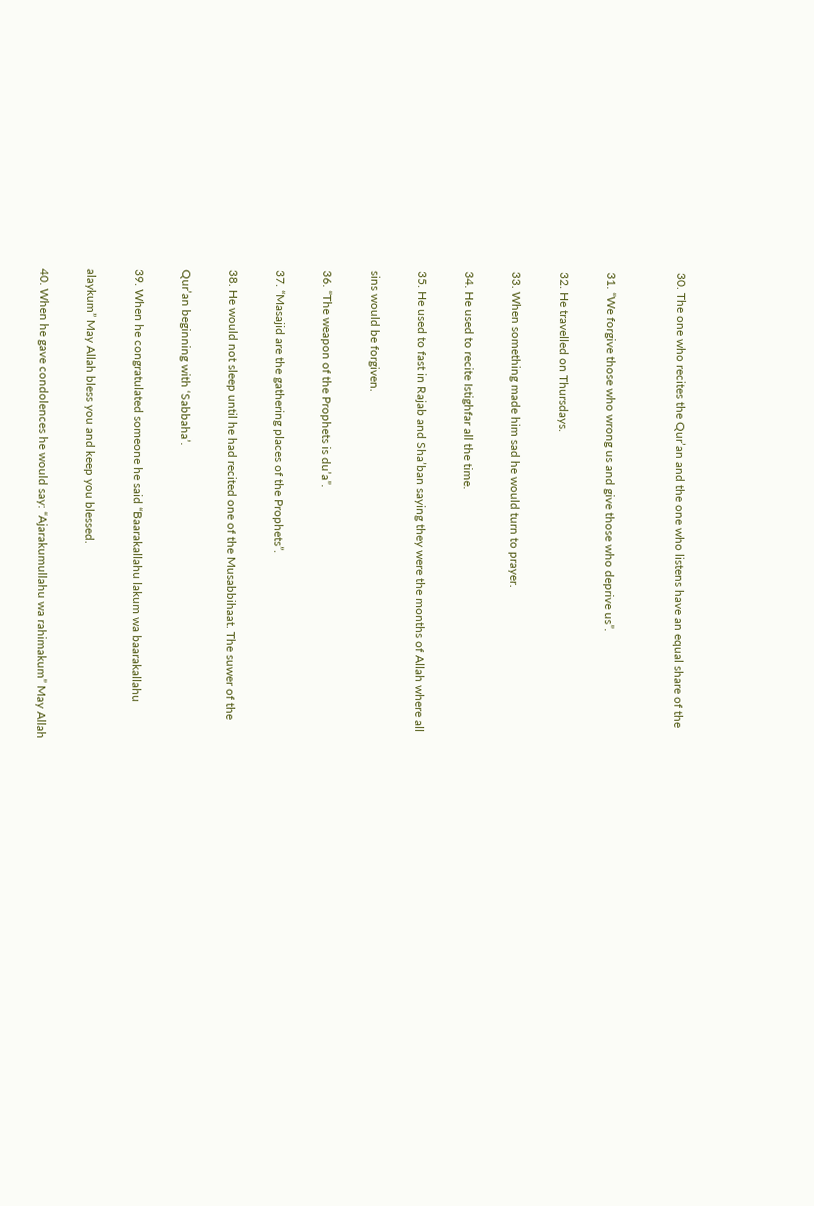30. The one who recites the Qur’an and the one who listens have an equal share of the


31. “We forgive those who wrong us and give those who deprive us”.

32. He travelled on Thursdays.

33. When something made him sad he would turn to prayer.

34. He used to recite Istighfar all the time.

35. He used to fast in Rajab and Sha’ban saying they were the months of Allah where all

sins would be forgiven.

36. “The weapon of the Prophets is du’a”.

37. “Masajid are the gathering places of the Prophets”.

38. He would not sleep until he had recited one of the Musabbihaat. The suwer of the

Qur’an beginning with ‘Sabbaha’.

39. When he congratulated someone he said “Baarakallahu lakum wa baarakallahu

alaykum” May Allah bless you and keep you blessed.

40. When he gave condolences he would say: “Ajarakumullahu wa rahimakum” May Allah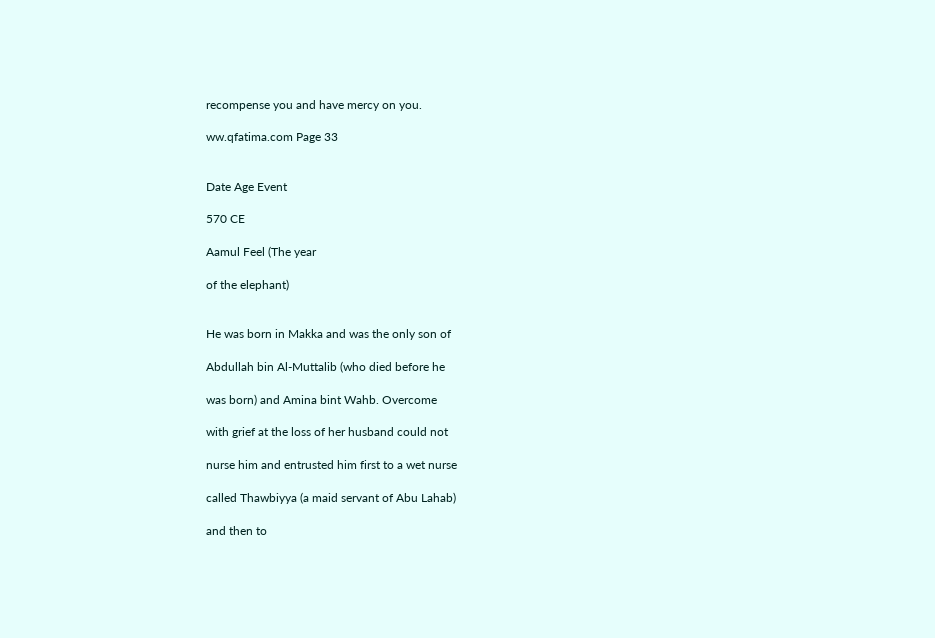recompense you and have mercy on you.

ww.qfatima.com Page 33


Date Age Event

570 CE

Aamul Feel (The year

of the elephant)


He was born in Makka and was the only son of

Abdullah bin Al-Muttalib (who died before he

was born) and Amina bint Wahb. Overcome

with grief at the loss of her husband could not

nurse him and entrusted him first to a wet nurse

called Thawbiyya (a maid servant of Abu Lahab)

and then to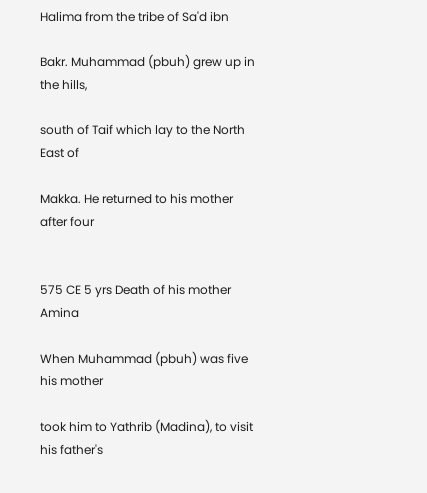Halima from the tribe of Sa'd ibn

Bakr. Muhammad (pbuh) grew up in the hills,

south of Taif which lay to the North East of

Makka. He returned to his mother after four


575 CE 5 yrs Death of his mother Amina

When Muhammad (pbuh) was five his mother

took him to Yathrib (Madina), to visit his father's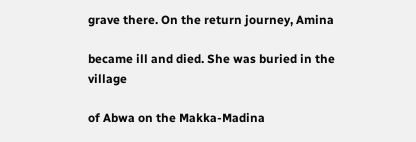grave there. On the return journey, Amina

became ill and died. She was buried in the village

of Abwa on the Makka-Madina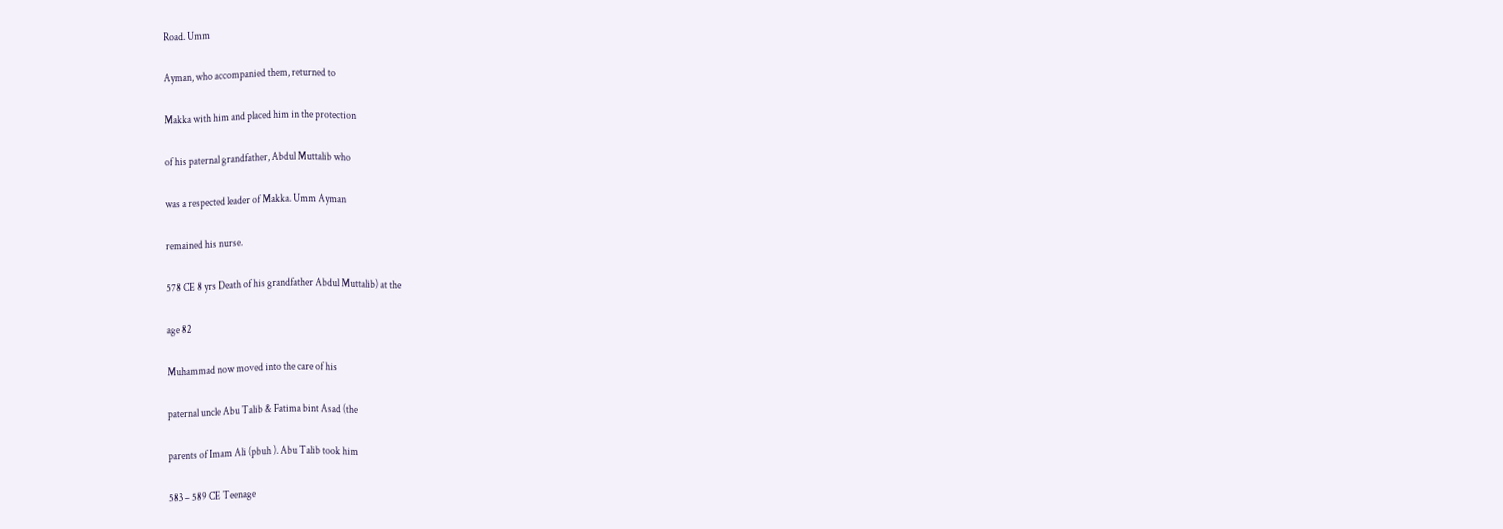Road. Umm

Ayman, who accompanied them, returned to

Makka with him and placed him in the protection

of his paternal grandfather, Abdul Muttalib who

was a respected leader of Makka. Umm Ayman

remained his nurse.

578 CE 8 yrs Death of his grandfather Abdul Muttalib) at the

age 82

Muhammad now moved into the care of his

paternal uncle Abu Talib & Fatima bint Asad (the

parents of Imam Ali (pbuh ). Abu Talib took him

583 – 589 CE Teenage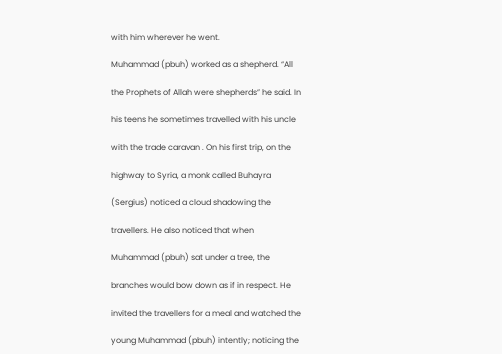with him wherever he went.

Muhammad (pbuh) worked as a shepherd. “All

the Prophets of Allah were shepherds” he said. In

his teens he sometimes travelled with his uncle

with the trade caravan . On his first trip, on the

highway to Syria, a monk called Buhayra

(Sergius) noticed a cloud shadowing the

travellers. He also noticed that when

Muhammad (pbuh) sat under a tree, the

branches would bow down as if in respect. He

invited the travellers for a meal and watched the

young Muhammad (pbuh) intently; noticing the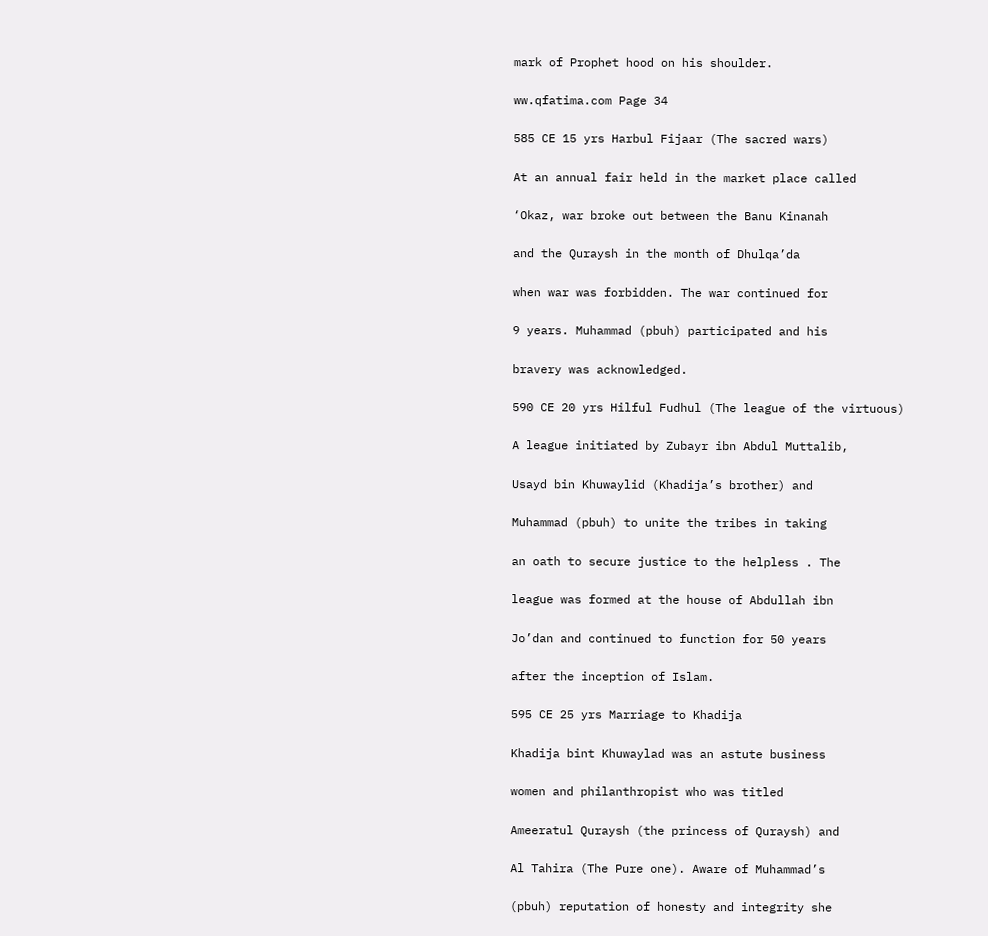mark of Prophet hood on his shoulder.

ww.qfatima.com Page 34

585 CE 15 yrs Harbul Fijaar (The sacred wars)

At an annual fair held in the market place called

‘Okaz, war broke out between the Banu Kinanah

and the Quraysh in the month of Dhulqa’da

when war was forbidden. The war continued for

9 years. Muhammad (pbuh) participated and his

bravery was acknowledged.

590 CE 20 yrs Hilful Fudhul (The league of the virtuous)

A league initiated by Zubayr ibn Abdul Muttalib,

Usayd bin Khuwaylid (Khadija’s brother) and

Muhammad (pbuh) to unite the tribes in taking

an oath to secure justice to the helpless . The

league was formed at the house of Abdullah ibn

Jo’dan and continued to function for 50 years

after the inception of Islam.

595 CE 25 yrs Marriage to Khadija

Khadija bint Khuwaylad was an astute business

women and philanthropist who was titled

Ameeratul Quraysh (the princess of Quraysh) and

Al Tahira (The Pure one). Aware of Muhammad’s

(pbuh) reputation of honesty and integrity she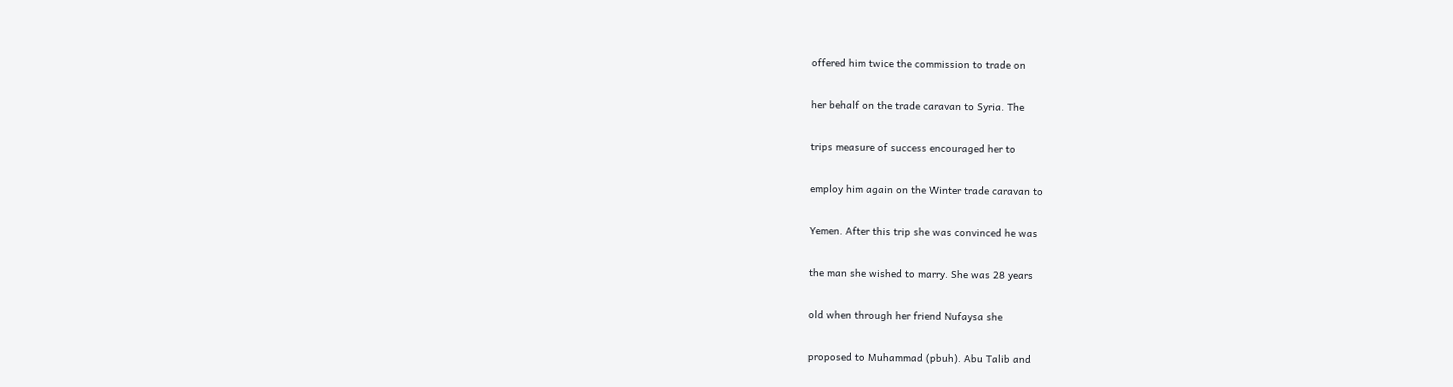offered him twice the commission to trade on

her behalf on the trade caravan to Syria. The

trips measure of success encouraged her to

employ him again on the Winter trade caravan to

Yemen. After this trip she was convinced he was

the man she wished to marry. She was 28 years

old when through her friend Nufaysa she

proposed to Muhammad (pbuh). Abu Talib and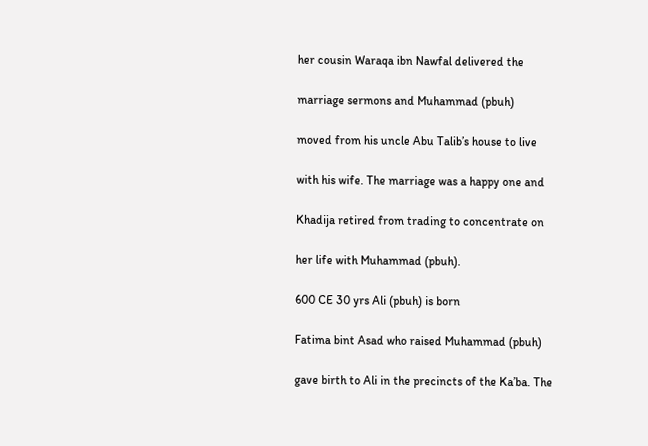her cousin Waraqa ibn Nawfal delivered the

marriage sermons and Muhammad (pbuh)

moved from his uncle Abu Talib’s house to live

with his wife. The marriage was a happy one and

Khadija retired from trading to concentrate on

her life with Muhammad (pbuh).

600 CE 30 yrs Ali (pbuh) is born

Fatima bint Asad who raised Muhammad (pbuh)

gave birth to Ali in the precincts of the Ka’ba. The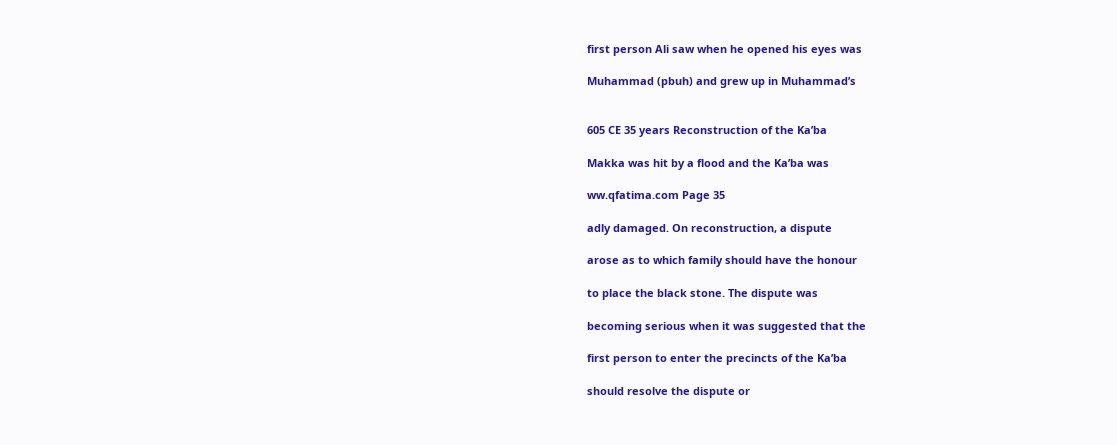first person Ali saw when he opened his eyes was

Muhammad (pbuh) and grew up in Muhammad’s


605 CE 35 years Reconstruction of the Ka’ba

Makka was hit by a flood and the Ka’ba was

ww.qfatima.com Page 35

adly damaged. On reconstruction, a dispute

arose as to which family should have the honour

to place the black stone. The dispute was

becoming serious when it was suggested that the

first person to enter the precincts of the Ka’ba

should resolve the dispute or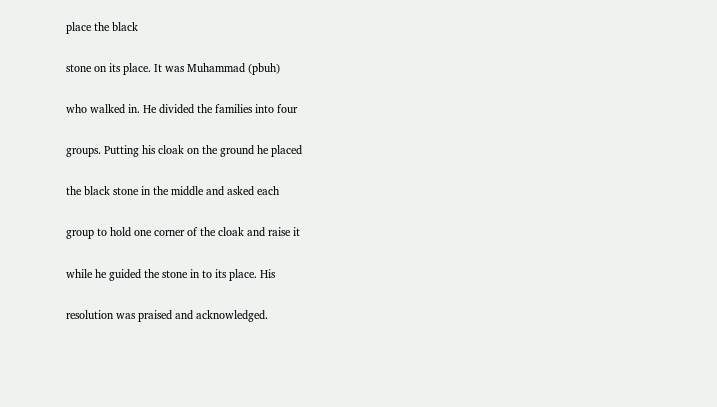place the black

stone on its place. It was Muhammad (pbuh)

who walked in. He divided the families into four

groups. Putting his cloak on the ground he placed

the black stone in the middle and asked each

group to hold one corner of the cloak and raise it

while he guided the stone in to its place. His

resolution was praised and acknowledged.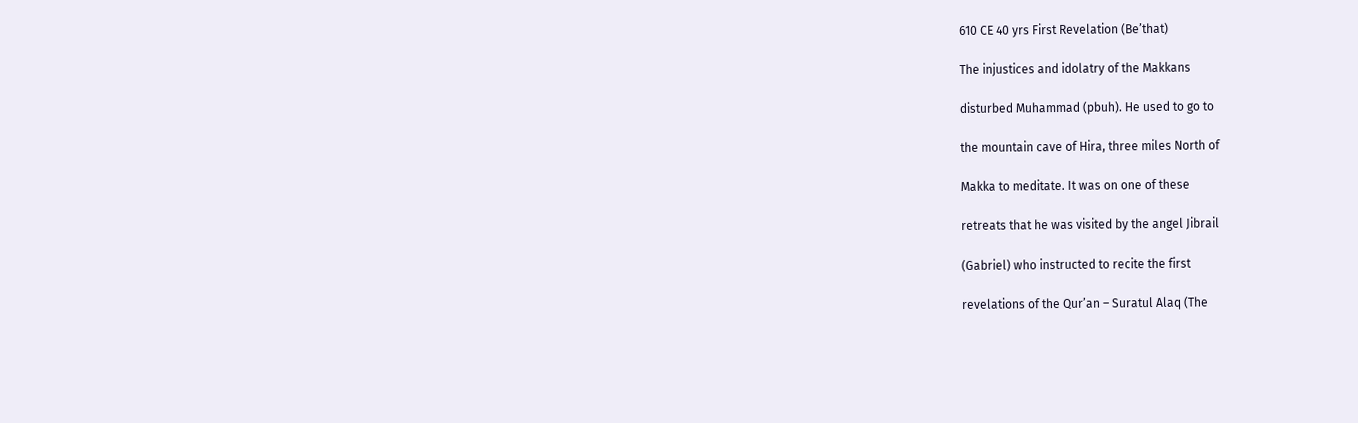610 CE 40 yrs First Revelation (Be’that)

The injustices and idolatry of the Makkans

disturbed Muhammad (pbuh). He used to go to

the mountain cave of Hira, three miles North of

Makka to meditate. It was on one of these

retreats that he was visited by the angel Jibrail

(Gabriel) who instructed to recite the first

revelations of the Qur’an – Suratul Alaq (The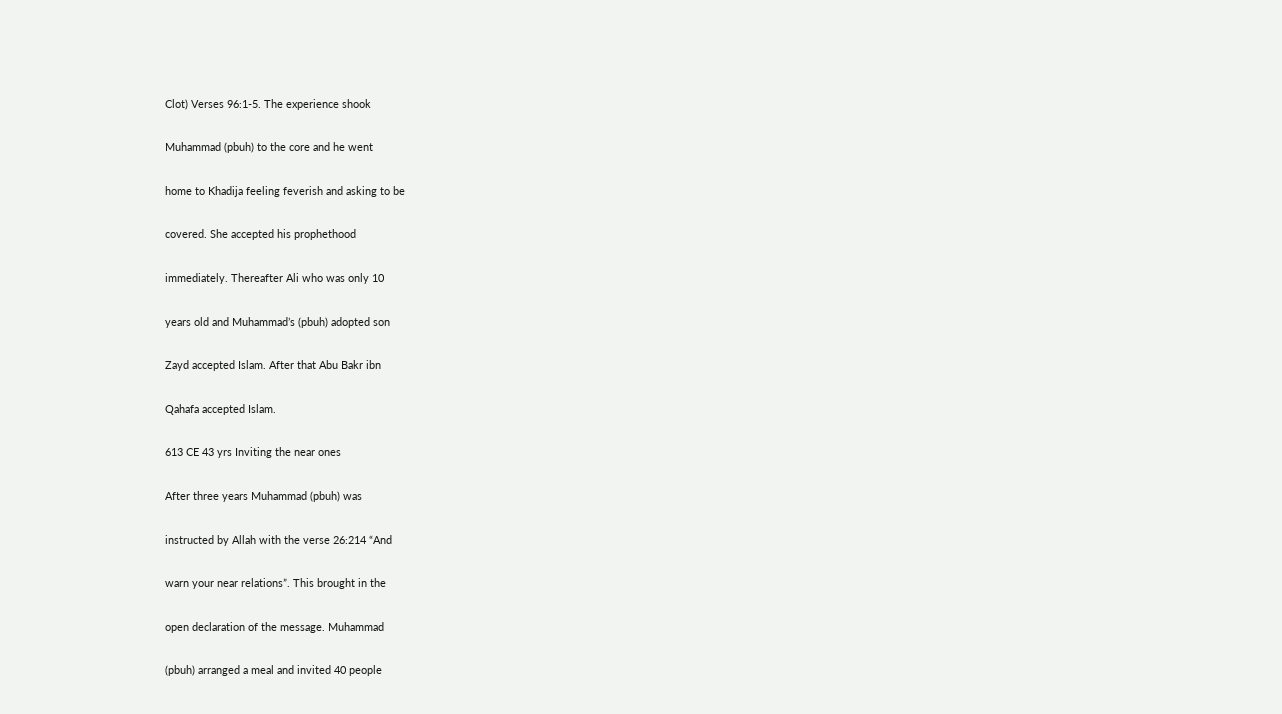Clot) Verses 96:1-5. The experience shook

Muhammad (pbuh) to the core and he went

home to Khadija feeling feverish and asking to be

covered. She accepted his prophethood

immediately. Thereafter Ali who was only 10

years old and Muhammad’s (pbuh) adopted son

Zayd accepted Islam. After that Abu Bakr ibn

Qahafa accepted Islam.

613 CE 43 yrs Inviting the near ones

After three years Muhammad (pbuh) was

instructed by Allah with the verse 26:214 “And

warn your near relations”. This brought in the

open declaration of the message. Muhammad

(pbuh) arranged a meal and invited 40 people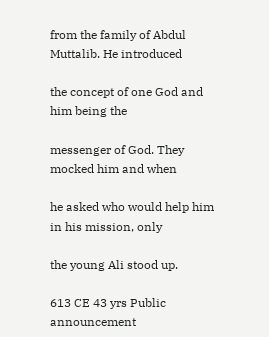from the family of Abdul Muttalib. He introduced

the concept of one God and him being the

messenger of God. They mocked him and when

he asked who would help him in his mission, only

the young Ali stood up.

613 CE 43 yrs Public announcement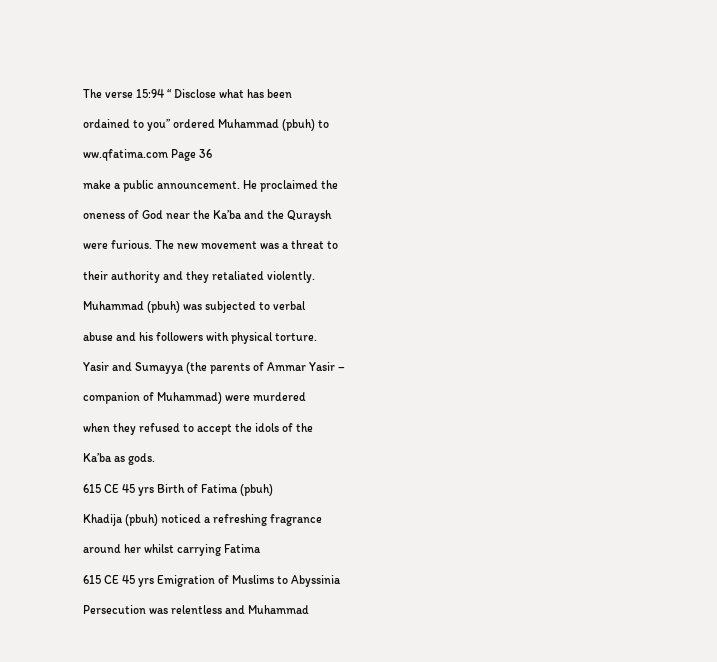The verse 15:94 “ Disclose what has been

ordained to you” ordered Muhammad (pbuh) to

ww.qfatima.com Page 36

make a public announcement. He proclaimed the

oneness of God near the Ka’ba and the Quraysh

were furious. The new movement was a threat to

their authority and they retaliated violently.

Muhammad (pbuh) was subjected to verbal

abuse and his followers with physical torture.

Yasir and Sumayya (the parents of Ammar Yasir –

companion of Muhammad) were murdered

when they refused to accept the idols of the

Ka’ba as gods.

615 CE 45 yrs Birth of Fatima (pbuh)

Khadija (pbuh) noticed a refreshing fragrance

around her whilst carrying Fatima

615 CE 45 yrs Emigration of Muslims to Abyssinia

Persecution was relentless and Muhammad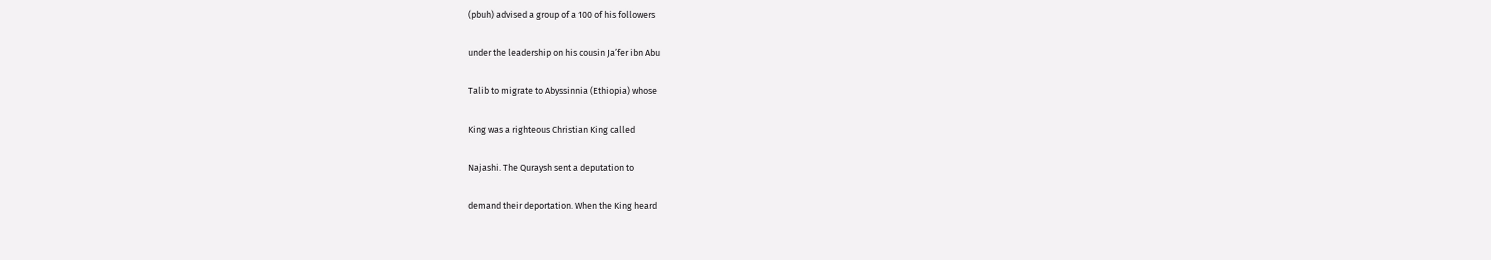(pbuh) advised a group of a 100 of his followers

under the leadership on his cousin Ja’fer ibn Abu

Talib to migrate to Abyssinnia (Ethiopia) whose

King was a righteous Christian King called

Najashi. The Quraysh sent a deputation to

demand their deportation. When the King heard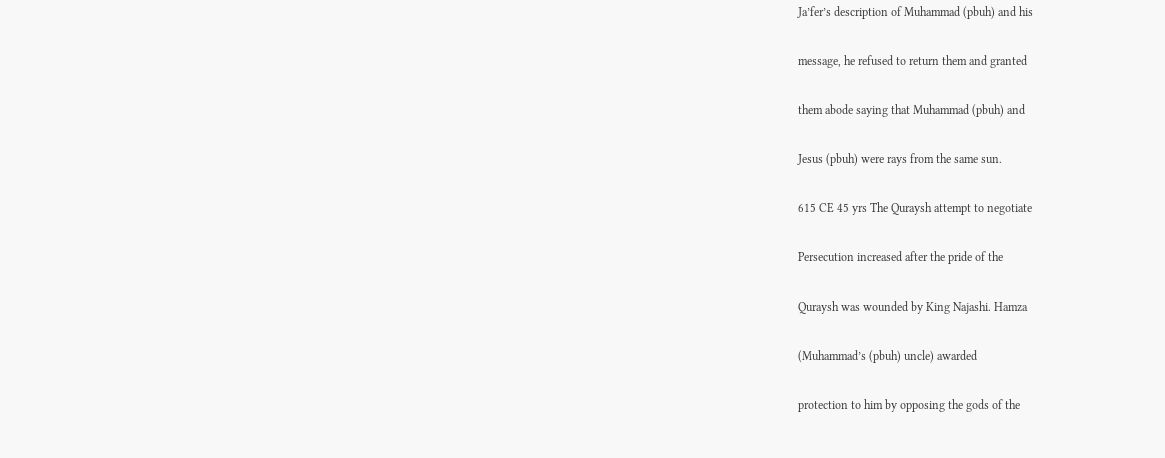Ja’fer’s description of Muhammad (pbuh) and his

message, he refused to return them and granted

them abode saying that Muhammad (pbuh) and

Jesus (pbuh) were rays from the same sun.

615 CE 45 yrs The Quraysh attempt to negotiate

Persecution increased after the pride of the

Quraysh was wounded by King Najashi. Hamza

(Muhammad’s (pbuh) uncle) awarded

protection to him by opposing the gods of the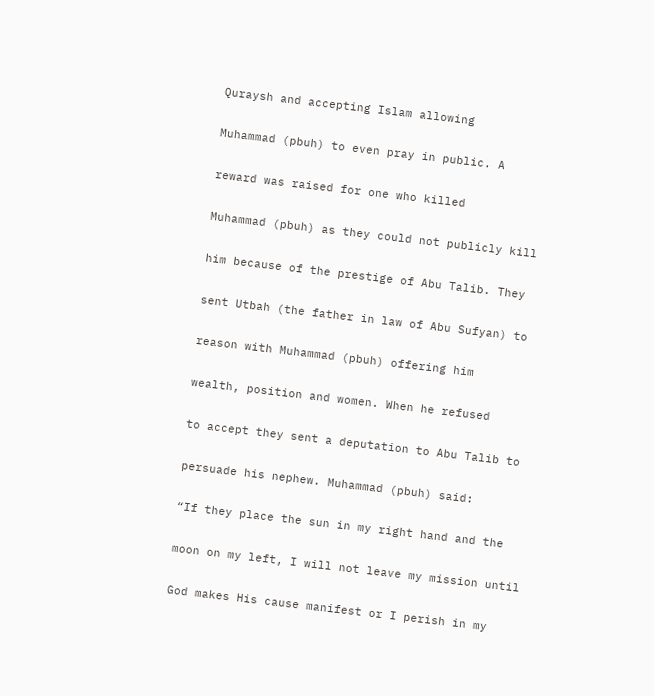Quraysh and accepting Islam allowing

Muhammad (pbuh) to even pray in public. A

reward was raised for one who killed

Muhammad (pbuh) as they could not publicly kill

him because of the prestige of Abu Talib. They

sent Utbah (the father in law of Abu Sufyan) to

reason with Muhammad (pbuh) offering him

wealth, position and women. When he refused

to accept they sent a deputation to Abu Talib to

persuade his nephew. Muhammad (pbuh) said:

“If they place the sun in my right hand and the

moon on my left, I will not leave my mission until

God makes His cause manifest or I perish in my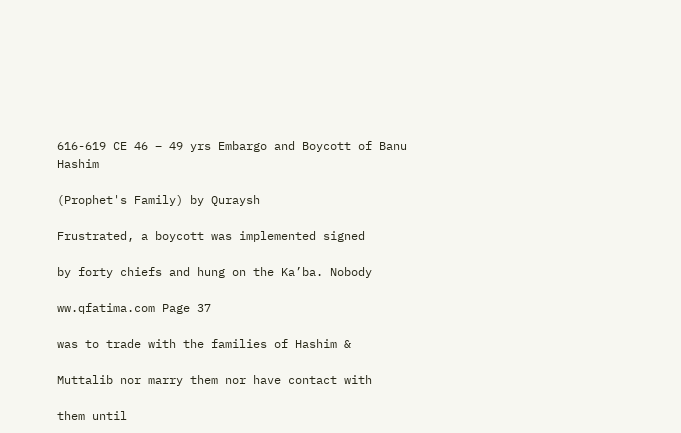616-619 CE 46 – 49 yrs Embargo and Boycott of Banu Hashim

(Prophet's Family) by Quraysh

Frustrated, a boycott was implemented signed

by forty chiefs and hung on the Ka’ba. Nobody

ww.qfatima.com Page 37

was to trade with the families of Hashim &

Muttalib nor marry them nor have contact with

them until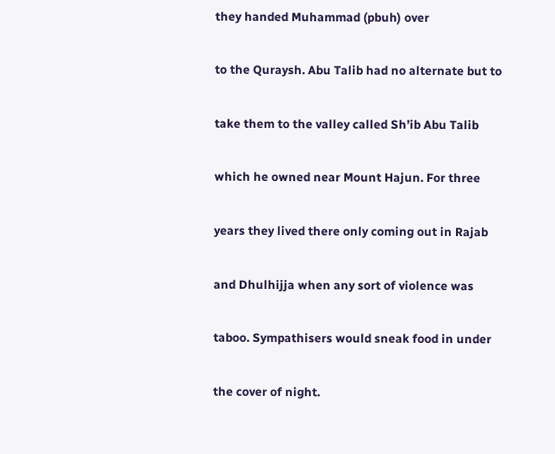they handed Muhammad (pbuh) over

to the Quraysh. Abu Talib had no alternate but to

take them to the valley called Sh’ib Abu Talib

which he owned near Mount Hajun. For three

years they lived there only coming out in Rajab

and Dhulhijja when any sort of violence was

taboo. Sympathisers would sneak food in under

the cover of night.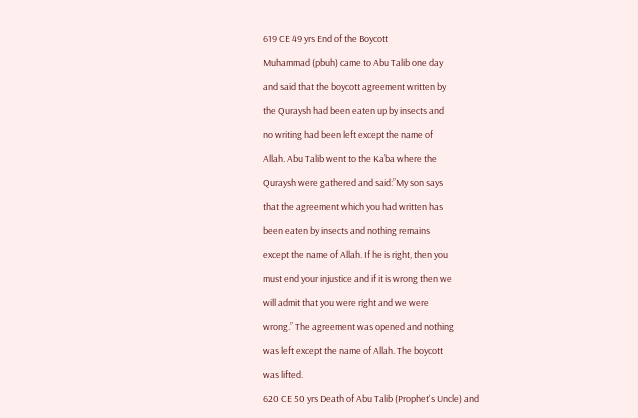619 CE 49 yrs End of the Boycott

Muhammad (pbuh) came to Abu Talib one day

and said that the boycott agreement written by

the Quraysh had been eaten up by insects and

no writing had been left except the name of

Allah. Abu Talib went to the Ka’ba where the

Quraysh were gathered and said:”My son says

that the agreement which you had written has

been eaten by insects and nothing remains

except the name of Allah. If he is right, then you

must end your injustice and if it is wrong then we

will admit that you were right and we were

wrong.” The agreement was opened and nothing

was left except the name of Allah. The boycott

was lifted.

620 CE 50 yrs Death of Abu Talib (Prophet's Uncle) and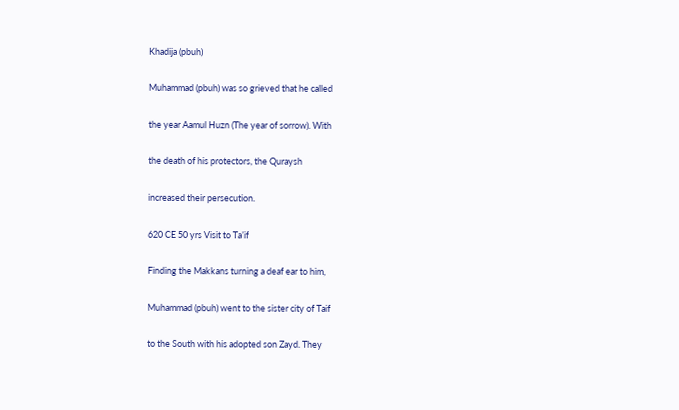Khadija (pbuh)

Muhammad (pbuh) was so grieved that he called

the year Aamul Huzn (The year of sorrow). With

the death of his protectors, the Quraysh

increased their persecution.

620 CE 50 yrs Visit to Ta’if

Finding the Makkans turning a deaf ear to him,

Muhammad (pbuh) went to the sister city of Taif

to the South with his adopted son Zayd. They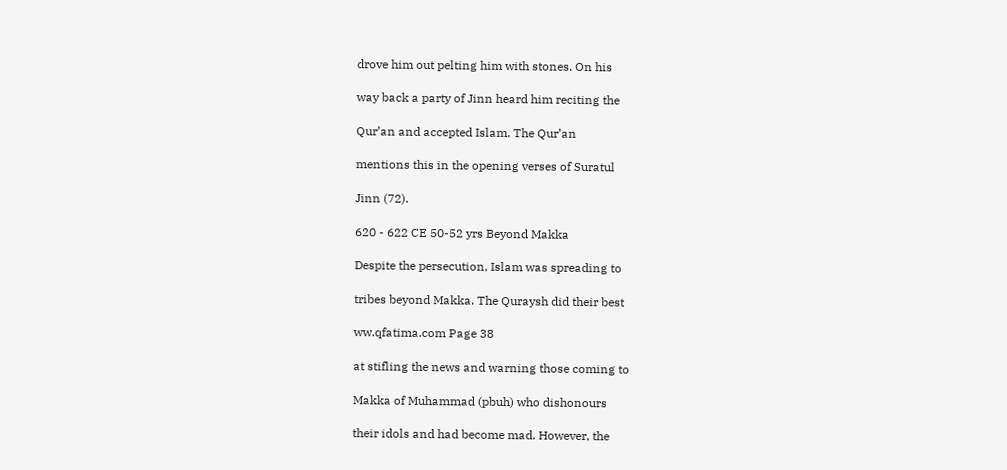drove him out pelting him with stones. On his

way back a party of Jinn heard him reciting the

Qur’an and accepted Islam. The Qur’an

mentions this in the opening verses of Suratul

Jinn (72).

620 - 622 CE 50-52 yrs Beyond Makka

Despite the persecution, Islam was spreading to

tribes beyond Makka. The Quraysh did their best

ww.qfatima.com Page 38

at stifling the news and warning those coming to

Makka of Muhammad (pbuh) who dishonours

their idols and had become mad. However, the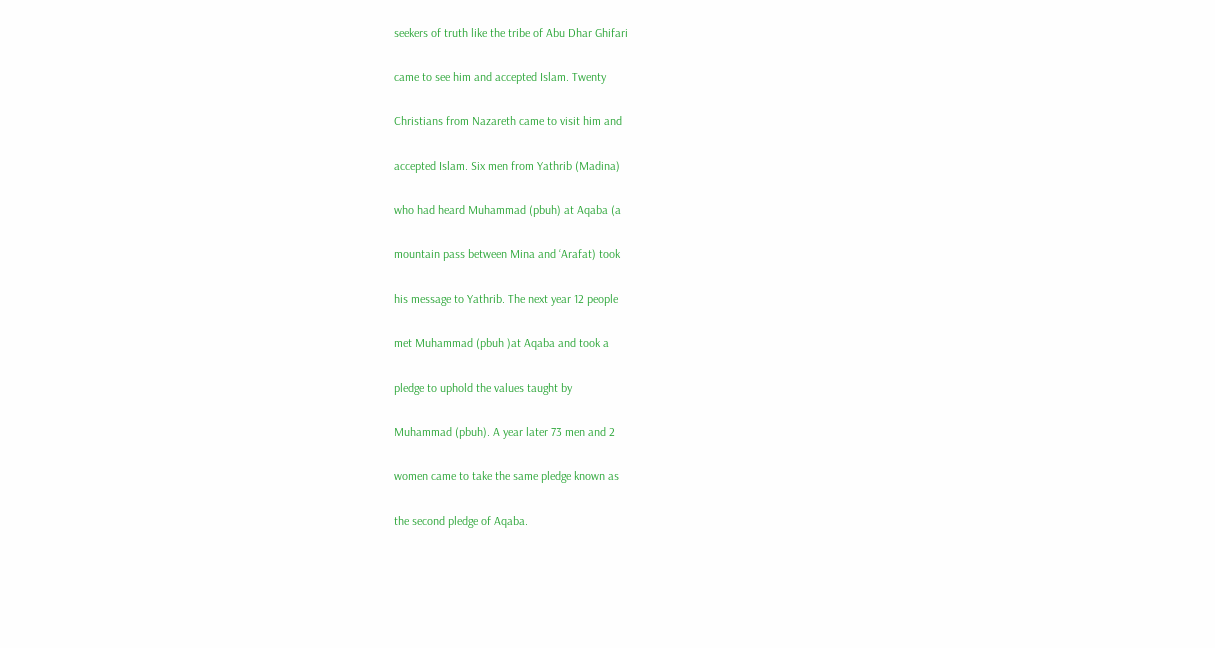seekers of truth like the tribe of Abu Dhar Ghifari

came to see him and accepted Islam. Twenty

Christians from Nazareth came to visit him and

accepted Islam. Six men from Yathrib (Madina)

who had heard Muhammad (pbuh) at Aqaba (a

mountain pass between Mina and ‘Arafat) took

his message to Yathrib. The next year 12 people

met Muhammad (pbuh )at Aqaba and took a

pledge to uphold the values taught by

Muhammad (pbuh). A year later 73 men and 2

women came to take the same pledge known as

the second pledge of Aqaba.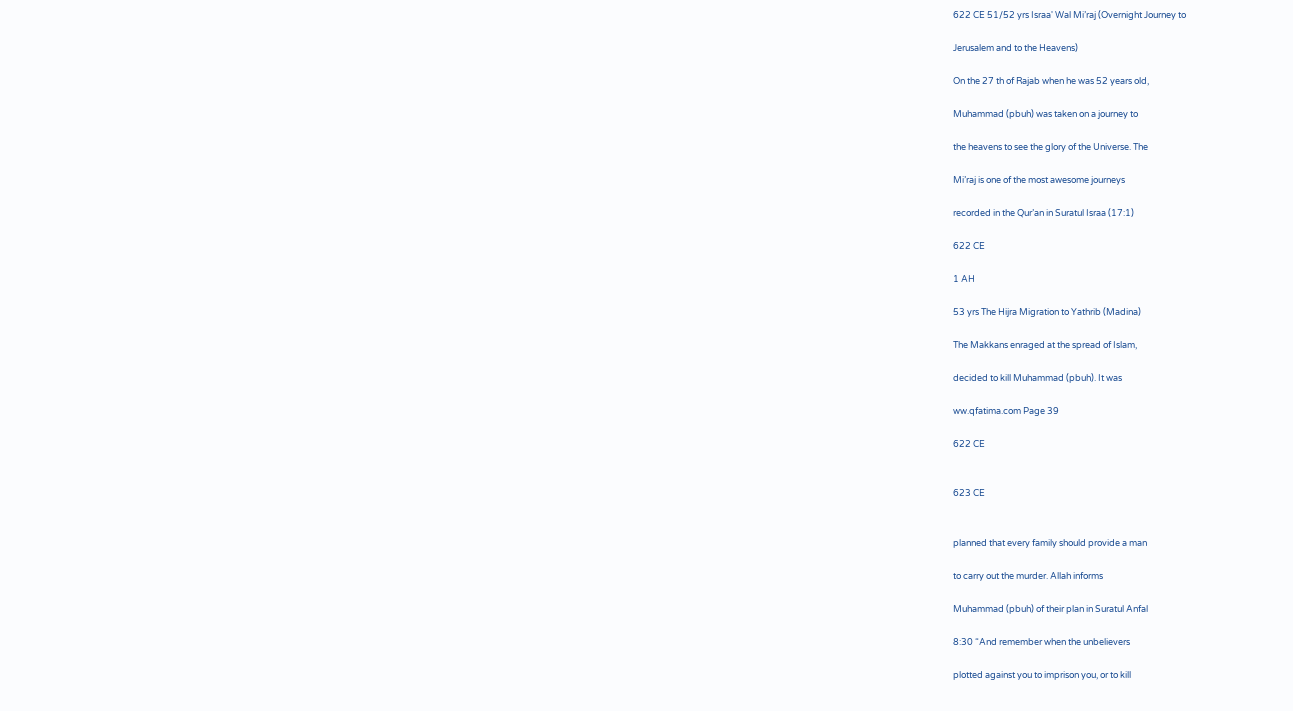622 CE 51/52 yrs Israa' Wal Mi’raj (Overnight Journey to

Jerusalem and to the Heavens)

On the 27 th of Rajab when he was 52 years old,

Muhammad (pbuh) was taken on a journey to

the heavens to see the glory of the Universe. The

Mi’raj is one of the most awesome journeys

recorded in the Qur’an in Suratul Israa (17:1)

622 CE

1 AH

53 yrs The Hijra Migration to Yathrib (Madina)

The Makkans enraged at the spread of Islam,

decided to kill Muhammad (pbuh). It was

ww.qfatima.com Page 39

622 CE


623 CE


planned that every family should provide a man

to carry out the murder. Allah informs

Muhammad (pbuh) of their plan in Suratul Anfal

8:30 “And remember when the unbelievers

plotted against you to imprison you, or to kill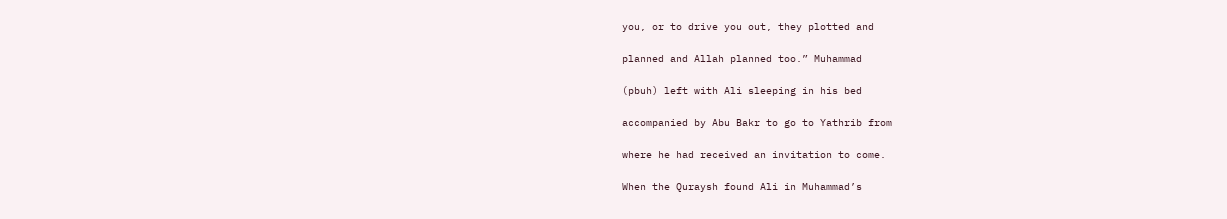you, or to drive you out, they plotted and

planned and Allah planned too.” Muhammad

(pbuh) left with Ali sleeping in his bed

accompanied by Abu Bakr to go to Yathrib from

where he had received an invitation to come.

When the Quraysh found Ali in Muhammad’s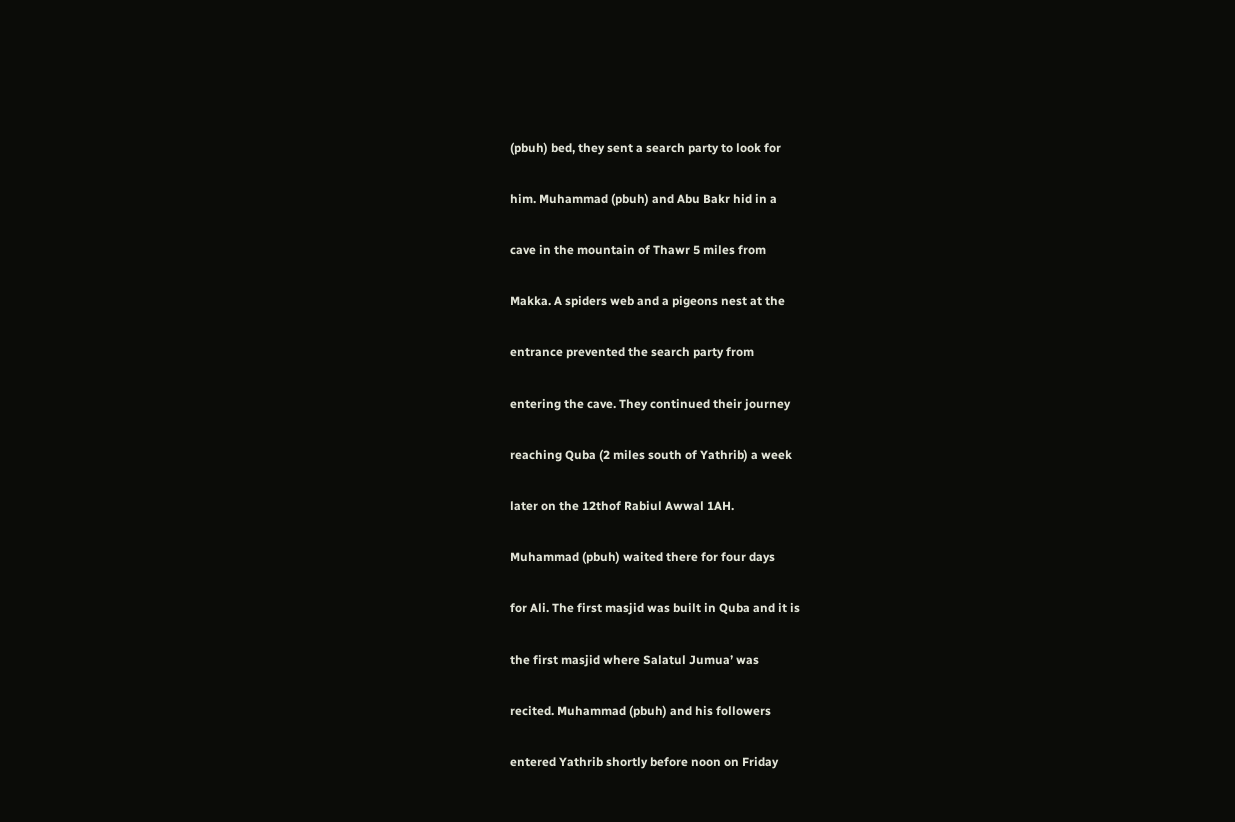(pbuh) bed, they sent a search party to look for

him. Muhammad (pbuh) and Abu Bakr hid in a

cave in the mountain of Thawr 5 miles from

Makka. A spiders web and a pigeons nest at the

entrance prevented the search party from

entering the cave. They continued their journey

reaching Quba (2 miles south of Yathrib) a week

later on the 12thof Rabiul Awwal 1AH.

Muhammad (pbuh) waited there for four days

for Ali. The first masjid was built in Quba and it is

the first masjid where Salatul Jumua’ was

recited. Muhammad (pbuh) and his followers

entered Yathrib shortly before noon on Friday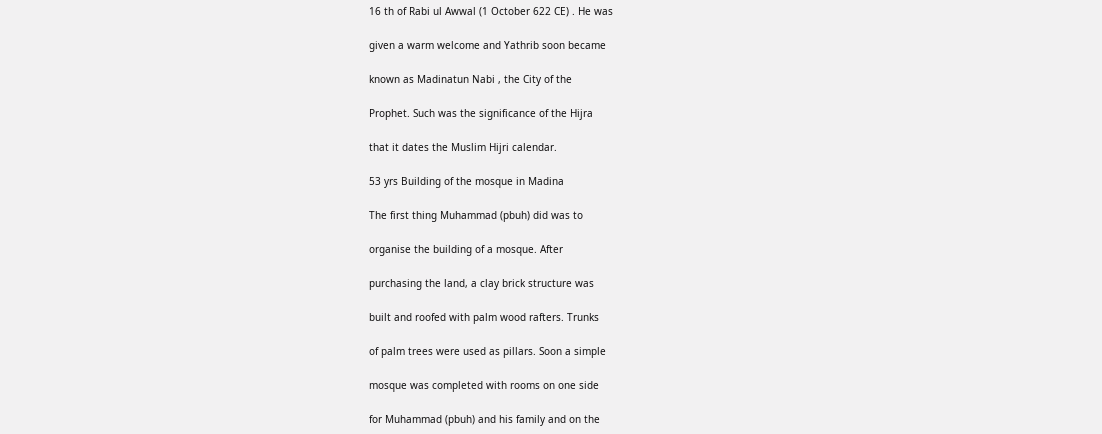16 th of Rabi ul Awwal (1 October 622 CE) . He was

given a warm welcome and Yathrib soon became

known as Madinatun Nabi , the City of the

Prophet. Such was the significance of the Hijra

that it dates the Muslim Hijri calendar.

53 yrs Building of the mosque in Madina

The first thing Muhammad (pbuh) did was to

organise the building of a mosque. After

purchasing the land, a clay brick structure was

built and roofed with palm wood rafters. Trunks

of palm trees were used as pillars. Soon a simple

mosque was completed with rooms on one side

for Muhammad (pbuh) and his family and on the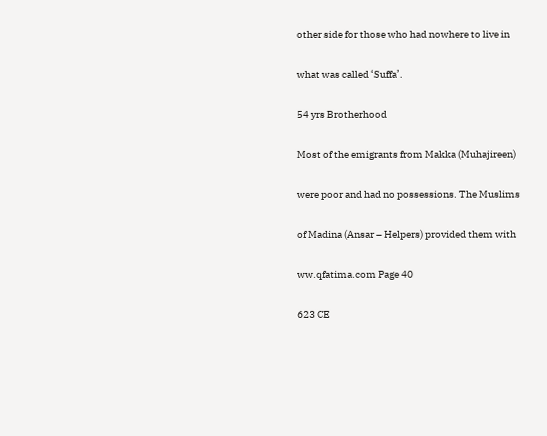other side for those who had nowhere to live in

what was called ‘Suffa’.

54 yrs Brotherhood

Most of the emigrants from Makka (Muhajireen)

were poor and had no possessions. The Muslims

of Madina (Ansar – Helpers) provided them with

ww.qfatima.com Page 40

623 CE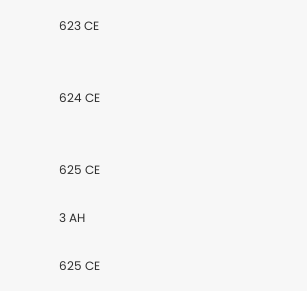623 CE


624 CE


625 CE

3 AH

625 CE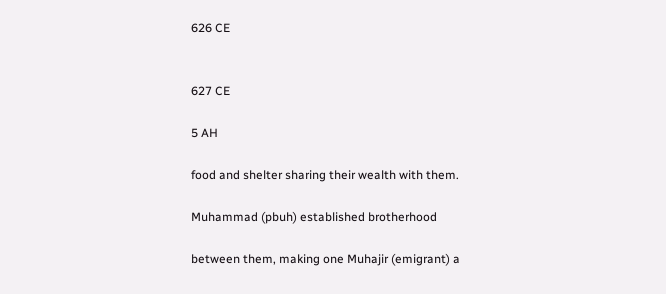626 CE


627 CE

5 AH

food and shelter sharing their wealth with them.

Muhammad (pbuh) established brotherhood

between them, making one Muhajir (emigrant) a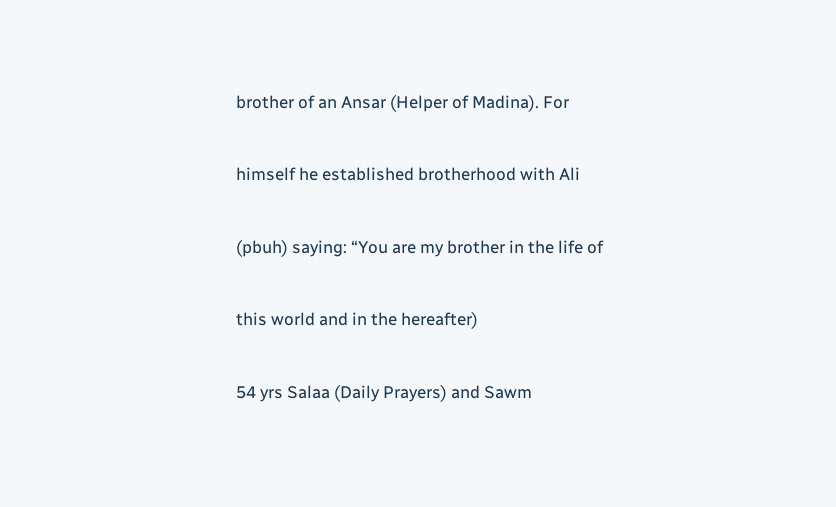brother of an Ansar (Helper of Madina). For

himself he established brotherhood with Ali

(pbuh) saying: “You are my brother in the life of

this world and in the hereafter)

54 yrs Salaa (Daily Prayers) and Sawm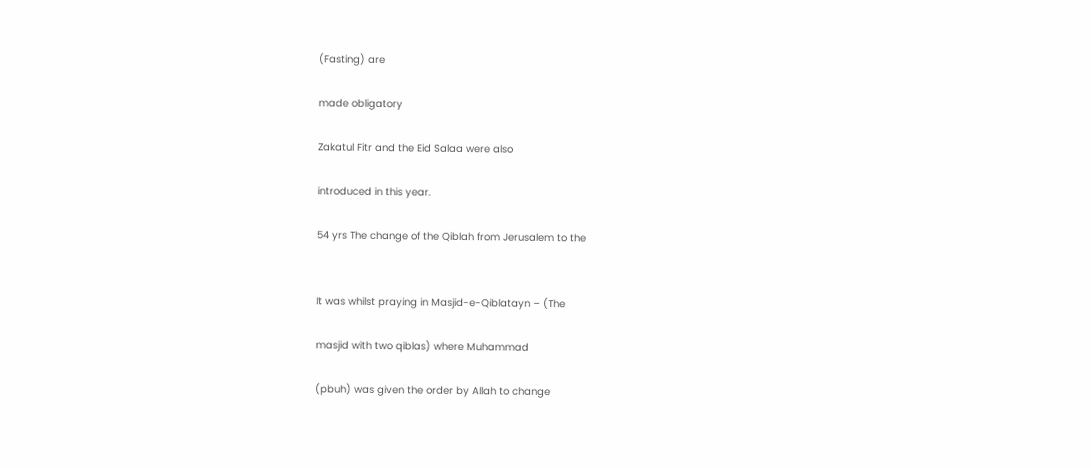(Fasting) are

made obligatory

Zakatul Fitr and the Eid Salaa were also

introduced in this year.

54 yrs The change of the Qiblah from Jerusalem to the


It was whilst praying in Masjid-e-Qiblatayn – (The

masjid with two qiblas) where Muhammad

(pbuh) was given the order by Allah to change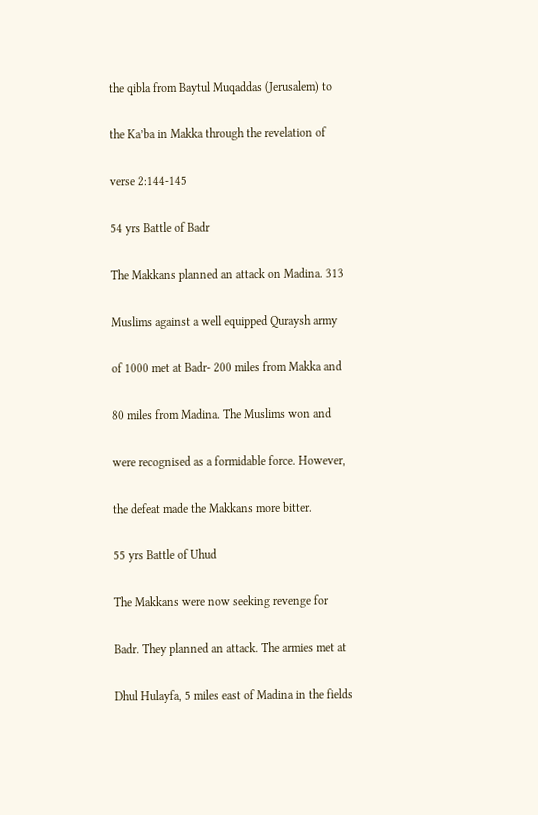the qibla from Baytul Muqaddas (Jerusalem) to

the Ka’ba in Makka through the revelation of

verse 2:144-145

54 yrs Battle of Badr

The Makkans planned an attack on Madina. 313

Muslims against a well equipped Quraysh army

of 1000 met at Badr- 200 miles from Makka and

80 miles from Madina. The Muslims won and

were recognised as a formidable force. However,

the defeat made the Makkans more bitter.

55 yrs Battle of Uhud

The Makkans were now seeking revenge for

Badr. They planned an attack. The armies met at

Dhul Hulayfa, 5 miles east of Madina in the fields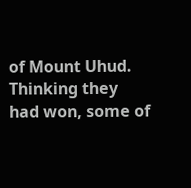of Mount Uhud. Thinking they had won, some of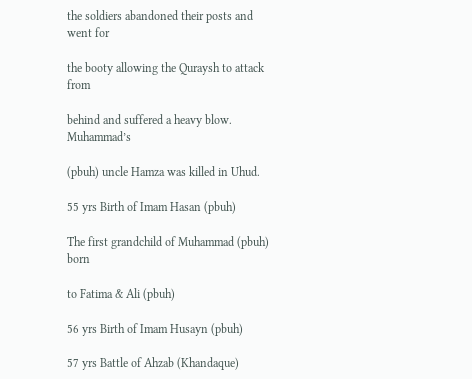the soldiers abandoned their posts and went for

the booty allowing the Quraysh to attack from

behind and suffered a heavy blow. Muhammad’s

(pbuh) uncle Hamza was killed in Uhud.

55 yrs Birth of Imam Hasan (pbuh)

The first grandchild of Muhammad (pbuh) born

to Fatima & Ali (pbuh)

56 yrs Birth of Imam Husayn (pbuh)

57 yrs Battle of Ahzab (Khandaque)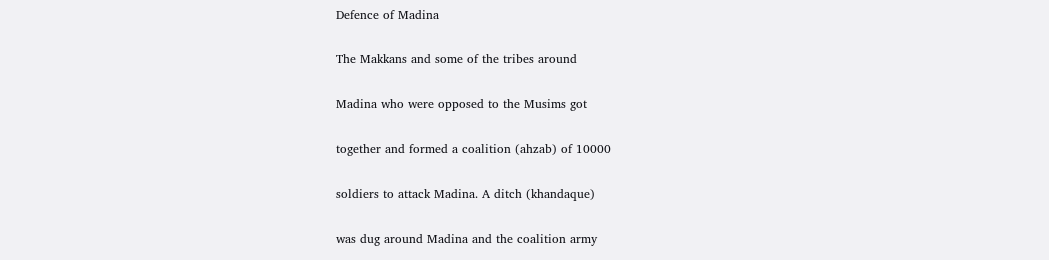Defence of Madina

The Makkans and some of the tribes around

Madina who were opposed to the Musims got

together and formed a coalition (ahzab) of 10000

soldiers to attack Madina. A ditch (khandaque)

was dug around Madina and the coalition army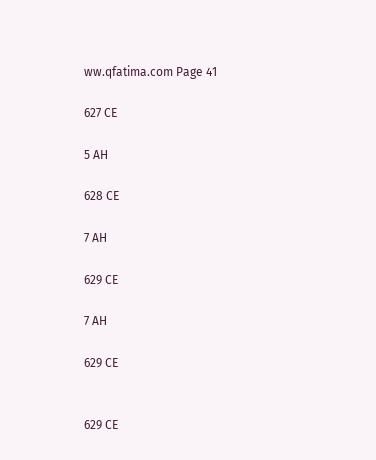ww.qfatima.com Page 41

627 CE

5 AH

628 CE

7 AH

629 CE

7 AH

629 CE


629 CE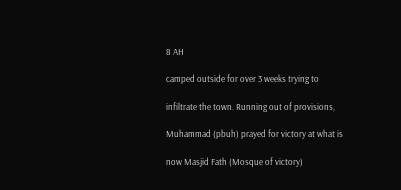8 AH

camped outside for over 3 weeks trying to

infiltrate the town. Running out of provisions,

Muhammad (pbuh) prayed for victory at what is

now Masjid Fath (Mosque of victory)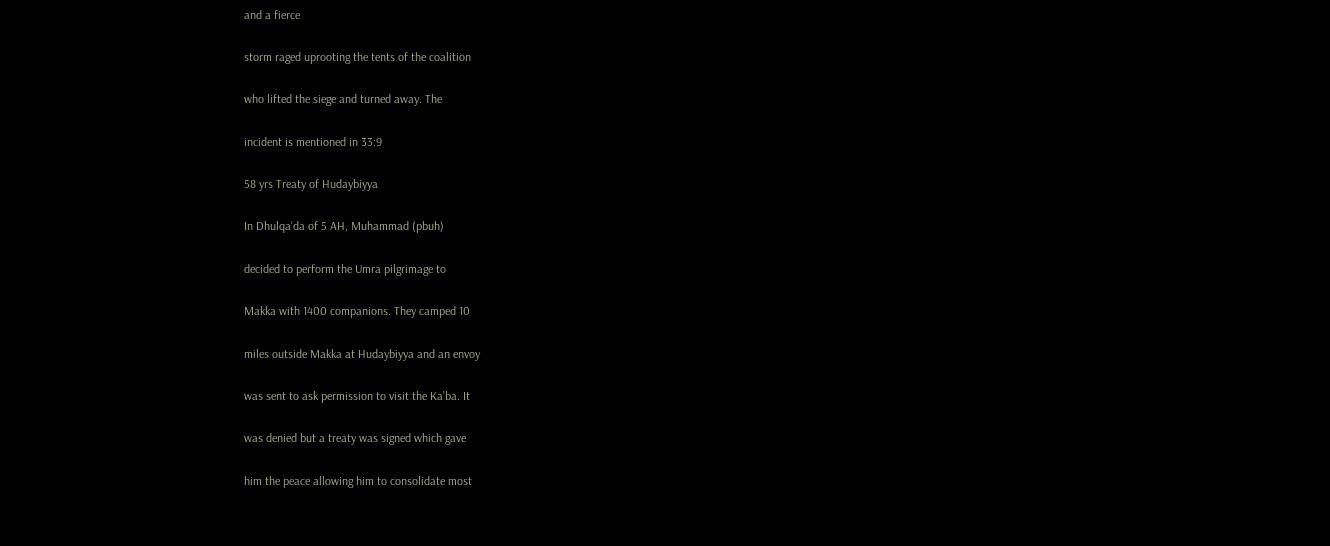and a fierce

storm raged uprooting the tents of the coalition

who lifted the siege and turned away. The

incident is mentioned in 33:9

58 yrs Treaty of Hudaybiyya

In Dhulqa’da of 5 AH, Muhammad (pbuh)

decided to perform the Umra pilgrimage to

Makka with 1400 companions. They camped 10

miles outside Makka at Hudaybiyya and an envoy

was sent to ask permission to visit the Ka’ba. It

was denied but a treaty was signed which gave

him the peace allowing him to consolidate most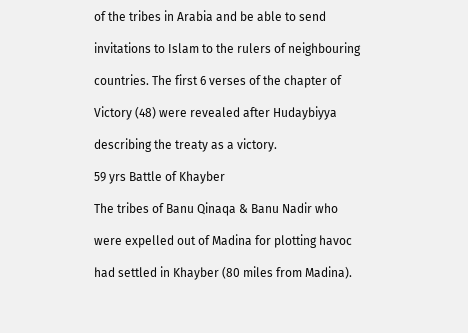of the tribes in Arabia and be able to send

invitations to Islam to the rulers of neighbouring

countries. The first 6 verses of the chapter of

Victory (48) were revealed after Hudaybiyya

describing the treaty as a victory.

59 yrs Battle of Khayber

The tribes of Banu Qinaqa & Banu Nadir who

were expelled out of Madina for plotting havoc

had settled in Khayber (80 miles from Madina).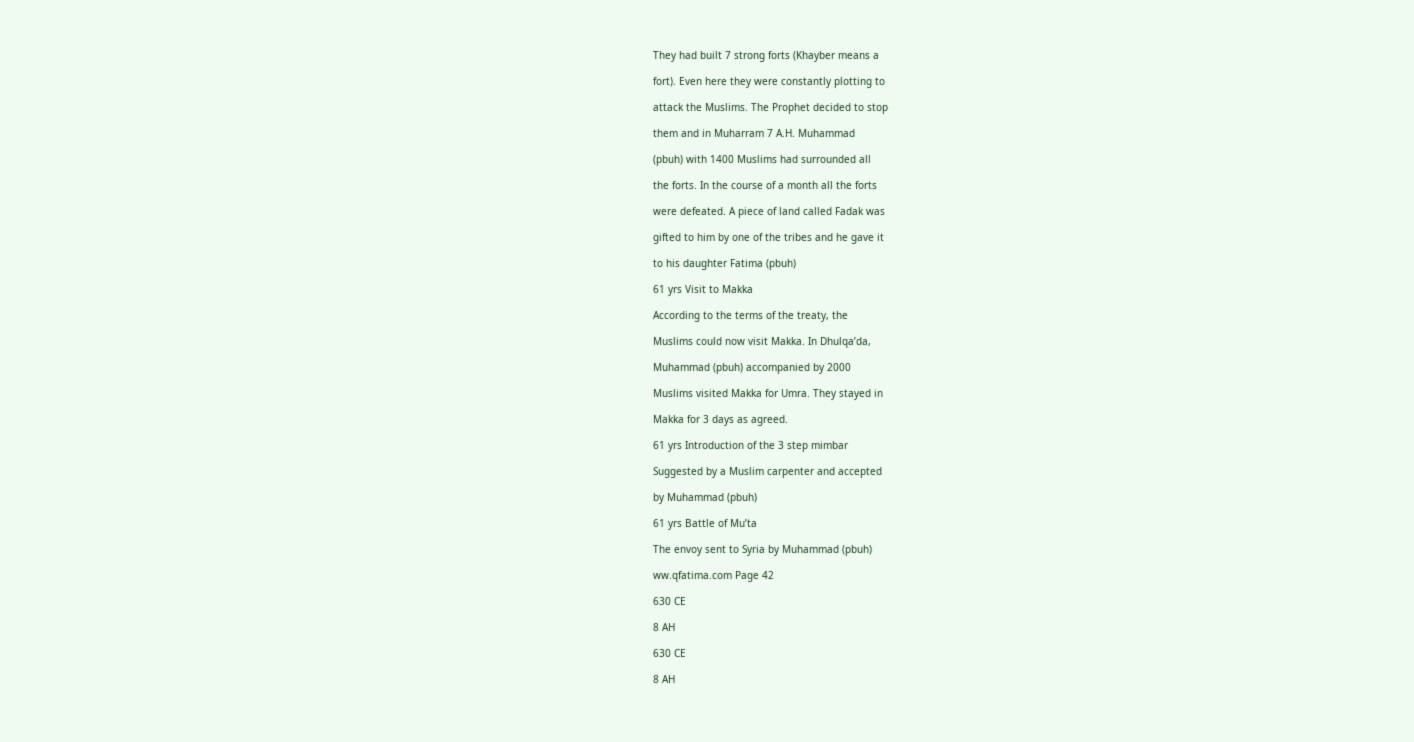They had built 7 strong forts (Khayber means a

fort). Even here they were constantly plotting to

attack the Muslims. The Prophet decided to stop

them and in Muharram 7 A.H. Muhammad

(pbuh) with 1400 Muslims had surrounded all

the forts. In the course of a month all the forts

were defeated. A piece of land called Fadak was

gifted to him by one of the tribes and he gave it

to his daughter Fatima (pbuh)

61 yrs Visit to Makka

According to the terms of the treaty, the

Muslims could now visit Makka. In Dhulqa’da,

Muhammad (pbuh) accompanied by 2000

Muslims visited Makka for Umra. They stayed in

Makka for 3 days as agreed.

61 yrs Introduction of the 3 step mimbar

Suggested by a Muslim carpenter and accepted

by Muhammad (pbuh)

61 yrs Battle of Mu’ta

The envoy sent to Syria by Muhammad (pbuh)

ww.qfatima.com Page 42

630 CE

8 AH

630 CE

8 AH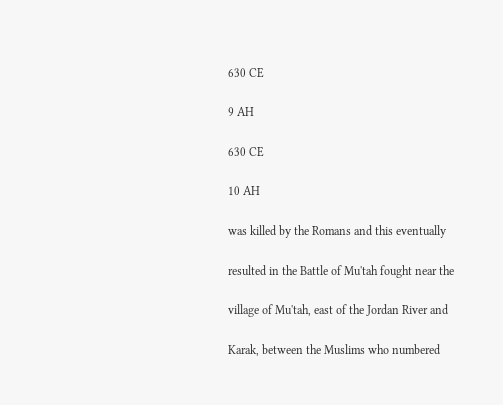630 CE

9 AH

630 CE

10 AH

was killed by the Romans and this eventually

resulted in the Battle of Mu'tah fought near the

village of Mu'tah, east of the Jordan River and

Karak, between the Muslims who numbered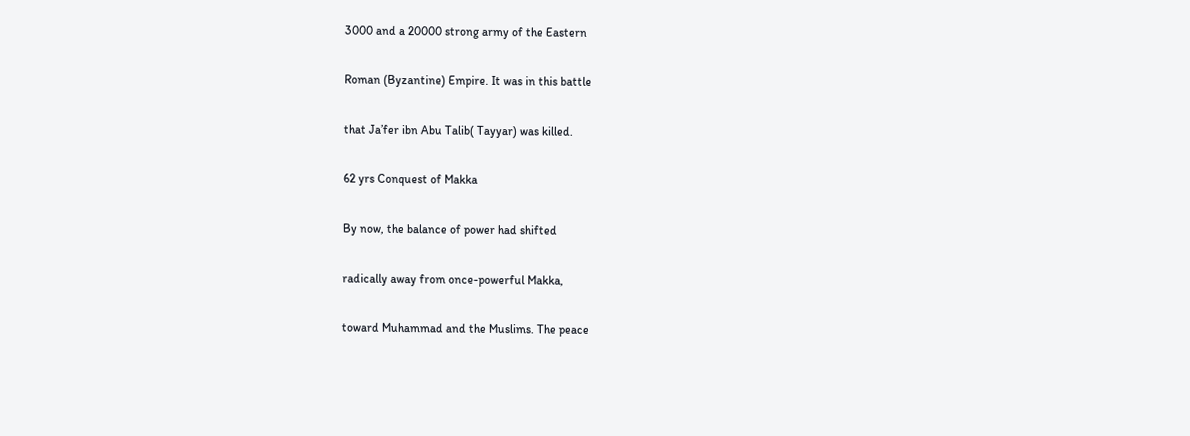3000 and a 20000 strong army of the Eastern

Roman (Byzantine) Empire. It was in this battle

that Ja’fer ibn Abu Talib( Tayyar) was killed.

62 yrs Conquest of Makka

By now, the balance of power had shifted

radically away from once-powerful Makka,

toward Muhammad and the Muslims. The peace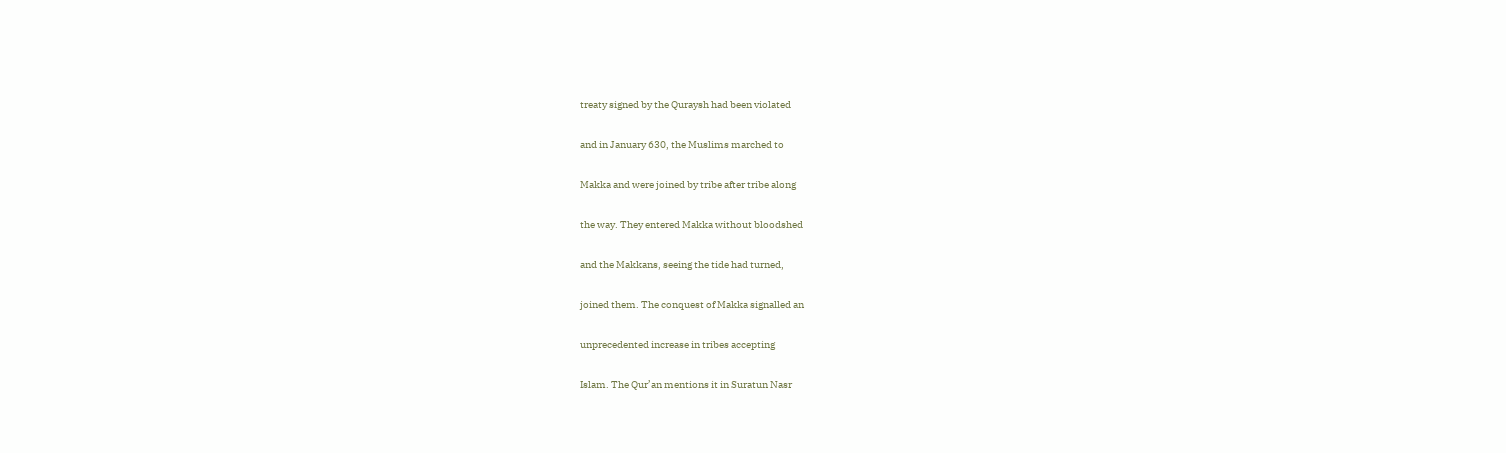treaty signed by the Quraysh had been violated

and in January 630, the Muslims marched to

Makka and were joined by tribe after tribe along

the way. They entered Makka without bloodshed

and the Makkans, seeing the tide had turned,

joined them. The conquest of Makka signalled an

unprecedented increase in tribes accepting

Islam. The Qur’an mentions it in Suratun Nasr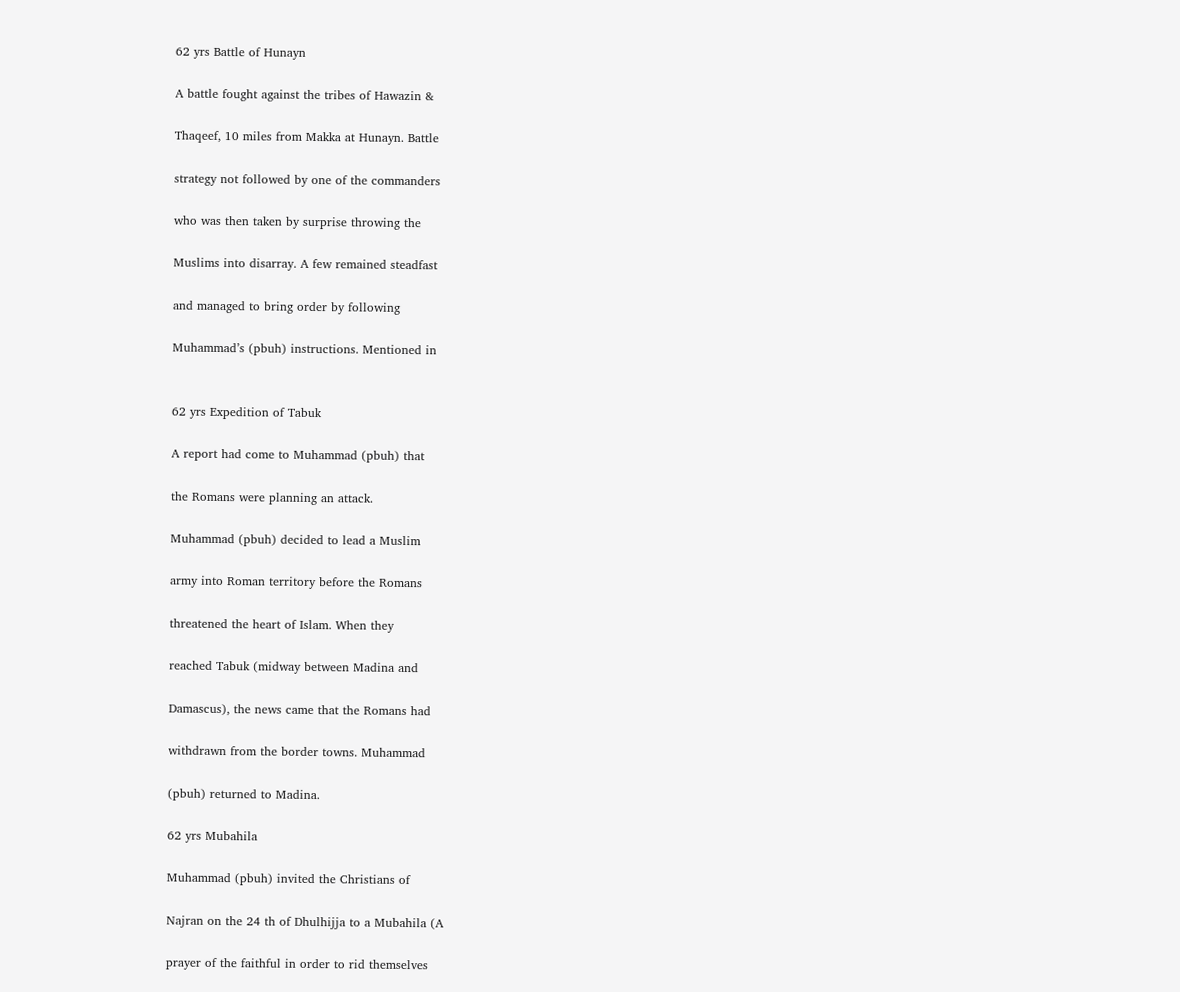62 yrs Battle of Hunayn

A battle fought against the tribes of Hawazin &

Thaqeef, 10 miles from Makka at Hunayn. Battle

strategy not followed by one of the commanders

who was then taken by surprise throwing the

Muslims into disarray. A few remained steadfast

and managed to bring order by following

Muhammad’s (pbuh) instructions. Mentioned in


62 yrs Expedition of Tabuk

A report had come to Muhammad (pbuh) that

the Romans were planning an attack.

Muhammad (pbuh) decided to lead a Muslim

army into Roman territory before the Romans

threatened the heart of Islam. When they

reached Tabuk (midway between Madina and

Damascus), the news came that the Romans had

withdrawn from the border towns. Muhammad

(pbuh) returned to Madina.

62 yrs Mubahila

Muhammad (pbuh) invited the Christians of

Najran on the 24 th of Dhulhijja to a Mubahila (A

prayer of the faithful in order to rid themselves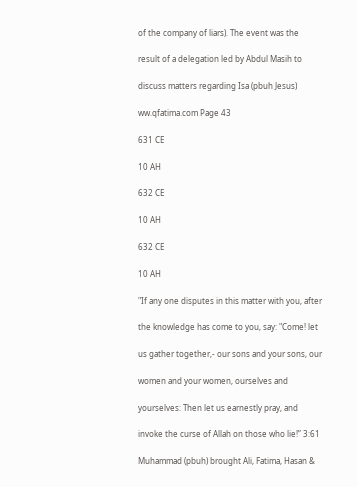of the company of liars). The event was the

result of a delegation led by Abdul Masih to

discuss matters regarding Isa (pbuh Jesus)

ww.qfatima.com Page 43

631 CE

10 AH

632 CE

10 AH

632 CE

10 AH

"If any one disputes in this matter with you, after

the knowledge has come to you, say: "Come! let

us gather together,- our sons and your sons, our

women and your women, ourselves and

yourselves: Then let us earnestly pray, and

invoke the curse of Allah on those who lie!” 3:61

Muhammad (pbuh) brought Ali, Fatima, Hasan &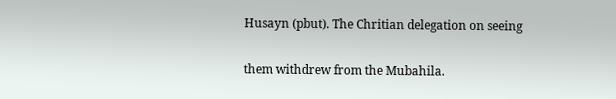Husayn (pbut). The Chritian delegation on seeing

them withdrew from the Mubahila.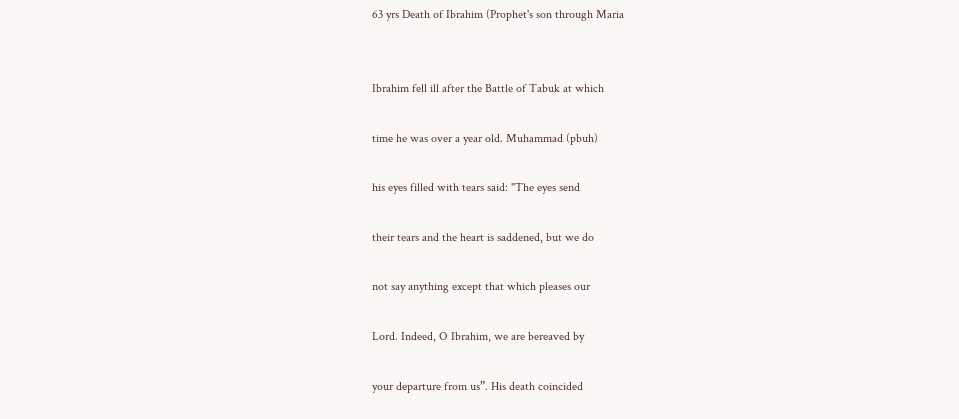63 yrs Death of Ibrahim (Prophet's son through Maria


Ibrahim fell ill after the Battle of Tabuk at which

time he was over a year old. Muhammad (pbuh)

his eyes filled with tears said: "The eyes send

their tears and the heart is saddened, but we do

not say anything except that which pleases our

Lord. Indeed, O Ibrahim, we are bereaved by

your departure from us”. His death coincided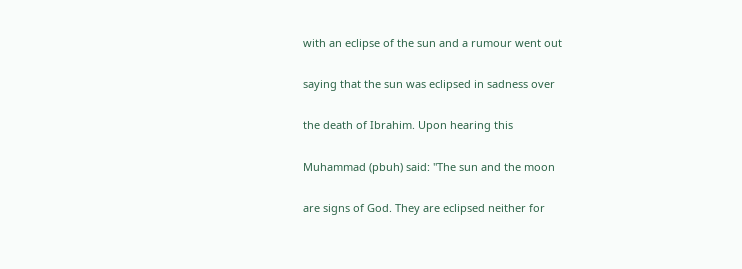with an eclipse of the sun and a rumour went out

saying that the sun was eclipsed in sadness over

the death of Ibrahim. Upon hearing this

Muhammad (pbuh) said: "The sun and the moon

are signs of God. They are eclipsed neither for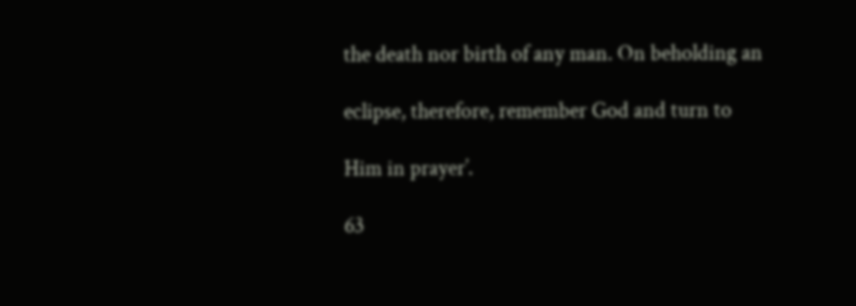the death nor birth of any man. On beholding an

eclipse, therefore, remember God and turn to

Him in prayer’.

63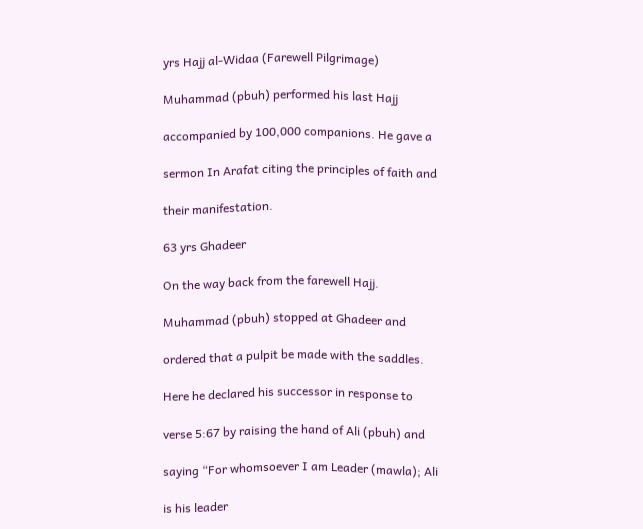yrs Hajj al-Widaa (Farewell Pilgrimage)

Muhammad (pbuh) performed his last Hajj

accompanied by 100,000 companions. He gave a

sermon In Arafat citing the principles of faith and

their manifestation.

63 yrs Ghadeer

On the way back from the farewell Hajj.

Muhammad (pbuh) stopped at Ghadeer and

ordered that a pulpit be made with the saddles.

Here he declared his successor in response to

verse 5:67 by raising the hand of Ali (pbuh) and

saying “For whomsoever I am Leader (mawla); Ali

is his leader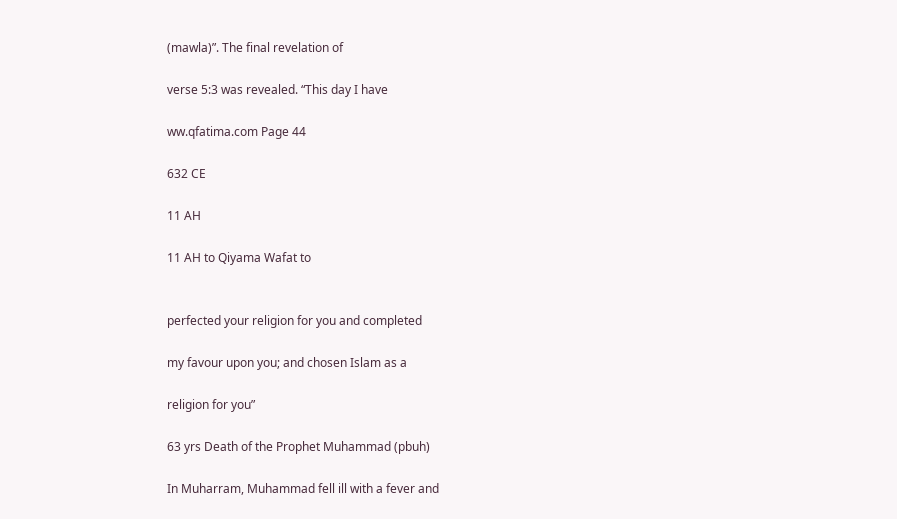(mawla)”. The final revelation of

verse 5:3 was revealed. “This day I have

ww.qfatima.com Page 44

632 CE

11 AH

11 AH to Qiyama Wafat to


perfected your religion for you and completed

my favour upon you; and chosen Islam as a

religion for you”

63 yrs Death of the Prophet Muhammad (pbuh)

In Muharram, Muhammad fell ill with a fever and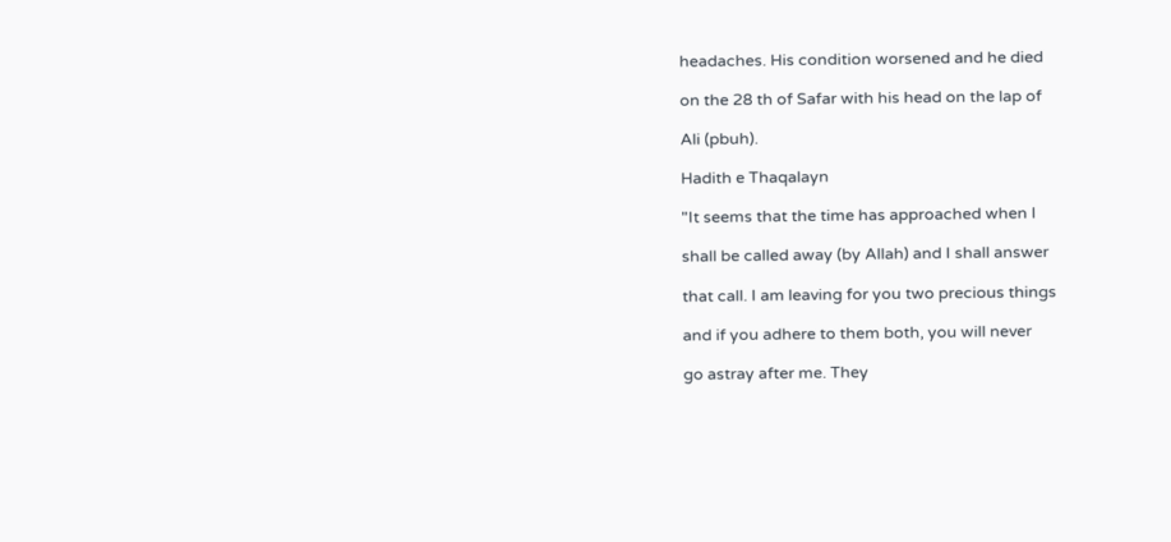headaches. His condition worsened and he died

on the 28 th of Safar with his head on the lap of

Ali (pbuh).

Hadith e Thaqalayn

"It seems that the time has approached when I

shall be called away (by Allah) and I shall answer

that call. I am leaving for you two precious things

and if you adhere to them both, you will never

go astray after me. They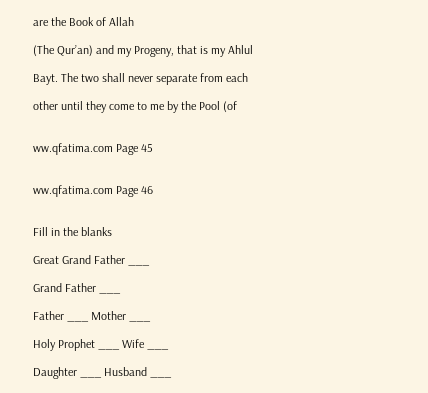are the Book of Allah

(The Qur’an) and my Progeny, that is my Ahlul

Bayt. The two shall never separate from each

other until they come to me by the Pool (of


ww.qfatima.com Page 45


ww.qfatima.com Page 46


Fill in the blanks

Great Grand Father ___

Grand Father ___

Father ___ Mother ___

Holy Prophet ___ Wife ___

Daughter ___ Husband ___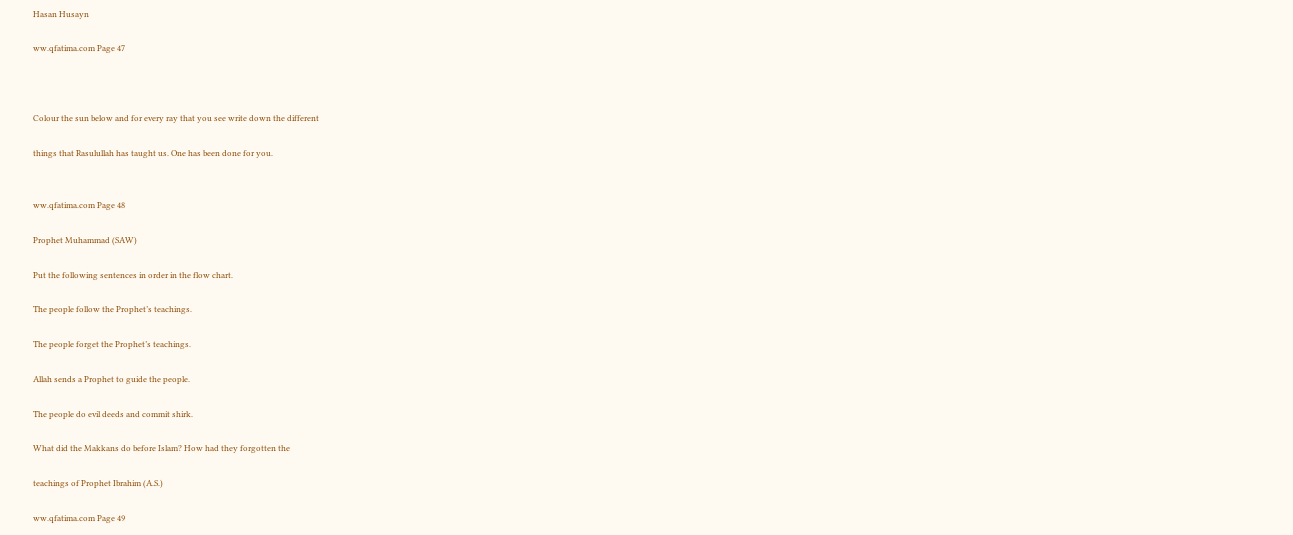Hasan Husayn

ww.qfatima.com Page 47



Colour the sun below and for every ray that you see write down the different

things that Rasulullah has taught us. One has been done for you.


ww.qfatima.com Page 48

Prophet Muhammad (SAW)

Put the following sentences in order in the flow chart.

The people follow the Prophet’s teachings.

The people forget the Prophet’s teachings.

Allah sends a Prophet to guide the people.

The people do evil deeds and commit shirk.

What did the Makkans do before Islam? How had they forgotten the

teachings of Prophet Ibrahim (A.S.)

ww.qfatima.com Page 49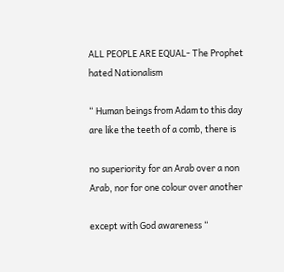ALL PEOPLE ARE EQUAL- The Prophet hated Nationalism

“ Human beings from Adam to this day are like the teeth of a comb, there is

no superiority for an Arab over a non Arab, nor for one colour over another

except with God awareness “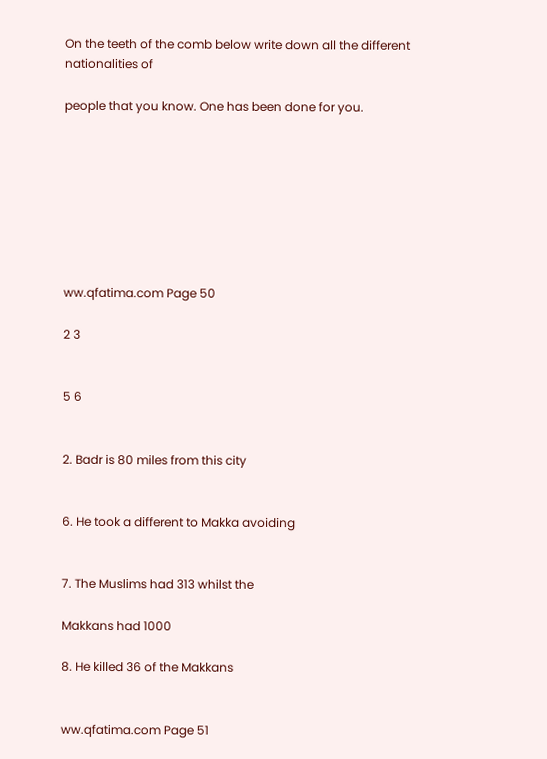On the teeth of the comb below write down all the different nationalities of

people that you know. One has been done for you.








ww.qfatima.com Page 50

2 3


5 6


2. Badr is 80 miles from this city


6. He took a different to Makka avoiding


7. The Muslims had 313 whilst the

Makkans had 1000

8. He killed 36 of the Makkans


ww.qfatima.com Page 51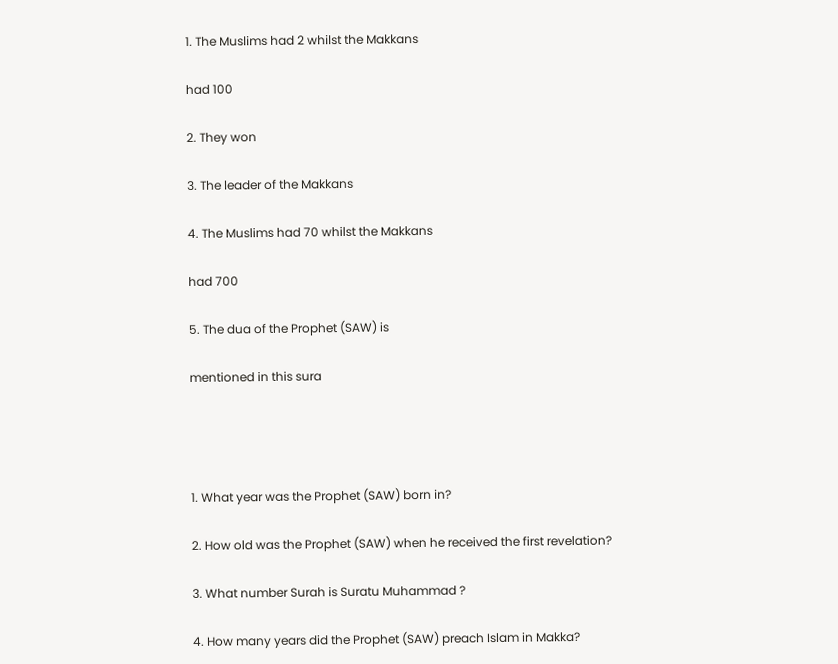1. The Muslims had 2 whilst the Makkans

had 100

2. They won

3. The leader of the Makkans

4. The Muslims had 70 whilst the Makkans

had 700

5. The dua of the Prophet (SAW) is

mentioned in this sura




1. What year was the Prophet (SAW) born in?

2. How old was the Prophet (SAW) when he received the first revelation?

3. What number Surah is Suratu Muhammad ?

4. How many years did the Prophet (SAW) preach Islam in Makka?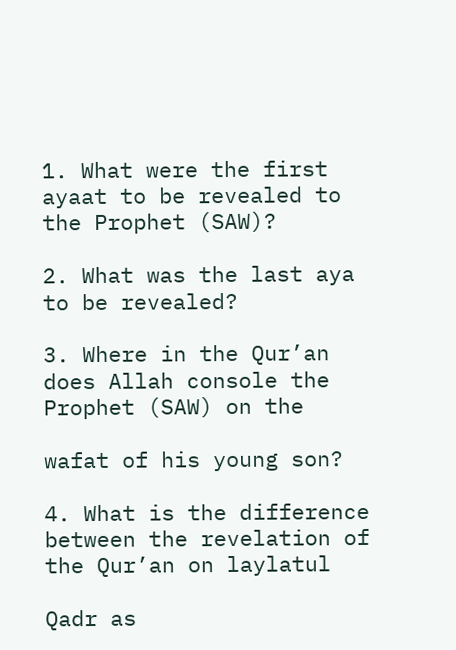1. What were the first ayaat to be revealed to the Prophet (SAW)?

2. What was the last aya to be revealed?

3. Where in the Qur’an does Allah console the Prophet (SAW) on the

wafat of his young son?

4. What is the difference between the revelation of the Qur’an on laylatul

Qadr as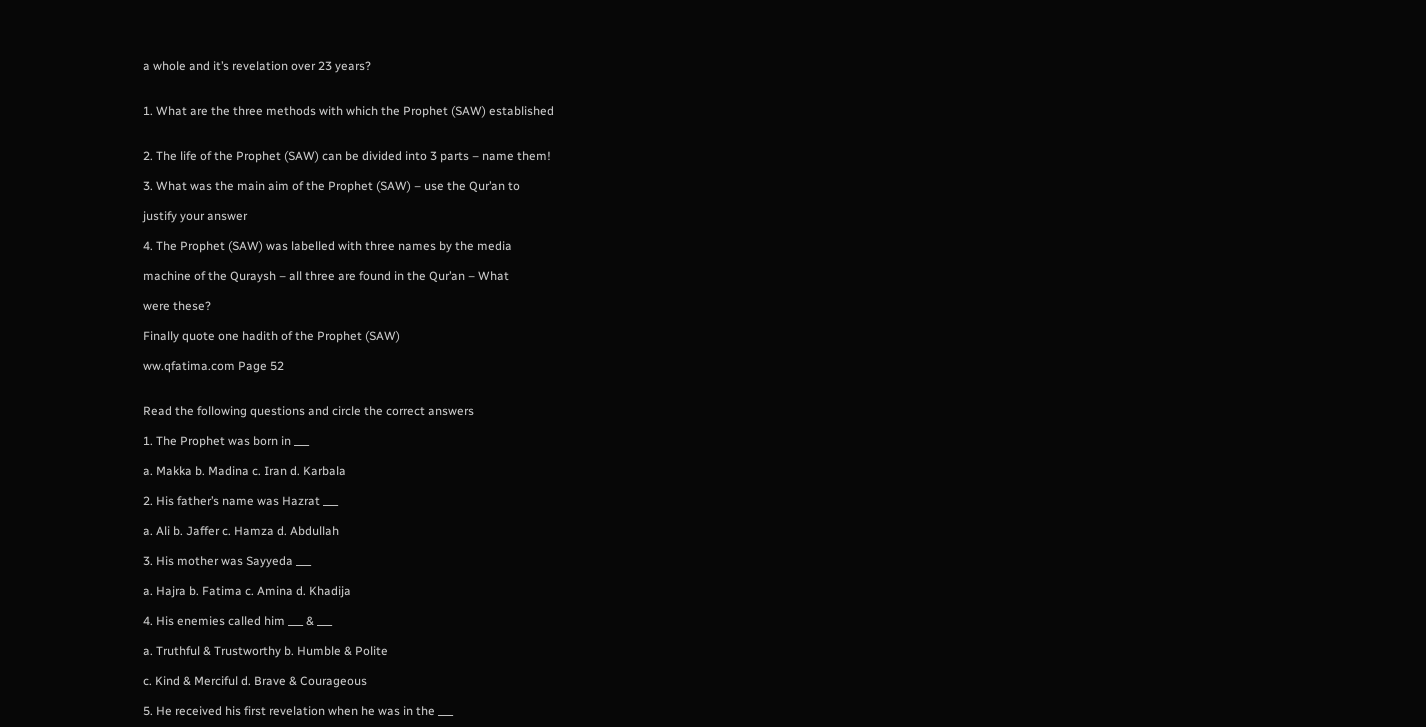a whole and it’s revelation over 23 years?


1. What are the three methods with which the Prophet (SAW) established


2. The life of the Prophet (SAW) can be divided into 3 parts – name them!

3. What was the main aim of the Prophet (SAW) – use the Qur’an to

justify your answer

4. The Prophet (SAW) was labelled with three names by the media

machine of the Quraysh – all three are found in the Qur’an – What

were these?

Finally quote one hadith of the Prophet (SAW)

ww.qfatima.com Page 52


Read the following questions and circle the correct answers

1. The Prophet was born in ___

a. Makka b. Madina c. Iran d. Karbala

2. His father’s name was Hazrat ___

a. Ali b. Jaffer c. Hamza d. Abdullah

3. His mother was Sayyeda ___

a. Hajra b. Fatima c. Amina d. Khadija

4. His enemies called him ___ & ___

a. Truthful & Trustworthy b. Humble & Polite

c. Kind & Merciful d. Brave & Courageous

5. He received his first revelation when he was in the ___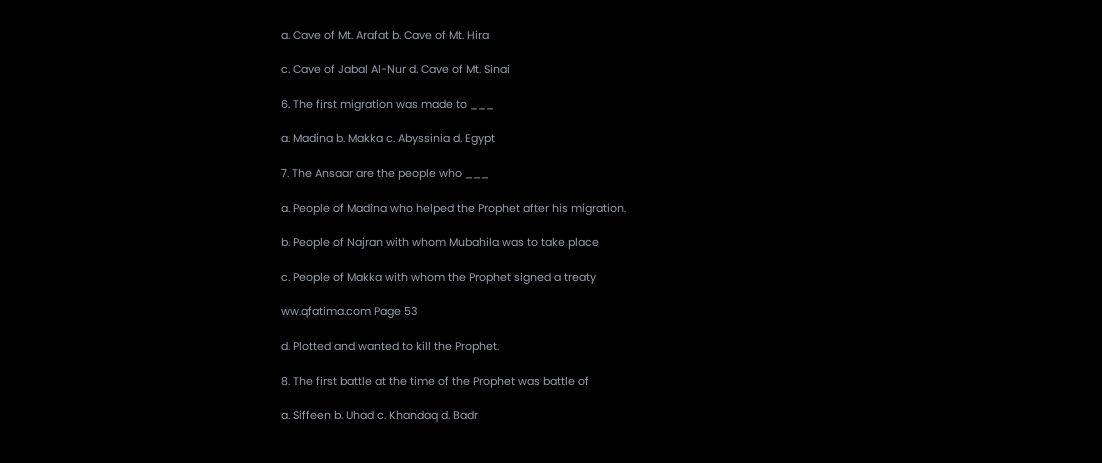a. Cave of Mt. Arafat b. Cave of Mt. Hira

c. Cave of Jabal Al-Nur d. Cave of Mt. Sinai

6. The first migration was made to ___

a. Madina b. Makka c. Abyssinia d. Egypt

7. The Ansaar are the people who ___

a. People of Madina who helped the Prophet after his migration.

b. People of Najran with whom Mubahila was to take place

c. People of Makka with whom the Prophet signed a treaty

ww.qfatima.com Page 53

d. Plotted and wanted to kill the Prophet.

8. The first battle at the time of the Prophet was battle of

a. Siffeen b. Uhad c. Khandaq d. Badr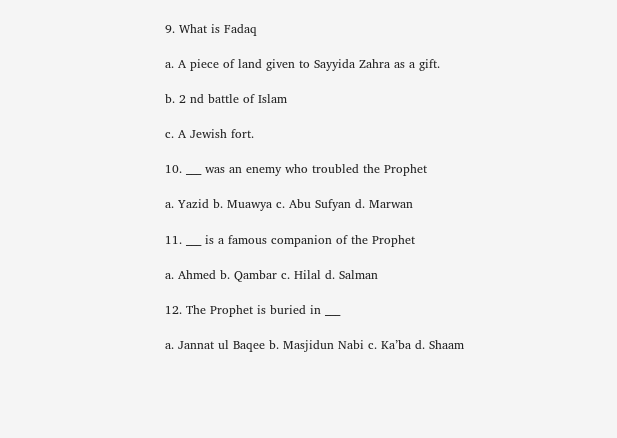9. What is Fadaq

a. A piece of land given to Sayyida Zahra as a gift.

b. 2 nd battle of Islam

c. A Jewish fort.

10. ___ was an enemy who troubled the Prophet

a. Yazid b. Muawya c. Abu Sufyan d. Marwan

11. ___ is a famous companion of the Prophet

a. Ahmed b. Qambar c. Hilal d. Salman

12. The Prophet is buried in ___

a. Jannat ul Baqee b. Masjidun Nabi c. Ka’ba d. Shaam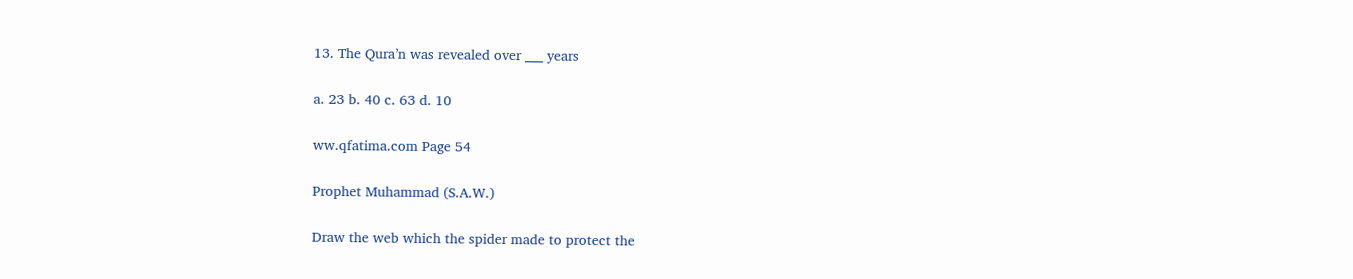13. The Qura’n was revealed over ___ years

a. 23 b. 40 c. 63 d. 10

ww.qfatima.com Page 54

Prophet Muhammad (S.A.W.)

Draw the web which the spider made to protect the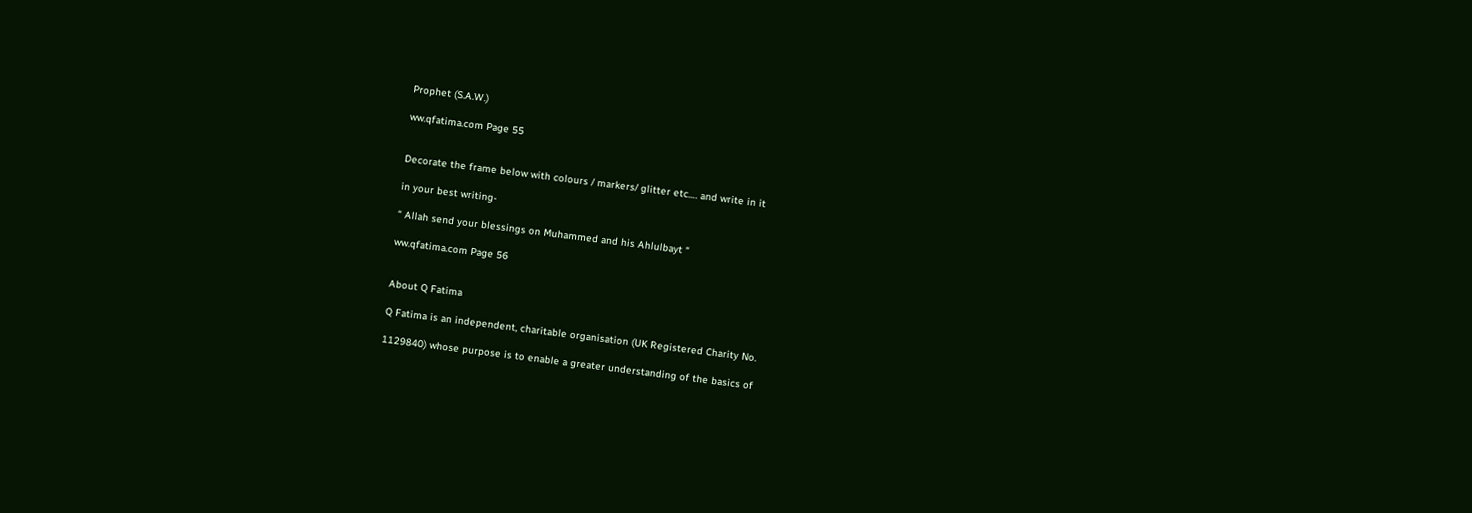Prophet (S.A.W.)

ww.qfatima.com Page 55


Decorate the frame below with colours / markers/ glitter etc…. and write in it

in your best writing-

“ Allah send your blessings on Muhammed and his Ahlulbayt “

ww.qfatima.com Page 56


About Q Fatima

Q Fatima is an independent, charitable organisation (UK Registered Charity No.

1129840) whose purpose is to enable a greater understanding of the basics of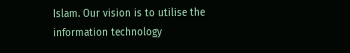Islam. Our vision is to utilise the information technology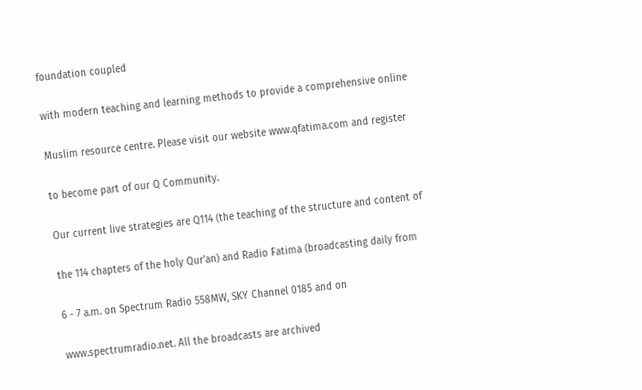foundation coupled

with modern teaching and learning methods to provide a comprehensive online

Muslim resource centre. Please visit our website www.qfatima.com and register

to become part of our Q Community.

Our current live strategies are Q114 (the teaching of the structure and content of

the 114 chapters of the holy Qur’an) and Radio Fatima (broadcasting daily from

6 - 7 a.m. on Spectrum Radio 558MW, SKY Channel 0185 and on

www.spectrumradio.net. All the broadcasts are archived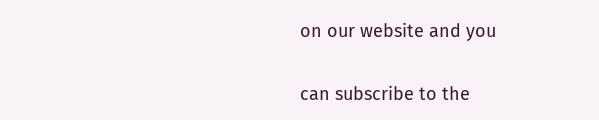on our website and you

can subscribe to the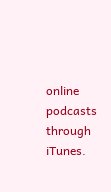online podcasts through iTunes.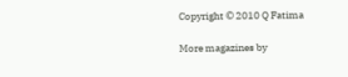Copyright © 2010 Q Fatima

More magazines by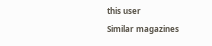this user
Similar magazines